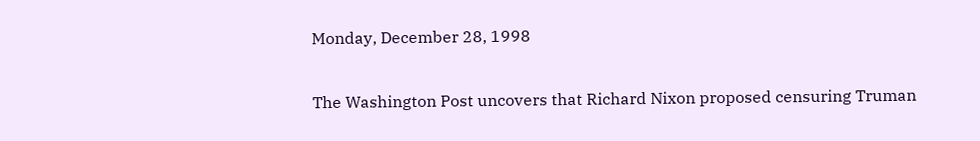Monday, December 28, 1998

The Washington Post uncovers that Richard Nixon proposed censuring Truman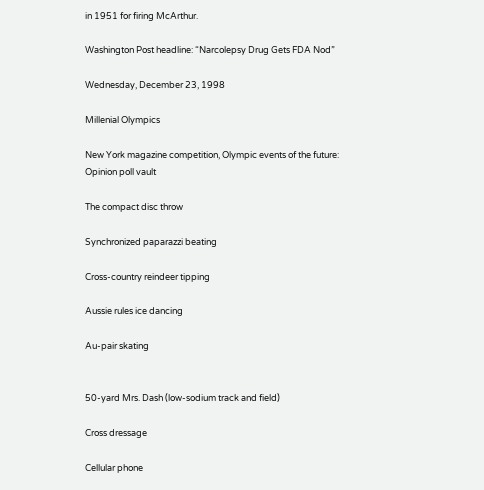in 1951 for firing McArthur.

Washington Post headline: “Narcolepsy Drug Gets FDA Nod”

Wednesday, December 23, 1998

Millenial Olympics

New York magazine competition, Olympic events of the future:
Opinion poll vault

The compact disc throw

Synchronized paparazzi beating

Cross-country reindeer tipping

Aussie rules ice dancing

Au-pair skating


50-yard Mrs. Dash (low-sodium track and field)

Cross dressage

Cellular phone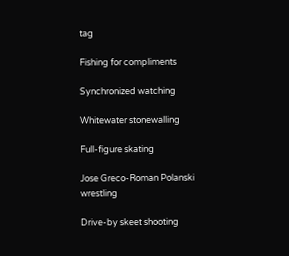tag

Fishing for compliments

Synchronized watching

Whitewater stonewalling

Full-figure skating

Jose Greco-Roman Polanski wrestling

Drive-by skeet shooting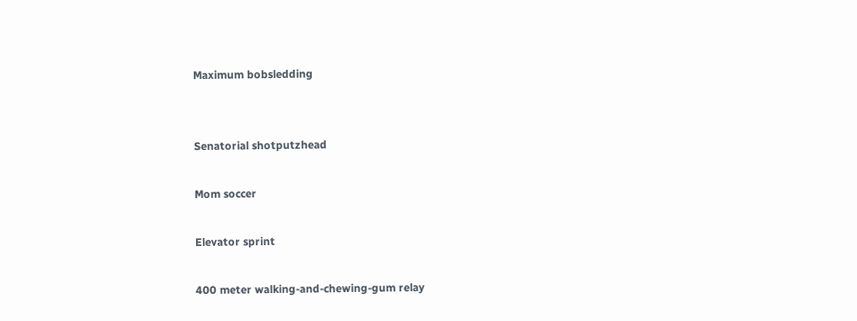Maximum bobsledding


Senatorial shotputzhead

Mom soccer

Elevator sprint

400 meter walking-and-chewing-gum relay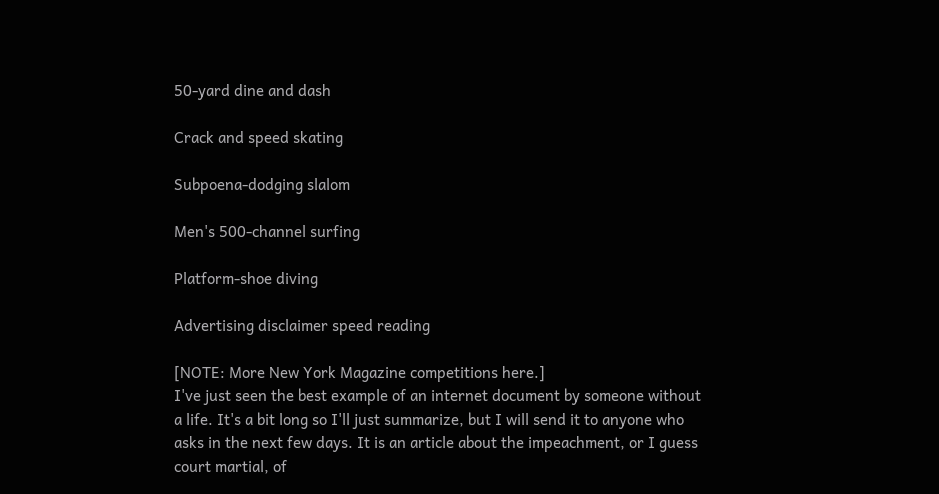50-yard dine and dash

Crack and speed skating

Subpoena-dodging slalom

Men's 500-channel surfing

Platform-shoe diving

Advertising disclaimer speed reading

[NOTE: More New York Magazine competitions here.]
I've just seen the best example of an internet document by someone without a life. It's a bit long so I'll just summarize, but I will send it to anyone who asks in the next few days. It is an article about the impeachment, or I guess court martial, of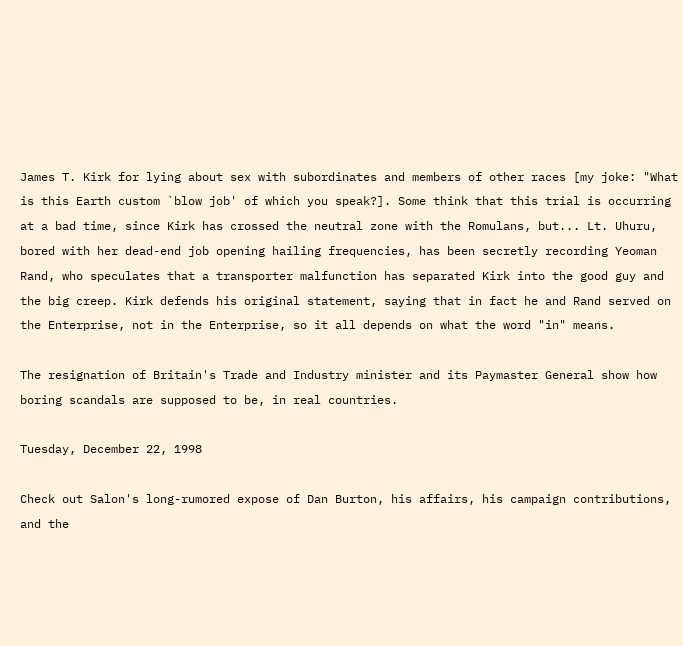James T. Kirk for lying about sex with subordinates and members of other races [my joke: "What is this Earth custom `blow job' of which you speak?]. Some think that this trial is occurring at a bad time, since Kirk has crossed the neutral zone with the Romulans, but... Lt. Uhuru, bored with her dead-end job opening hailing frequencies, has been secretly recording Yeoman Rand, who speculates that a transporter malfunction has separated Kirk into the good guy and the big creep. Kirk defends his original statement, saying that in fact he and Rand served on the Enterprise, not in the Enterprise, so it all depends on what the word "in" means.

The resignation of Britain's Trade and Industry minister and its Paymaster General show how boring scandals are supposed to be, in real countries.

Tuesday, December 22, 1998

Check out Salon's long-rumored expose of Dan Burton, his affairs, his campaign contributions, and the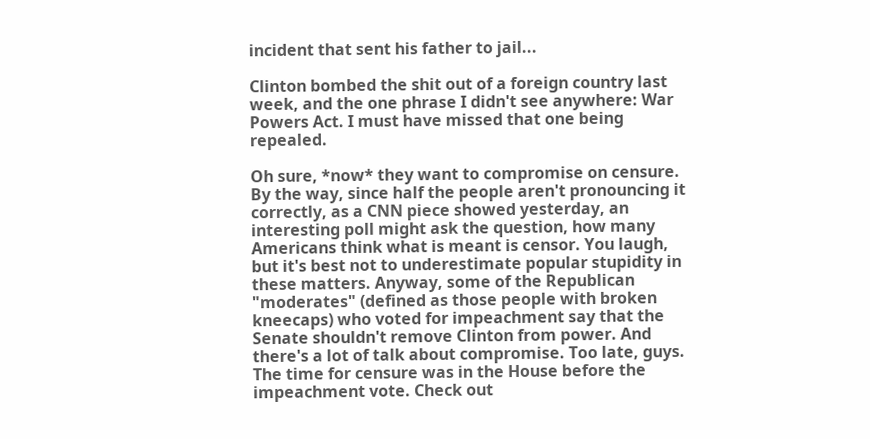incident that sent his father to jail...

Clinton bombed the shit out of a foreign country last week, and the one phrase I didn't see anywhere: War Powers Act. I must have missed that one being repealed.

Oh sure, *now* they want to compromise on censure. By the way, since half the people aren't pronouncing it correctly, as a CNN piece showed yesterday, an interesting poll might ask the question, how many Americans think what is meant is censor. You laugh, but it's best not to underestimate popular stupidity in these matters. Anyway, some of the Republican "moderates" (defined as those people with broken kneecaps) who voted for impeachment say that the Senate shouldn't remove Clinton from power. And there's a lot of talk about compromise. Too late, guys. The time for censure was in the House before the impeachment vote. Check out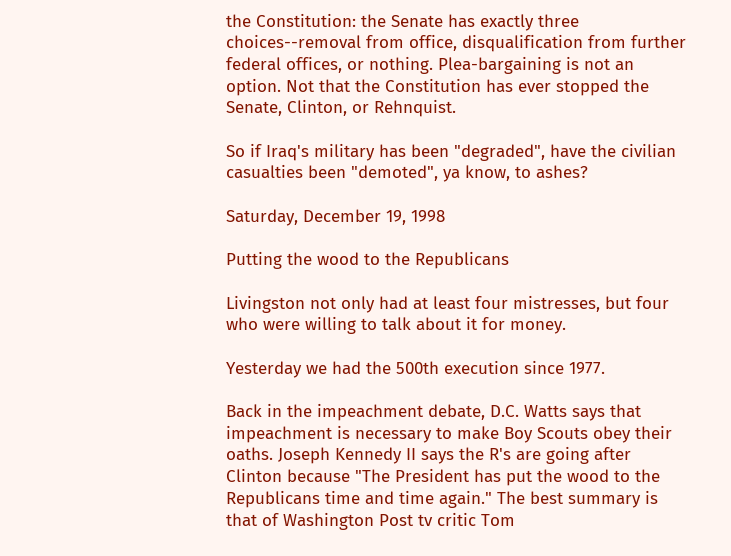the Constitution: the Senate has exactly three choices--removal from office, disqualification from further federal offices, or nothing. Plea-bargaining is not an option. Not that the Constitution has ever stopped the Senate, Clinton, or Rehnquist.

So if Iraq's military has been "degraded", have the civilian casualties been "demoted", ya know, to ashes?

Saturday, December 19, 1998

Putting the wood to the Republicans

Livingston not only had at least four mistresses, but four who were willing to talk about it for money.

Yesterday we had the 500th execution since 1977.

Back in the impeachment debate, D.C. Watts says that impeachment is necessary to make Boy Scouts obey their oaths. Joseph Kennedy II says the R's are going after Clinton because "The President has put the wood to the Republicans time and time again." The best summary is that of Washington Post tv critic Tom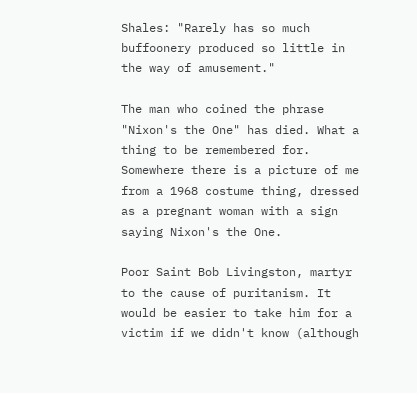Shales: "Rarely has so much buffoonery produced so little in the way of amusement."

The man who coined the phrase "Nixon's the One" has died. What a thing to be remembered for. Somewhere there is a picture of me from a 1968 costume thing, dressed as a pregnant woman with a sign saying Nixon's the One.

Poor Saint Bob Livingston, martyr to the cause of puritanism. It would be easier to take him for a victim if we didn't know (although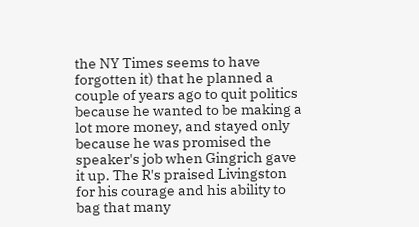the NY Times seems to have forgotten it) that he planned a couple of years ago to quit politics because he wanted to be making a lot more money, and stayed only because he was promised the speaker's job when Gingrich gave it up. The R's praised Livingston for his courage and his ability to bag that many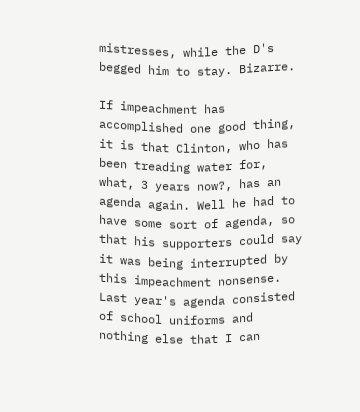mistresses, while the D's begged him to stay. Bizarre.

If impeachment has accomplished one good thing, it is that Clinton, who has been treading water for, what, 3 years now?, has an agenda again. Well he had to have some sort of agenda, so that his supporters could say it was being interrupted by this impeachment nonsense. Last year's agenda consisted of school uniforms and nothing else that I can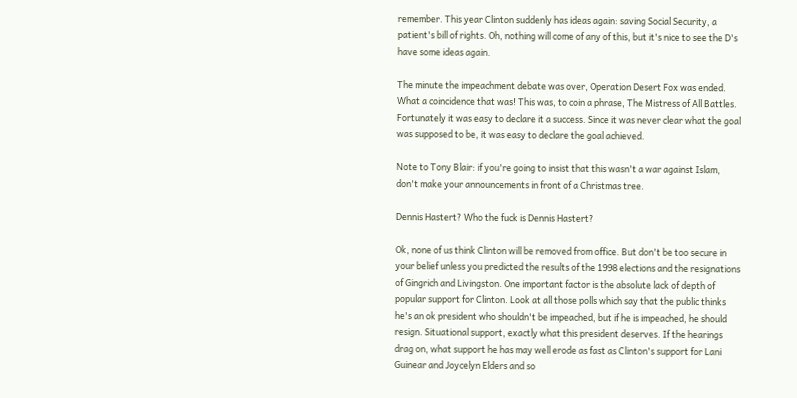remember. This year Clinton suddenly has ideas again: saving Social Security, a patient's bill of rights. Oh, nothing will come of any of this, but it's nice to see the D's have some ideas again.

The minute the impeachment debate was over, Operation Desert Fox was ended. What a coincidence that was! This was, to coin a phrase, The Mistress of All Battles. Fortunately it was easy to declare it a success. Since it was never clear what the goal was supposed to be, it was easy to declare the goal achieved.

Note to Tony Blair: if you're going to insist that this wasn't a war against Islam, don't make your announcements in front of a Christmas tree.

Dennis Hastert? Who the fuck is Dennis Hastert?

Ok, none of us think Clinton will be removed from office. But don't be too secure in your belief unless you predicted the results of the 1998 elections and the resignations of Gingrich and Livingston. One important factor is the absolute lack of depth of popular support for Clinton. Look at all those polls which say that the public thinks he's an ok president who shouldn't be impeached, but if he is impeached, he should resign. Situational support, exactly what this president deserves. If the hearings drag on, what support he has may well erode as fast as Clinton's support for Lani Guinear and Joycelyn Elders and so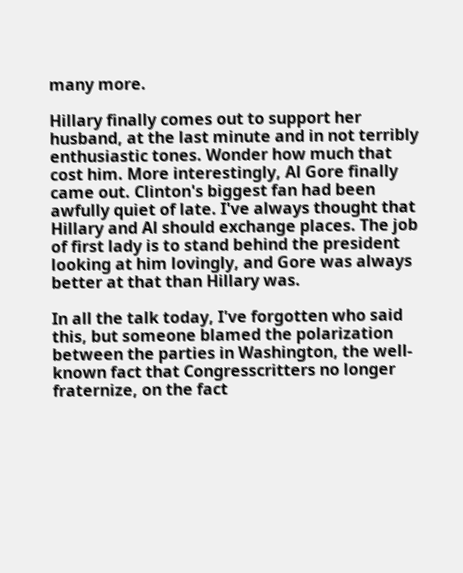many more.

Hillary finally comes out to support her husband, at the last minute and in not terribly enthusiastic tones. Wonder how much that cost him. More interestingly, Al Gore finally came out. Clinton's biggest fan had been awfully quiet of late. I've always thought that Hillary and Al should exchange places. The job of first lady is to stand behind the president looking at him lovingly, and Gore was always better at that than Hillary was.

In all the talk today, I've forgotten who said this, but someone blamed the polarization between the parties in Washington, the well-known fact that Congresscritters no longer fraternize, on the fact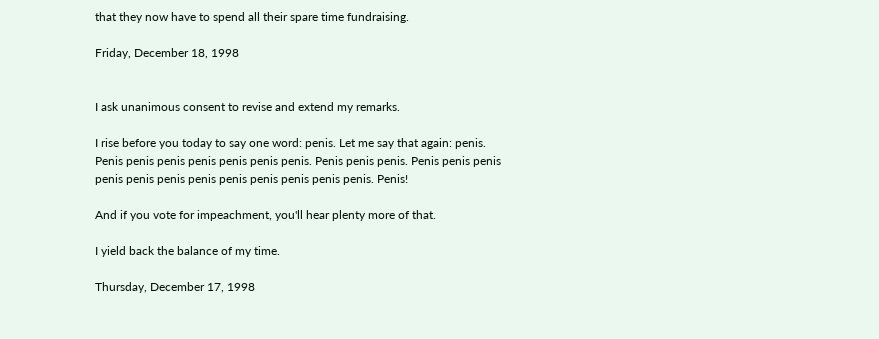that they now have to spend all their spare time fundraising.

Friday, December 18, 1998


I ask unanimous consent to revise and extend my remarks.

I rise before you today to say one word: penis. Let me say that again: penis. Penis penis penis penis penis penis penis. Penis penis penis. Penis penis penis penis penis penis penis penis penis penis penis penis. Penis!

And if you vote for impeachment, you'll hear plenty more of that.

I yield back the balance of my time.

Thursday, December 17, 1998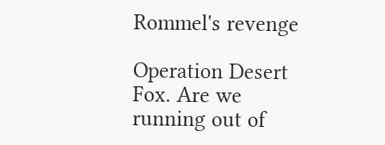Rommel's revenge

Operation Desert Fox. Are we running out of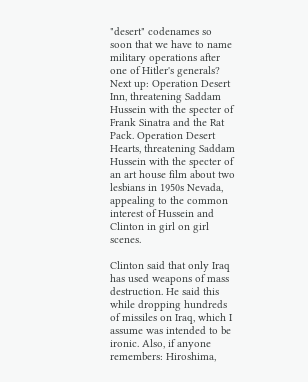"desert" codenames so soon that we have to name military operations after one of Hitler's generals? Next up: Operation Desert Inn, threatening Saddam Hussein with the specter of Frank Sinatra and the Rat Pack. Operation Desert Hearts, threatening Saddam Hussein with the specter of an art house film about two lesbians in 1950s Nevada, appealing to the common interest of Hussein and Clinton in girl on girl scenes.

Clinton said that only Iraq has used weapons of mass destruction. He said this while dropping hundreds of missiles on Iraq, which I assume was intended to be ironic. Also, if anyone remembers: Hiroshima,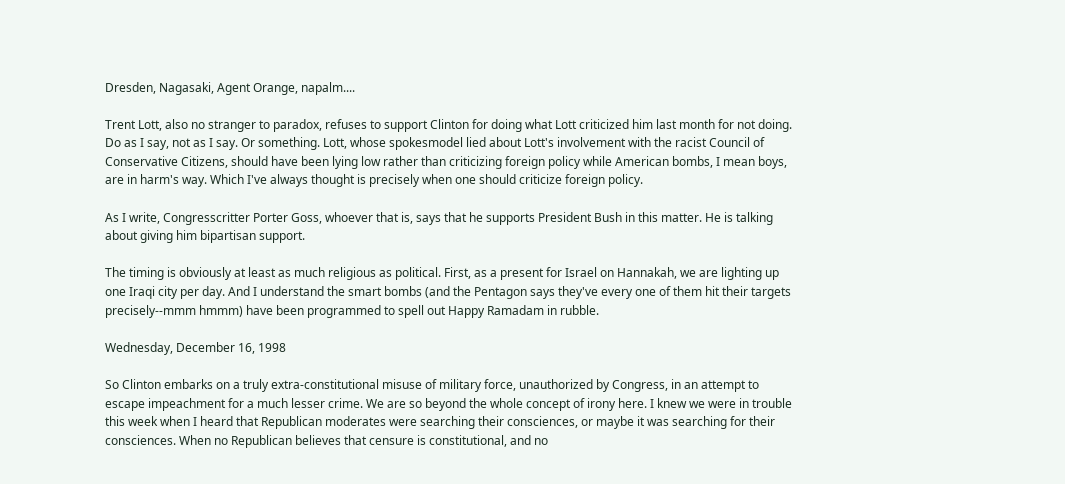Dresden, Nagasaki, Agent Orange, napalm....

Trent Lott, also no stranger to paradox, refuses to support Clinton for doing what Lott criticized him last month for not doing. Do as I say, not as I say. Or something. Lott, whose spokesmodel lied about Lott's involvement with the racist Council of Conservative Citizens, should have been lying low rather than criticizing foreign policy while American bombs, I mean boys, are in harm's way. Which I've always thought is precisely when one should criticize foreign policy.

As I write, Congresscritter Porter Goss, whoever that is, says that he supports President Bush in this matter. He is talking about giving him bipartisan support.

The timing is obviously at least as much religious as political. First, as a present for Israel on Hannakah, we are lighting up one Iraqi city per day. And I understand the smart bombs (and the Pentagon says they've every one of them hit their targets precisely--mmm hmmm) have been programmed to spell out Happy Ramadam in rubble.

Wednesday, December 16, 1998

So Clinton embarks on a truly extra-constitutional misuse of military force, unauthorized by Congress, in an attempt to escape impeachment for a much lesser crime. We are so beyond the whole concept of irony here. I knew we were in trouble this week when I heard that Republican moderates were searching their consciences, or maybe it was searching for their consciences. When no Republican believes that censure is constitutional, and no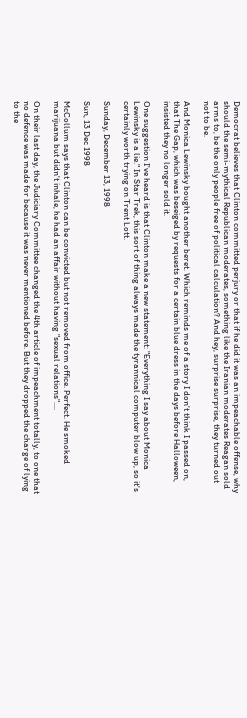Democrat believes that Clinton committed perjury or that if he did it was an impeachable offense, why should the semi-mythical Republican moderates, something like the Iranian moderates Reagan sold arms to, be the only people free of political calculation? And hey, surprise surprise, they turned out not to be.

And Monica Lewinsky bought another beret. Which reminds me of a story I don't think I passed on, that The Gap, which was beseiged by requests for a certain blue dress in the days before Halloween, insisted they no longer sold it.

One suggestion I've heard is that Clinton make a new statement: "Everything I say about Monica Lewinsky is a lie." In Star Trek, this sort of thing always made the tyrannical computer blow up, so it's certainly worth trying on Trent Lott.

Sunday, December 13, 1998

Sun, 13 Dec 1998

McCollum says that Clinton can be convicted but not removed from office. Perfect. He smoked marijuana but didn't inhale, he had an affair without having "sexual relations"....

On their last day, the Judiciary Committee changed the 4th article of impeachment totally, to one that no defence was made for because it was never mentioned before. But they dropped the charge of lying to the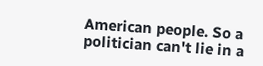American people. So a politician can't lie in a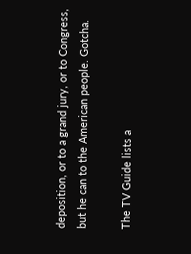deposition, or to a grand jury, or to Congress, but he can to the American people. Gotcha.

The TV Guide lists a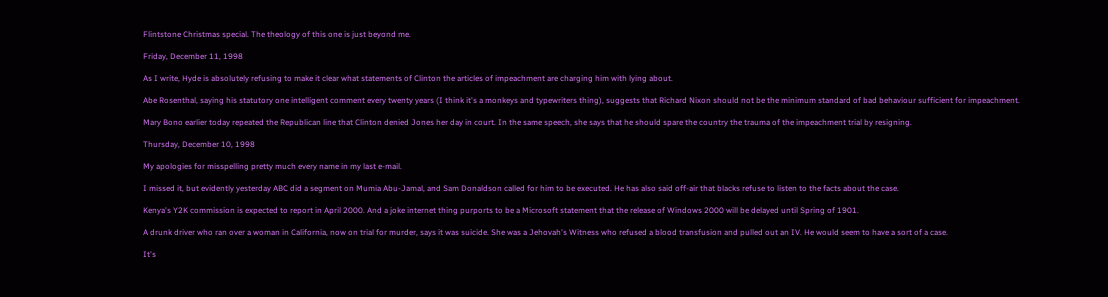Flintstone Christmas special. The theology of this one is just beyond me.

Friday, December 11, 1998

As I write, Hyde is absolutely refusing to make it clear what statements of Clinton the articles of impeachment are charging him with lying about.

Abe Rosenthal, saying his statutory one intelligent comment every twenty years (I think it's a monkeys and typewriters thing), suggests that Richard Nixon should not be the minimum standard of bad behaviour sufficient for impeachment.

Mary Bono earlier today repeated the Republican line that Clinton denied Jones her day in court. In the same speech, she says that he should spare the country the trauma of the impeachment trial by resigning.

Thursday, December 10, 1998

My apologies for misspelling pretty much every name in my last e-mail.

I missed it, but evidently yesterday ABC did a segment on Mumia Abu-Jamal, and Sam Donaldson called for him to be executed. He has also said off-air that blacks refuse to listen to the facts about the case.

Kenya's Y2K commission is expected to report in April 2000. And a joke internet thing purports to be a Microsoft statement that the release of Windows 2000 will be delayed until Spring of 1901.

A drunk driver who ran over a woman in California, now on trial for murder, says it was suicide. She was a Jehovah's Witness who refused a blood transfusion and pulled out an IV. He would seem to have a sort of a case.

It's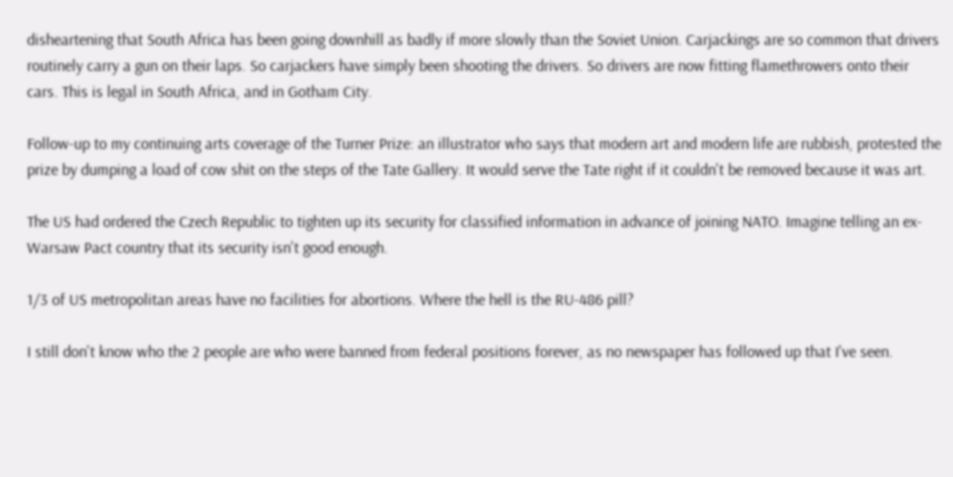disheartening that South Africa has been going downhill as badly if more slowly than the Soviet Union. Carjackings are so common that drivers routinely carry a gun on their laps. So carjackers have simply been shooting the drivers. So drivers are now fitting flamethrowers onto their cars. This is legal in South Africa, and in Gotham City.

Follow-up to my continuing arts coverage of the Turner Prize: an illustrator who says that modern art and modern life are rubbish, protested the prize by dumping a load of cow shit on the steps of the Tate Gallery. It would serve the Tate right if it couldn't be removed because it was art.

The US had ordered the Czech Republic to tighten up its security for classified information in advance of joining NATO. Imagine telling an ex-Warsaw Pact country that its security isn't good enough.

1/3 of US metropolitan areas have no facilities for abortions. Where the hell is the RU-486 pill?

I still don't know who the 2 people are who were banned from federal positions forever, as no newspaper has followed up that I've seen.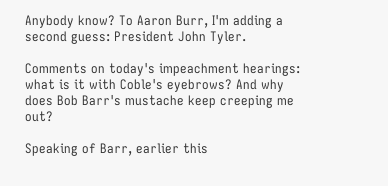Anybody know? To Aaron Burr, I'm adding a second guess: President John Tyler.

Comments on today's impeachment hearings: what is it with Coble's eyebrows? And why does Bob Barr's mustache keep creeping me out?

Speaking of Barr, earlier this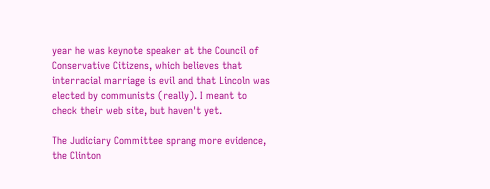year he was keynote speaker at the Council of Conservative Citizens, which believes that interracial marriage is evil and that Lincoln was elected by communists (really). I meant to check their web site, but haven't yet.

The Judiciary Committee sprang more evidence, the Clinton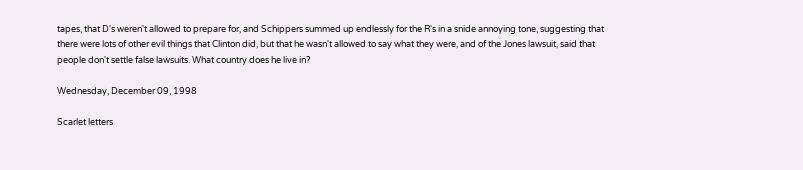tapes, that D's weren't allowed to prepare for, and Schippers summed up endlessly for the R's in a snide annoying tone, suggesting that there were lots of other evil things that Clinton did, but that he wasn't allowed to say what they were, and of the Jones lawsuit, said that people don't settle false lawsuits. What country does he live in?

Wednesday, December 09, 1998

Scarlet letters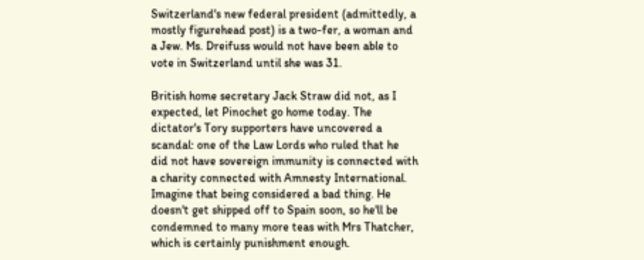Switzerland's new federal president (admittedly, a mostly figurehead post) is a two-fer, a woman and a Jew. Ms. Dreifuss would not have been able to vote in Switzerland until she was 31.

British home secretary Jack Straw did not, as I expected, let Pinochet go home today. The dictator's Tory supporters have uncovered a scandal: one of the Law Lords who ruled that he did not have sovereign immunity is connected with a charity connected with Amnesty International. Imagine that being considered a bad thing. He doesn't get shipped off to Spain soon, so he'll be condemned to many more teas with Mrs Thatcher, which is certainly punishment enough.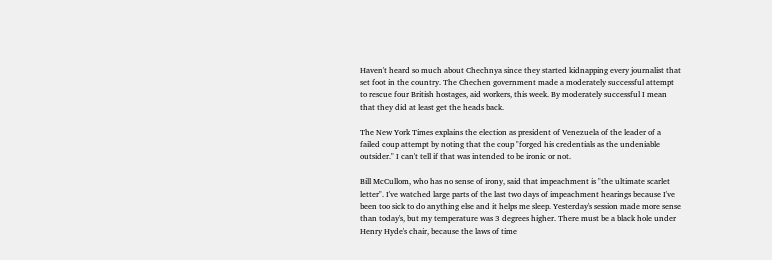Haven't heard so much about Chechnya since they started kidnapping every journalist that set foot in the country. The Chechen government made a moderately successful attempt to rescue four British hostages, aid workers, this week. By moderately successful I mean that they did at least get the heads back.

The New York Times explains the election as president of Venezuela of the leader of a failed coup attempt by noting that the coup "forged his credentials as the undeniable outsider." I can't tell if that was intended to be ironic or not.

Bill McCullom, who has no sense of irony, said that impeachment is "the ultimate scarlet letter". I've watched large parts of the last two days of impeachment hearings because I've been too sick to do anything else and it helps me sleep. Yesterday's session made more sense than today's, but my temperature was 3 degrees higher. There must be a black hole under Henry Hyde's chair, because the laws of time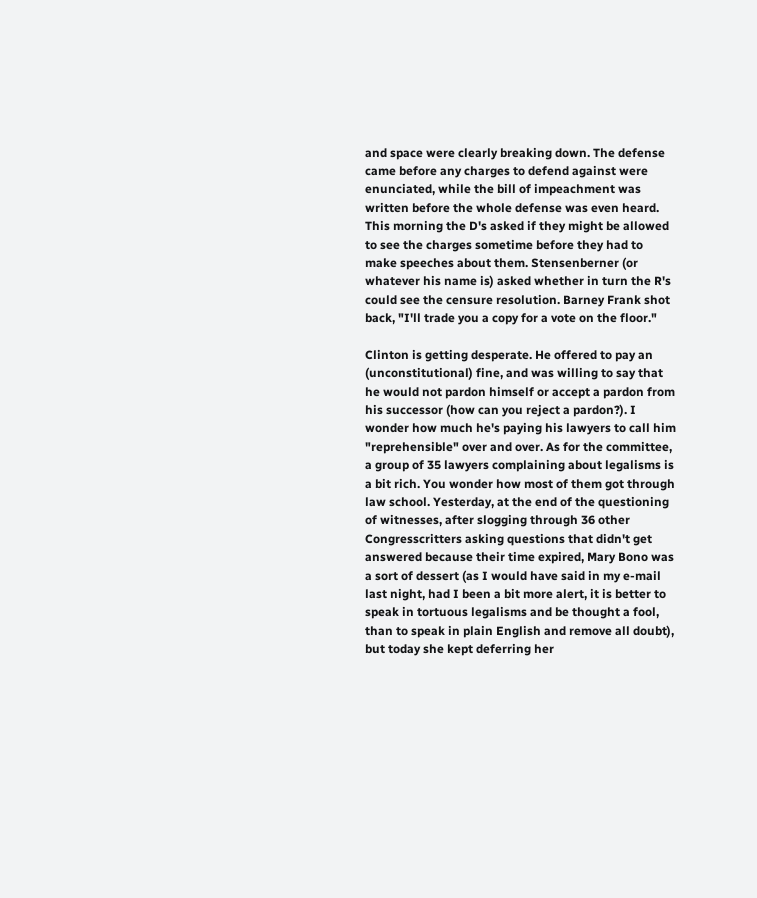and space were clearly breaking down. The defense came before any charges to defend against were enunciated, while the bill of impeachment was written before the whole defense was even heard. This morning the D's asked if they might be allowed to see the charges sometime before they had to make speeches about them. Stensenberner (or whatever his name is) asked whether in turn the R's could see the censure resolution. Barney Frank shot back, "I'll trade you a copy for a vote on the floor."

Clinton is getting desperate. He offered to pay an (unconstitutional) fine, and was willing to say that he would not pardon himself or accept a pardon from his successor (how can you reject a pardon?). I wonder how much he's paying his lawyers to call him "reprehensible" over and over. As for the committee, a group of 35 lawyers complaining about legalisms is a bit rich. You wonder how most of them got through law school. Yesterday, at the end of the questioning of witnesses, after slogging through 36 other Congresscritters asking questions that didn't get answered because their time expired, Mary Bono was a sort of dessert (as I would have said in my e-mail last night, had I been a bit more alert, it is better to speak in tortuous legalisms and be thought a fool, than to speak in plain English and remove all doubt), but today she kept deferring her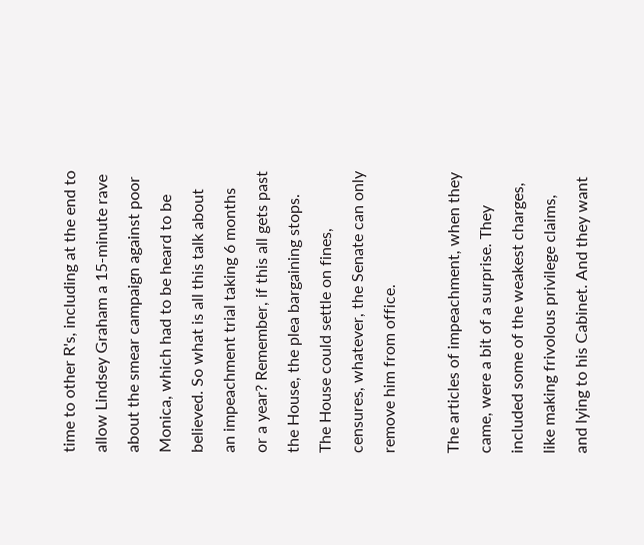time to other R's, including at the end to allow Lindsey Graham a 15-minute rave about the smear campaign against poor Monica, which had to be heard to be believed. So what is all this talk about an impeachment trial taking 6 months or a year? Remember, if this all gets past the House, the plea bargaining stops. The House could settle on fines, censures, whatever, the Senate can only remove him from office.

The articles of impeachment, when they came, were a bit of a surprise. They included some of the weakest charges, like making frivolous privilege claims, and lying to his Cabinet. And they want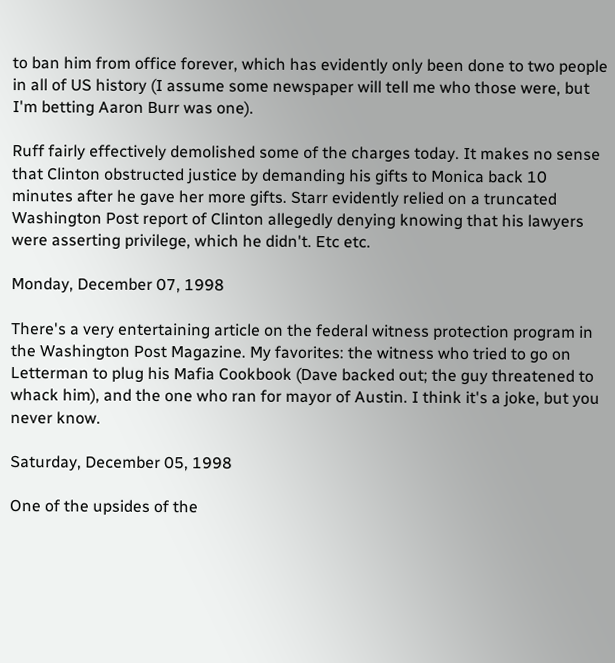to ban him from office forever, which has evidently only been done to two people in all of US history (I assume some newspaper will tell me who those were, but I'm betting Aaron Burr was one).

Ruff fairly effectively demolished some of the charges today. It makes no sense that Clinton obstructed justice by demanding his gifts to Monica back 10 minutes after he gave her more gifts. Starr evidently relied on a truncated Washington Post report of Clinton allegedly denying knowing that his lawyers were asserting privilege, which he didn't. Etc etc.

Monday, December 07, 1998

There's a very entertaining article on the federal witness protection program in the Washington Post Magazine. My favorites: the witness who tried to go on Letterman to plug his Mafia Cookbook (Dave backed out; the guy threatened to whack him), and the one who ran for mayor of Austin. I think it's a joke, but you never know.

Saturday, December 05, 1998

One of the upsides of the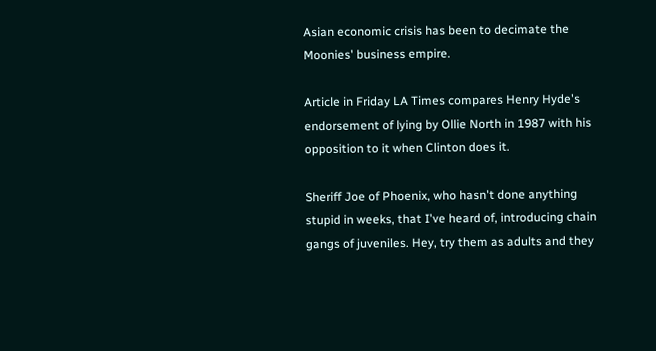Asian economic crisis has been to decimate the Moonies' business empire.

Article in Friday LA Times compares Henry Hyde's endorsement of lying by Ollie North in 1987 with his opposition to it when Clinton does it.

Sheriff Joe of Phoenix, who hasn't done anything stupid in weeks, that I've heard of, introducing chain gangs of juveniles. Hey, try them as adults and they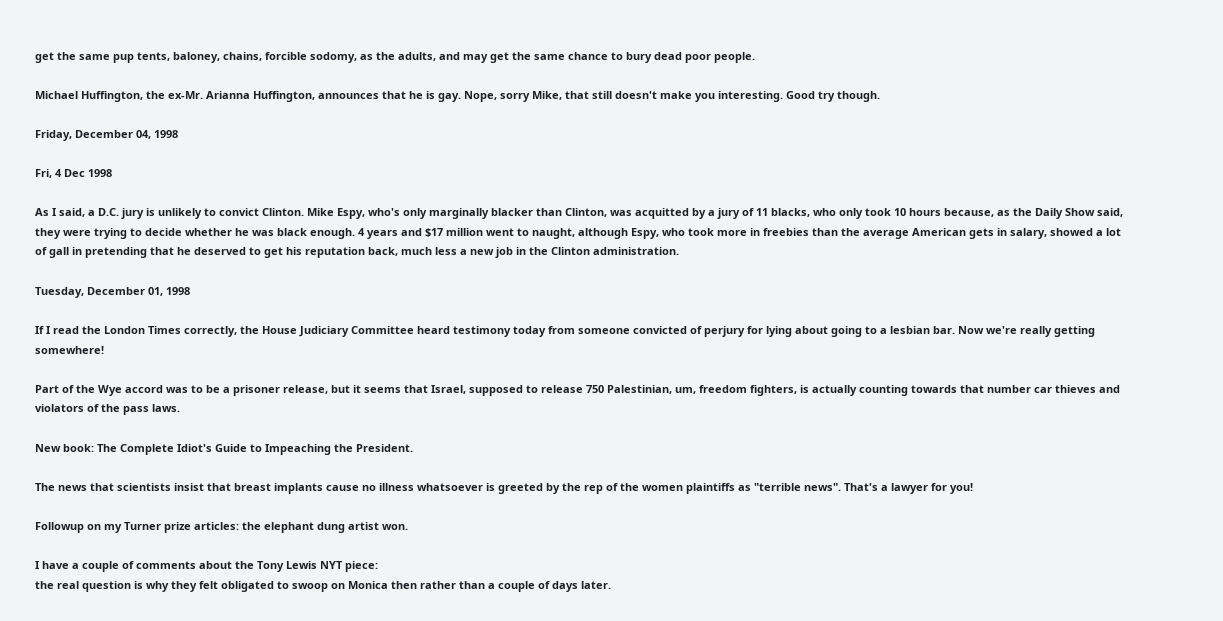get the same pup tents, baloney, chains, forcible sodomy, as the adults, and may get the same chance to bury dead poor people.

Michael Huffington, the ex-Mr. Arianna Huffington, announces that he is gay. Nope, sorry Mike, that still doesn't make you interesting. Good try though.

Friday, December 04, 1998

Fri, 4 Dec 1998

As I said, a D.C. jury is unlikely to convict Clinton. Mike Espy, who's only marginally blacker than Clinton, was acquitted by a jury of 11 blacks, who only took 10 hours because, as the Daily Show said, they were trying to decide whether he was black enough. 4 years and $17 million went to naught, although Espy, who took more in freebies than the average American gets in salary, showed a lot of gall in pretending that he deserved to get his reputation back, much less a new job in the Clinton administration.

Tuesday, December 01, 1998

If I read the London Times correctly, the House Judiciary Committee heard testimony today from someone convicted of perjury for lying about going to a lesbian bar. Now we're really getting somewhere!

Part of the Wye accord was to be a prisoner release, but it seems that Israel, supposed to release 750 Palestinian, um, freedom fighters, is actually counting towards that number car thieves and violators of the pass laws.

New book: The Complete Idiot's Guide to Impeaching the President.

The news that scientists insist that breast implants cause no illness whatsoever is greeted by the rep of the women plaintiffs as "terrible news". That's a lawyer for you!

Followup on my Turner prize articles: the elephant dung artist won.

I have a couple of comments about the Tony Lewis NYT piece:
the real question is why they felt obligated to swoop on Monica then rather than a couple of days later.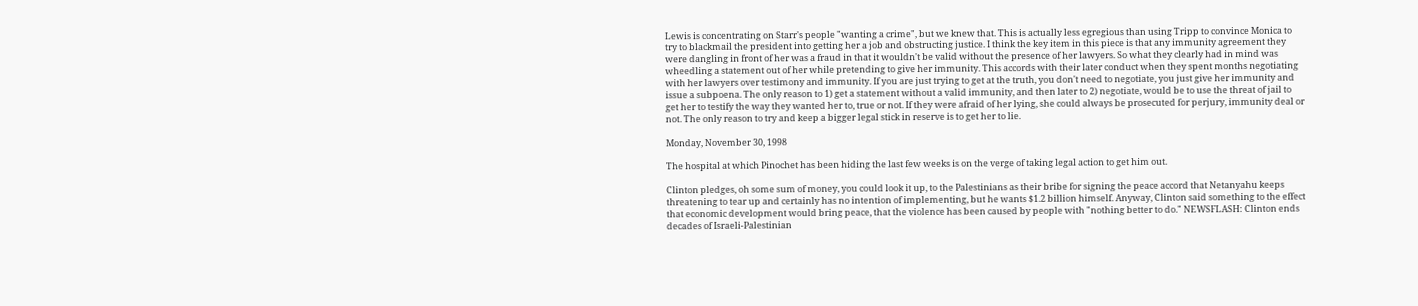Lewis is concentrating on Starr's people "wanting a crime", but we knew that. This is actually less egregious than using Tripp to convince Monica to try to blackmail the president into getting her a job and obstructing justice. I think the key item in this piece is that any immunity agreement they were dangling in front of her was a fraud in that it wouldn't be valid without the presence of her lawyers. So what they clearly had in mind was wheedling a statement out of her while pretending to give her immunity. This accords with their later conduct when they spent months negotiating with her lawyers over testimony and immunity. If you are just trying to get at the truth, you don't need to negotiate, you just give her immunity and issue a subpoena. The only reason to 1) get a statement without a valid immunity, and then later to 2) negotiate, would be to use the threat of jail to get her to testify the way they wanted her to, true or not. If they were afraid of her lying, she could always be prosecuted for perjury, immunity deal or not. The only reason to try and keep a bigger legal stick in reserve is to get her to lie.

Monday, November 30, 1998

The hospital at which Pinochet has been hiding the last few weeks is on the verge of taking legal action to get him out.

Clinton pledges, oh some sum of money, you could look it up, to the Palestinians as their bribe for signing the peace accord that Netanyahu keeps threatening to tear up and certainly has no intention of implementing, but he wants $1.2 billion himself. Anyway, Clinton said something to the effect that economic development would bring peace, that the violence has been caused by people with "nothing better to do." NEWSFLASH: Clinton ends decades of Israeli-Palestinian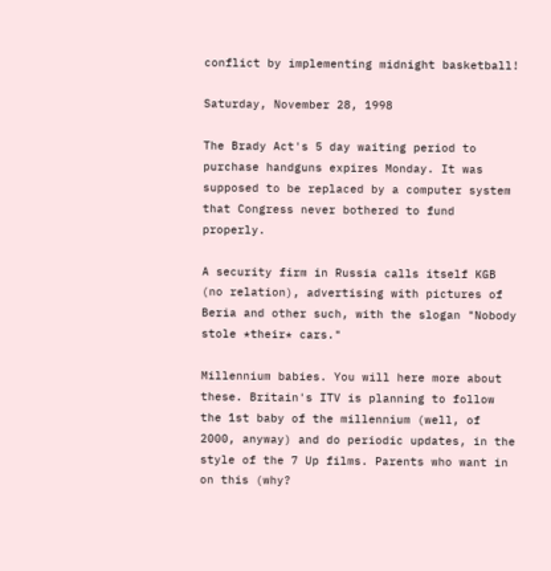conflict by implementing midnight basketball!

Saturday, November 28, 1998

The Brady Act's 5 day waiting period to purchase handguns expires Monday. It was supposed to be replaced by a computer system that Congress never bothered to fund properly.

A security firm in Russia calls itself KGB (no relation), advertising with pictures of Beria and other such, with the slogan "Nobody stole *their* cars."

Millennium babies. You will here more about these. Britain's ITV is planning to follow the 1st baby of the millennium (well, of 2000, anyway) and do periodic updates, in the style of the 7 Up films. Parents who want in on this (why?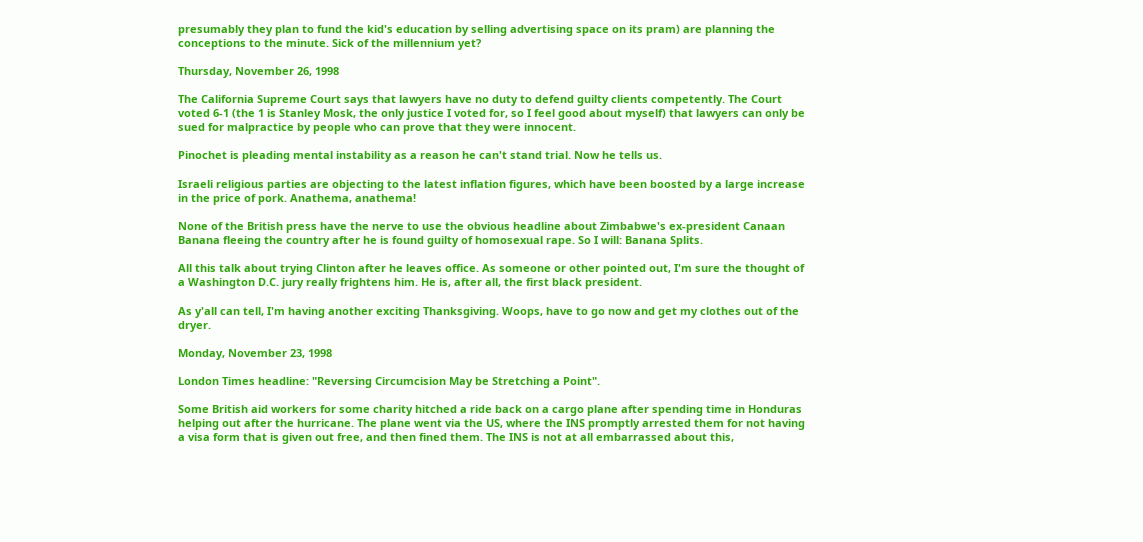presumably they plan to fund the kid's education by selling advertising space on its pram) are planning the conceptions to the minute. Sick of the millennium yet?

Thursday, November 26, 1998

The California Supreme Court says that lawyers have no duty to defend guilty clients competently. The Court voted 6-1 (the 1 is Stanley Mosk, the only justice I voted for, so I feel good about myself) that lawyers can only be sued for malpractice by people who can prove that they were innocent.

Pinochet is pleading mental instability as a reason he can't stand trial. Now he tells us.

Israeli religious parties are objecting to the latest inflation figures, which have been boosted by a large increase in the price of pork. Anathema, anathema!

None of the British press have the nerve to use the obvious headline about Zimbabwe's ex-president Canaan Banana fleeing the country after he is found guilty of homosexual rape. So I will: Banana Splits.

All this talk about trying Clinton after he leaves office. As someone or other pointed out, I'm sure the thought of a Washington D.C. jury really frightens him. He is, after all, the first black president.

As y'all can tell, I'm having another exciting Thanksgiving. Woops, have to go now and get my clothes out of the dryer.

Monday, November 23, 1998

London Times headline: "Reversing Circumcision May be Stretching a Point".

Some British aid workers for some charity hitched a ride back on a cargo plane after spending time in Honduras helping out after the hurricane. The plane went via the US, where the INS promptly arrested them for not having a visa form that is given out free, and then fined them. The INS is not at all embarrassed about this,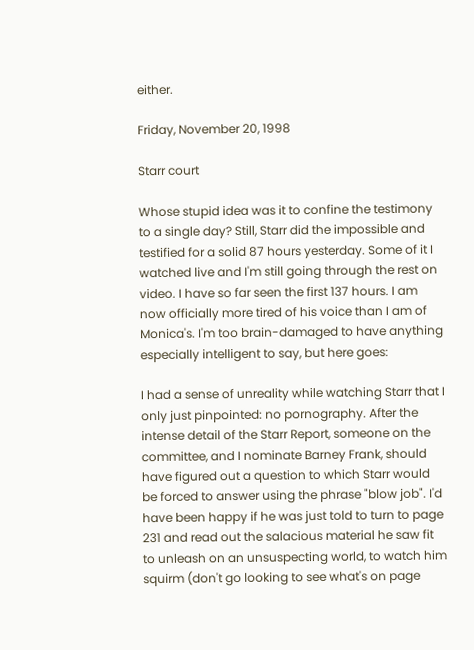either.

Friday, November 20, 1998

Starr court

Whose stupid idea was it to confine the testimony to a single day? Still, Starr did the impossible and testified for a solid 87 hours yesterday. Some of it I watched live and I'm still going through the rest on video. I have so far seen the first 137 hours. I am now officially more tired of his voice than I am of Monica's. I'm too brain-damaged to have anything especially intelligent to say, but here goes:

I had a sense of unreality while watching Starr that I only just pinpointed: no pornography. After the intense detail of the Starr Report, someone on the committee, and I nominate Barney Frank, should have figured out a question to which Starr would be forced to answer using the phrase "blow job". I'd have been happy if he was just told to turn to page 231 and read out the salacious material he saw fit to unleash on an unsuspecting world, to watch him squirm (don't go looking to see what's on page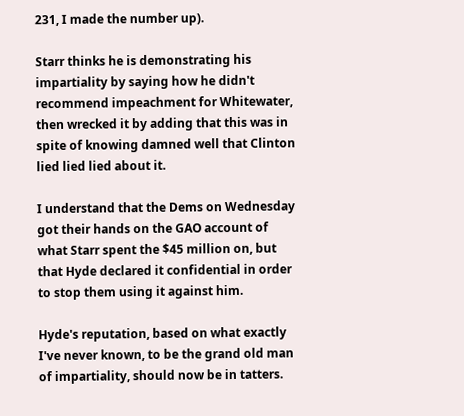231, I made the number up).

Starr thinks he is demonstrating his impartiality by saying how he didn't recommend impeachment for Whitewater, then wrecked it by adding that this was in spite of knowing damned well that Clinton lied lied lied about it.

I understand that the Dems on Wednesday got their hands on the GAO account of what Starr spent the $45 million on, but that Hyde declared it confidential in order to stop them using it against him.

Hyde's reputation, based on what exactly I've never known, to be the grand old man of impartiality, should now be in tatters.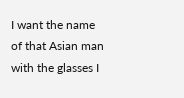I want the name of that Asian man with the glasses I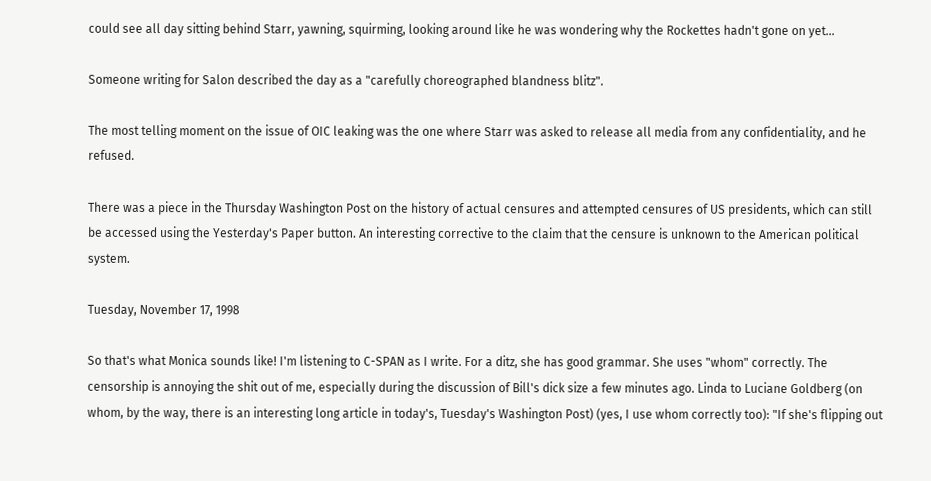could see all day sitting behind Starr, yawning, squirming, looking around like he was wondering why the Rockettes hadn't gone on yet...

Someone writing for Salon described the day as a "carefully choreographed blandness blitz".

The most telling moment on the issue of OIC leaking was the one where Starr was asked to release all media from any confidentiality, and he refused.

There was a piece in the Thursday Washington Post on the history of actual censures and attempted censures of US presidents, which can still be accessed using the Yesterday's Paper button. An interesting corrective to the claim that the censure is unknown to the American political system.

Tuesday, November 17, 1998

So that's what Monica sounds like! I'm listening to C-SPAN as I write. For a ditz, she has good grammar. She uses "whom" correctly. The censorship is annoying the shit out of me, especially during the discussion of Bill's dick size a few minutes ago. Linda to Luciane Goldberg (on whom, by the way, there is an interesting long article in today's, Tuesday's Washington Post) (yes, I use whom correctly too): "If she's flipping out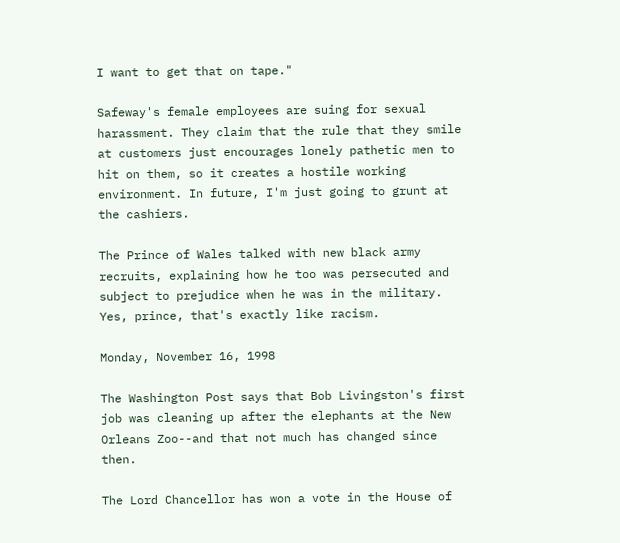I want to get that on tape."

Safeway's female employees are suing for sexual harassment. They claim that the rule that they smile at customers just encourages lonely pathetic men to hit on them, so it creates a hostile working environment. In future, I'm just going to grunt at the cashiers.

The Prince of Wales talked with new black army recruits, explaining how he too was persecuted and subject to prejudice when he was in the military. Yes, prince, that's exactly like racism.

Monday, November 16, 1998

The Washington Post says that Bob Livingston's first job was cleaning up after the elephants at the New Orleans Zoo--and that not much has changed since then.

The Lord Chancellor has won a vote in the House of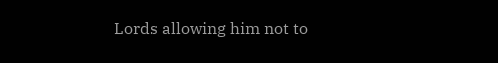Lords allowing him not to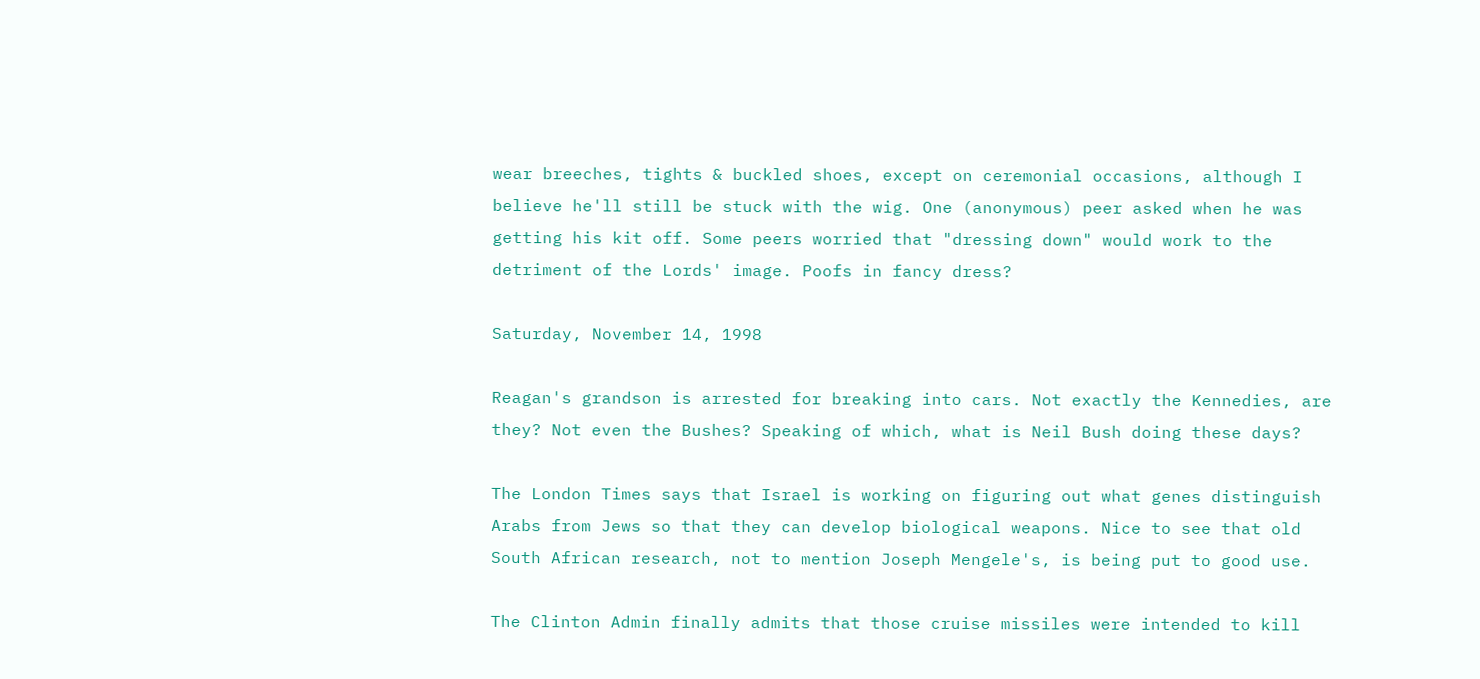wear breeches, tights & buckled shoes, except on ceremonial occasions, although I believe he'll still be stuck with the wig. One (anonymous) peer asked when he was getting his kit off. Some peers worried that "dressing down" would work to the detriment of the Lords' image. Poofs in fancy dress?

Saturday, November 14, 1998

Reagan's grandson is arrested for breaking into cars. Not exactly the Kennedies, are they? Not even the Bushes? Speaking of which, what is Neil Bush doing these days?

The London Times says that Israel is working on figuring out what genes distinguish Arabs from Jews so that they can develop biological weapons. Nice to see that old South African research, not to mention Joseph Mengele's, is being put to good use.

The Clinton Admin finally admits that those cruise missiles were intended to kill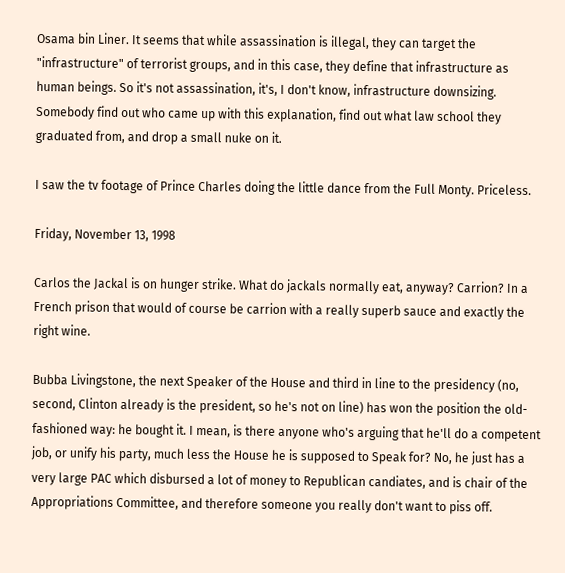Osama bin Liner. It seems that while assassination is illegal, they can target the "infrastructure" of terrorist groups, and in this case, they define that infrastructure as human beings. So it's not assassination, it's, I don't know, infrastructure downsizing. Somebody find out who came up with this explanation, find out what law school they graduated from, and drop a small nuke on it.

I saw the tv footage of Prince Charles doing the little dance from the Full Monty. Priceless.

Friday, November 13, 1998

Carlos the Jackal is on hunger strike. What do jackals normally eat, anyway? Carrion? In a French prison that would of course be carrion with a really superb sauce and exactly the right wine.

Bubba Livingstone, the next Speaker of the House and third in line to the presidency (no, second, Clinton already is the president, so he's not on line) has won the position the old-fashioned way: he bought it. I mean, is there anyone who's arguing that he'll do a competent job, or unify his party, much less the House he is supposed to Speak for? No, he just has a very large PAC which disbursed a lot of money to Republican candiates, and is chair of the Appropriations Committee, and therefore someone you really don't want to piss off.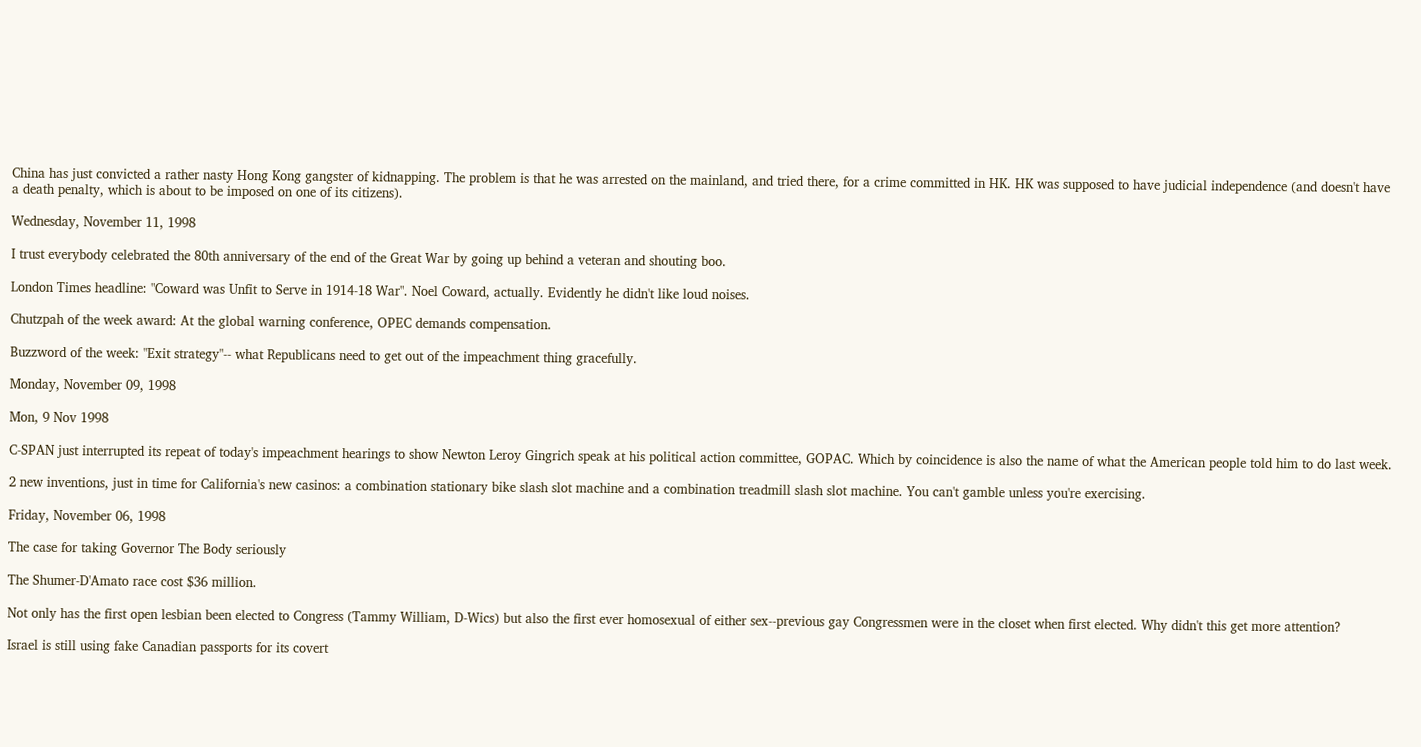China has just convicted a rather nasty Hong Kong gangster of kidnapping. The problem is that he was arrested on the mainland, and tried there, for a crime committed in HK. HK was supposed to have judicial independence (and doesn't have a death penalty, which is about to be imposed on one of its citizens).

Wednesday, November 11, 1998

I trust everybody celebrated the 80th anniversary of the end of the Great War by going up behind a veteran and shouting boo.

London Times headline: "Coward was Unfit to Serve in 1914-18 War". Noel Coward, actually. Evidently he didn't like loud noises.

Chutzpah of the week award: At the global warning conference, OPEC demands compensation.

Buzzword of the week: "Exit strategy"-- what Republicans need to get out of the impeachment thing gracefully.

Monday, November 09, 1998

Mon, 9 Nov 1998

C-SPAN just interrupted its repeat of today's impeachment hearings to show Newton Leroy Gingrich speak at his political action committee, GOPAC. Which by coincidence is also the name of what the American people told him to do last week.

2 new inventions, just in time for California's new casinos: a combination stationary bike slash slot machine and a combination treadmill slash slot machine. You can't gamble unless you're exercising.

Friday, November 06, 1998

The case for taking Governor The Body seriously

The Shumer-D'Amato race cost $36 million.

Not only has the first open lesbian been elected to Congress (Tammy William, D-Wics) but also the first ever homosexual of either sex--previous gay Congressmen were in the closet when first elected. Why didn't this get more attention?

Israel is still using fake Canadian passports for its covert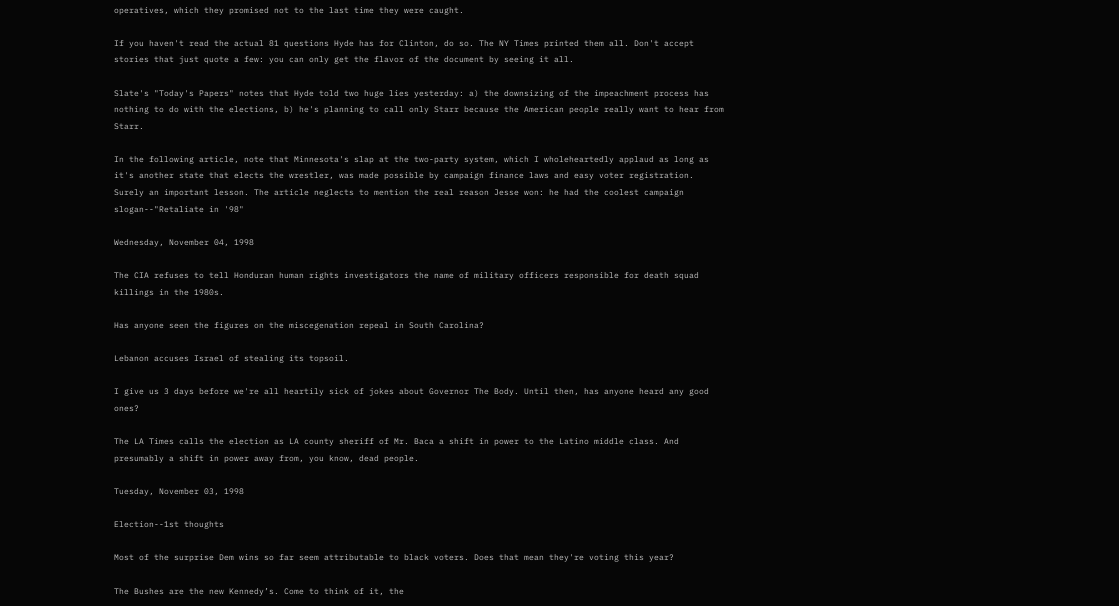operatives, which they promised not to the last time they were caught.

If you haven't read the actual 81 questions Hyde has for Clinton, do so. The NY Times printed them all. Don't accept stories that just quote a few: you can only get the flavor of the document by seeing it all.

Slate's "Today's Papers" notes that Hyde told two huge lies yesterday: a) the downsizing of the impeachment process has nothing to do with the elections, b) he's planning to call only Starr because the American people really want to hear from Starr.

In the following article, note that Minnesota's slap at the two-party system, which I wholeheartedly applaud as long as it's another state that elects the wrestler, was made possible by campaign finance laws and easy voter registration. Surely an important lesson. The article neglects to mention the real reason Jesse won: he had the coolest campaign slogan--"Retaliate in '98"

Wednesday, November 04, 1998

The CIA refuses to tell Honduran human rights investigators the name of military officers responsible for death squad killings in the 1980s.

Has anyone seen the figures on the miscegenation repeal in South Carolina?

Lebanon accuses Israel of stealing its topsoil.

I give us 3 days before we're all heartily sick of jokes about Governor The Body. Until then, has anyone heard any good ones?

The LA Times calls the election as LA county sheriff of Mr. Baca a shift in power to the Latino middle class. And presumably a shift in power away from, you know, dead people.

Tuesday, November 03, 1998

Election--1st thoughts

Most of the surprise Dem wins so far seem attributable to black voters. Does that mean they're voting this year?

The Bushes are the new Kennedy’s. Come to think of it, the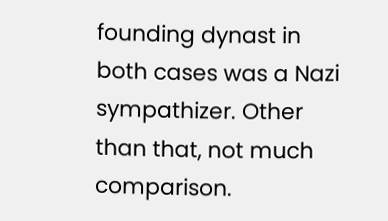founding dynast in both cases was a Nazi sympathizer. Other than that, not much comparison.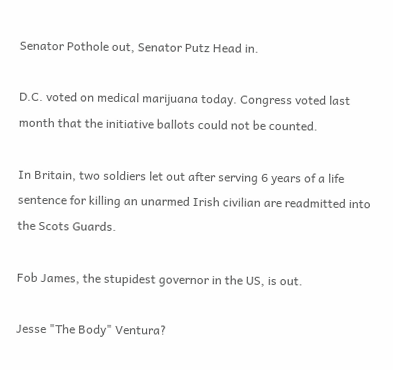Senator Pothole out, Senator Putz Head in.

D.C. voted on medical marijuana today. Congress voted last month that the initiative ballots could not be counted.

In Britain, two soldiers let out after serving 6 years of a life sentence for killing an unarmed Irish civilian are readmitted into the Scots Guards.

Fob James, the stupidest governor in the US, is out.

Jesse "The Body" Ventura?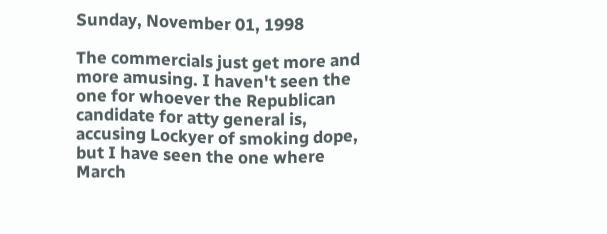Sunday, November 01, 1998

The commercials just get more and more amusing. I haven't seen the one for whoever the Republican candidate for atty general is, accusing Lockyer of smoking dope, but I have seen the one where March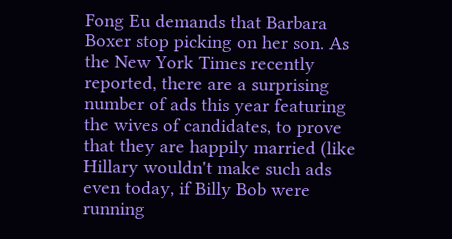Fong Eu demands that Barbara Boxer stop picking on her son. As the New York Times recently reported, there are a surprising number of ads this year featuring the wives of candidates, to prove that they are happily married (like Hillary wouldn't make such ads even today, if Billy Bob were running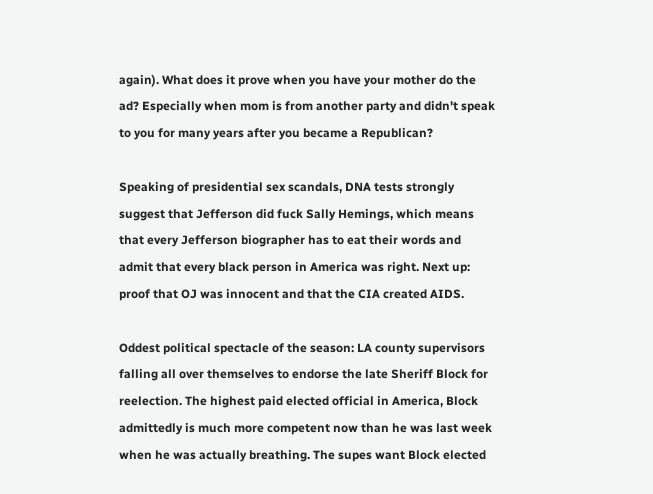again). What does it prove when you have your mother do the ad? Especially when mom is from another party and didn't speak to you for many years after you became a Republican?

Speaking of presidential sex scandals, DNA tests strongly suggest that Jefferson did fuck Sally Hemings, which means that every Jefferson biographer has to eat their words and admit that every black person in America was right. Next up: proof that OJ was innocent and that the CIA created AIDS.

Oddest political spectacle of the season: LA county supervisors falling all over themselves to endorse the late Sheriff Block for reelection. The highest paid elected official in America, Block admittedly is much more competent now than he was last week when he was actually breathing. The supes want Block elected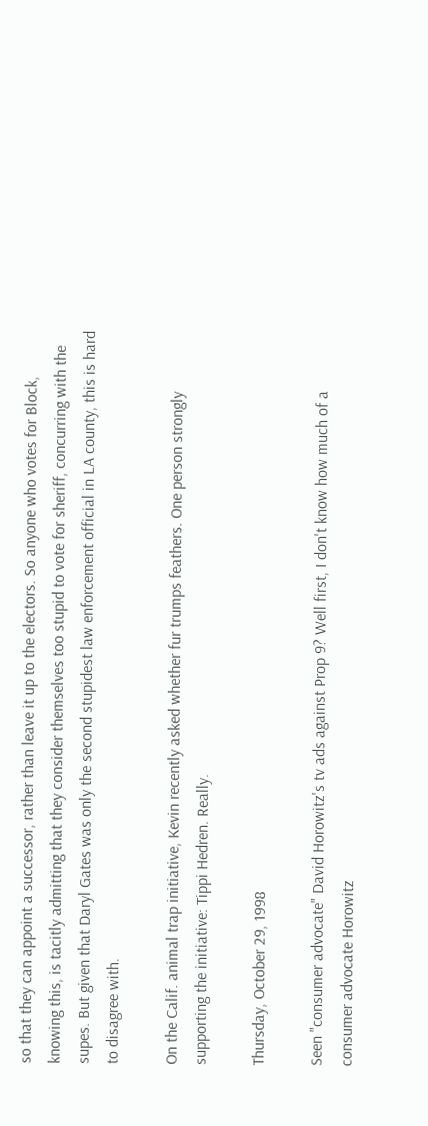so that they can appoint a successor, rather than leave it up to the electors. So anyone who votes for Block, knowing this, is tacitly admitting that they consider themselves too stupid to vote for sheriff, concurring with the supes. But given that Daryl Gates was only the second stupidest law enforcement official in LA county, this is hard to disagree with.

On the Calif. animal trap initiative, Kevin recently asked whether fur trumps feathers. One person strongly supporting the initiative: Tippi Hedren. Really.

Thursday, October 29, 1998

Seen "consumer advocate" David Horowitz's tv ads against Prop 9? Well first, I don't know how much of a consumer advocate Horowitz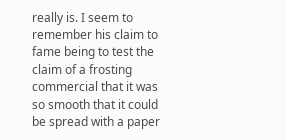really is. I seem to remember his claim to fame being to test the claim of a frosting commercial that it was so smooth that it could be spread with a paper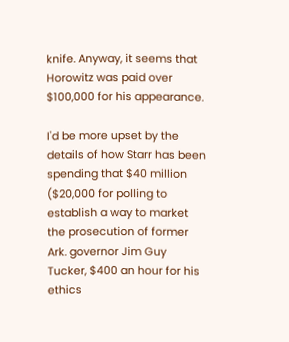knife. Anyway, it seems that Horowitz was paid over $100,000 for his appearance.

I'd be more upset by the details of how Starr has been spending that $40 million ($20,000 for polling to establish a way to market the prosecution of former Ark. governor Jim Guy Tucker, $400 an hour for his ethics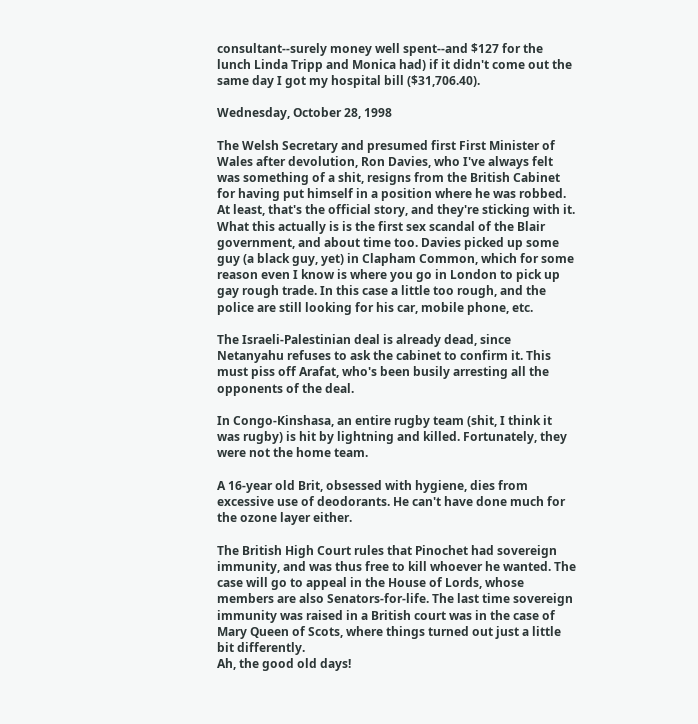consultant--surely money well spent--and $127 for the lunch Linda Tripp and Monica had) if it didn't come out the same day I got my hospital bill ($31,706.40).

Wednesday, October 28, 1998

The Welsh Secretary and presumed first First Minister of Wales after devolution, Ron Davies, who I've always felt was something of a shit, resigns from the British Cabinet for having put himself in a position where he was robbed. At least, that's the official story, and they're sticking with it. What this actually is is the first sex scandal of the Blair government, and about time too. Davies picked up some guy (a black guy, yet) in Clapham Common, which for some reason even I know is where you go in London to pick up gay rough trade. In this case a little too rough, and the police are still looking for his car, mobile phone, etc.

The Israeli-Palestinian deal is already dead, since Netanyahu refuses to ask the cabinet to confirm it. This must piss off Arafat, who's been busily arresting all the opponents of the deal.

In Congo-Kinshasa, an entire rugby team (shit, I think it was rugby) is hit by lightning and killed. Fortunately, they were not the home team.

A 16-year old Brit, obsessed with hygiene, dies from excessive use of deodorants. He can't have done much for the ozone layer either.

The British High Court rules that Pinochet had sovereign immunity, and was thus free to kill whoever he wanted. The case will go to appeal in the House of Lords, whose members are also Senators-for-life. The last time sovereign immunity was raised in a British court was in the case of Mary Queen of Scots, where things turned out just a little bit differently.
Ah, the good old days!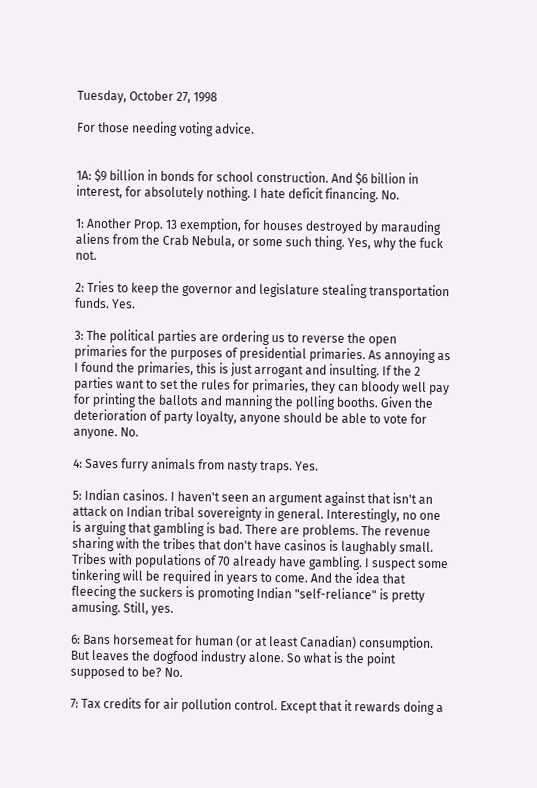Tuesday, October 27, 1998

For those needing voting advice.


1A: $9 billion in bonds for school construction. And $6 billion in interest, for absolutely nothing. I hate deficit financing. No.

1: Another Prop. 13 exemption, for houses destroyed by marauding aliens from the Crab Nebula, or some such thing. Yes, why the fuck not.

2: Tries to keep the governor and legislature stealing transportation funds. Yes.

3: The political parties are ordering us to reverse the open primaries for the purposes of presidential primaries. As annoying as I found the primaries, this is just arrogant and insulting. If the 2 parties want to set the rules for primaries, they can bloody well pay for printing the ballots and manning the polling booths. Given the deterioration of party loyalty, anyone should be able to vote for anyone. No.

4: Saves furry animals from nasty traps. Yes.

5: Indian casinos. I haven't seen an argument against that isn't an attack on Indian tribal sovereignty in general. Interestingly, no one is arguing that gambling is bad. There are problems. The revenue sharing with the tribes that don't have casinos is laughably small. Tribes with populations of 70 already have gambling. I suspect some tinkering will be required in years to come. And the idea that fleecing the suckers is promoting Indian "self-reliance" is pretty amusing. Still, yes.

6: Bans horsemeat for human (or at least Canadian) consumption. But leaves the dogfood industry alone. So what is the point supposed to be? No.

7: Tax credits for air pollution control. Except that it rewards doing a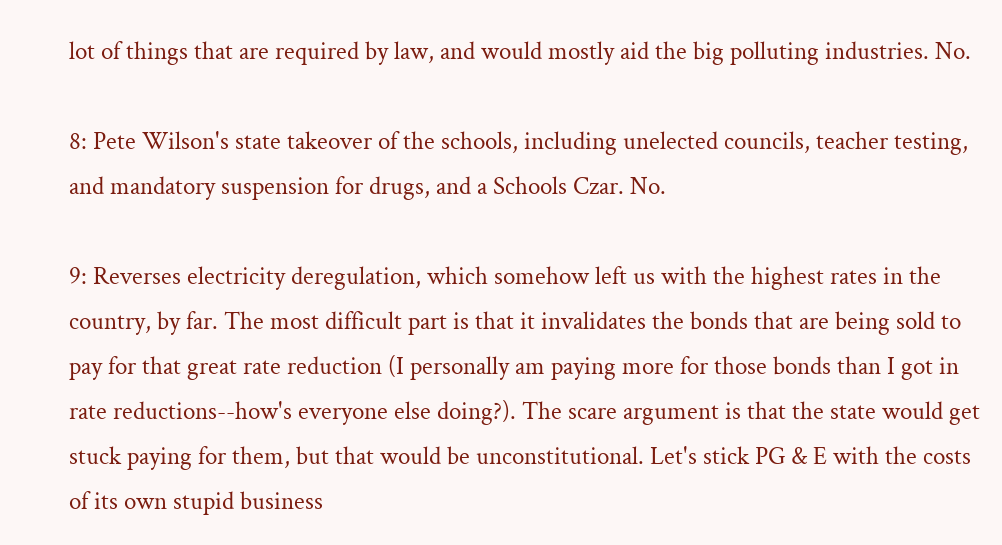lot of things that are required by law, and would mostly aid the big polluting industries. No.

8: Pete Wilson's state takeover of the schools, including unelected councils, teacher testing, and mandatory suspension for drugs, and a Schools Czar. No.

9: Reverses electricity deregulation, which somehow left us with the highest rates in the country, by far. The most difficult part is that it invalidates the bonds that are being sold to pay for that great rate reduction (I personally am paying more for those bonds than I got in rate reductions--how's everyone else doing?). The scare argument is that the state would get stuck paying for them, but that would be unconstitutional. Let's stick PG & E with the costs of its own stupid business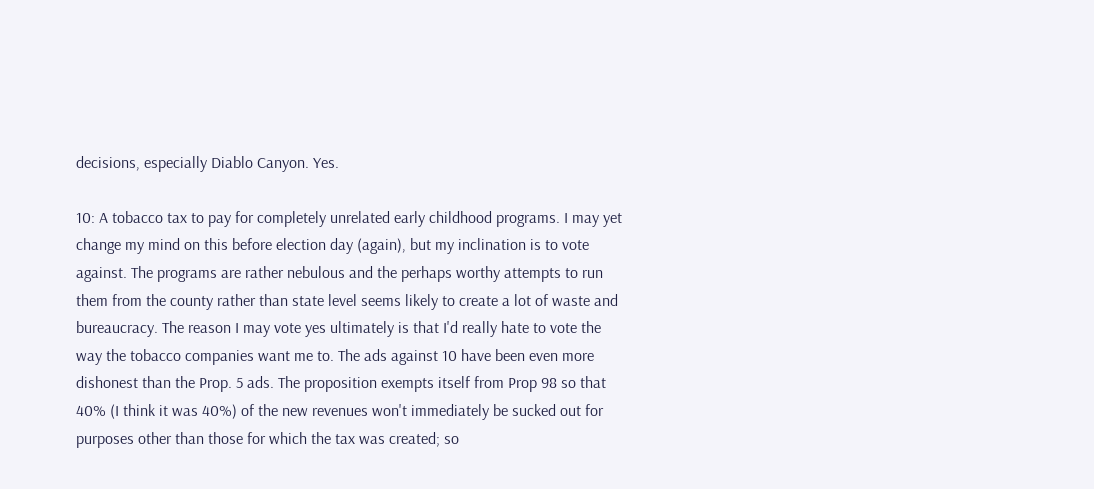decisions, especially Diablo Canyon. Yes.

10: A tobacco tax to pay for completely unrelated early childhood programs. I may yet change my mind on this before election day (again), but my inclination is to vote against. The programs are rather nebulous and the perhaps worthy attempts to run them from the county rather than state level seems likely to create a lot of waste and bureaucracy. The reason I may vote yes ultimately is that I'd really hate to vote the way the tobacco companies want me to. The ads against 10 have been even more dishonest than the Prop. 5 ads. The proposition exempts itself from Prop 98 so that 40% (I think it was 40%) of the new revenues won't immediately be sucked out for purposes other than those for which the tax was created; so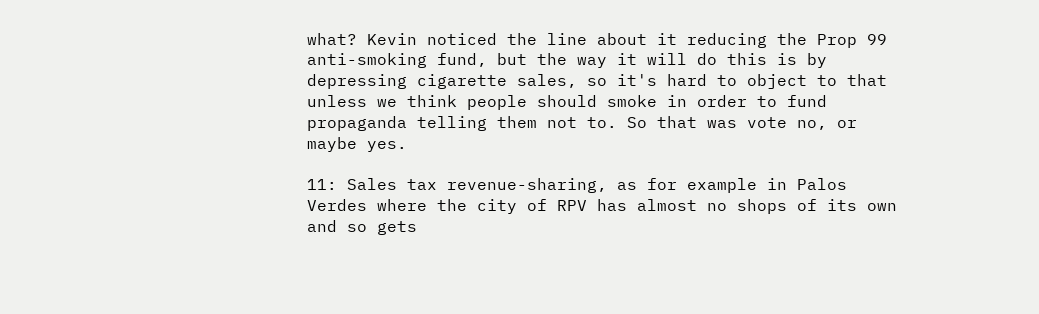what? Kevin noticed the line about it reducing the Prop 99 anti-smoking fund, but the way it will do this is by depressing cigarette sales, so it's hard to object to that unless we think people should smoke in order to fund propaganda telling them not to. So that was vote no, or maybe yes.

11: Sales tax revenue-sharing, as for example in Palos Verdes where the city of RPV has almost no shops of its own and so gets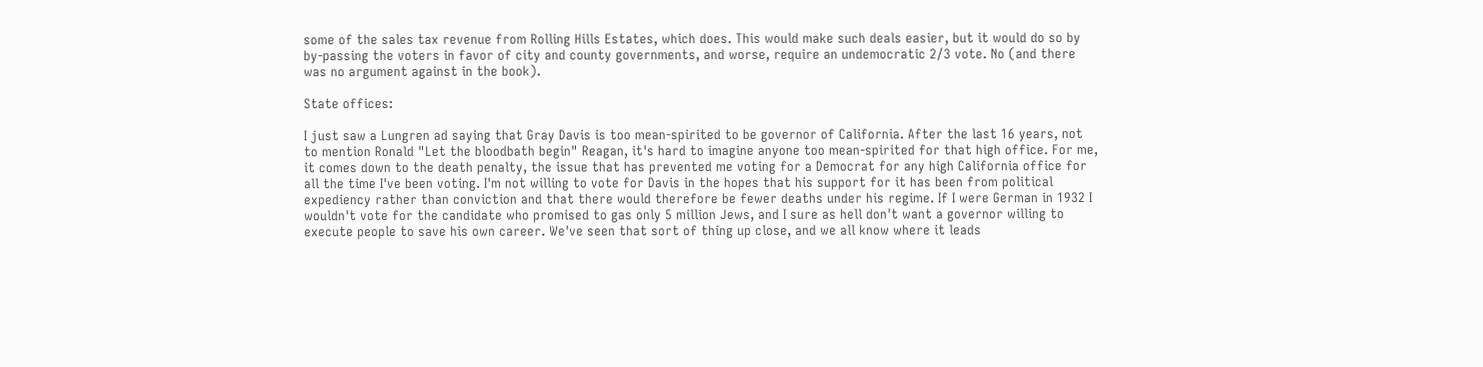some of the sales tax revenue from Rolling Hills Estates, which does. This would make such deals easier, but it would do so by by-passing the voters in favor of city and county governments, and worse, require an undemocratic 2/3 vote. No (and there was no argument against in the book).

State offices:

I just saw a Lungren ad saying that Gray Davis is too mean-spirited to be governor of California. After the last 16 years, not to mention Ronald "Let the bloodbath begin" Reagan, it's hard to imagine anyone too mean-spirited for that high office. For me, it comes down to the death penalty, the issue that has prevented me voting for a Democrat for any high California office for all the time I've been voting. I'm not willing to vote for Davis in the hopes that his support for it has been from political expediency rather than conviction and that there would therefore be fewer deaths under his regime. If I were German in 1932 I wouldn't vote for the candidate who promised to gas only 5 million Jews, and I sure as hell don't want a governor willing to execute people to save his own career. We've seen that sort of thing up close, and we all know where it leads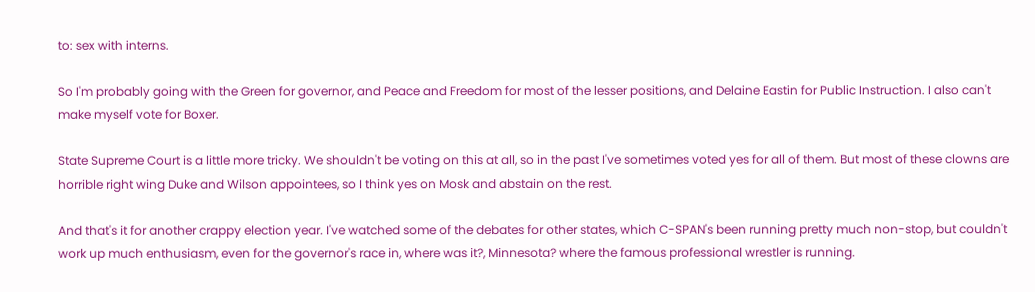to: sex with interns.

So I'm probably going with the Green for governor, and Peace and Freedom for most of the lesser positions, and Delaine Eastin for Public Instruction. I also can't make myself vote for Boxer.

State Supreme Court is a little more tricky. We shouldn't be voting on this at all, so in the past I've sometimes voted yes for all of them. But most of these clowns are horrible right wing Duke and Wilson appointees, so I think yes on Mosk and abstain on the rest.

And that's it for another crappy election year. I've watched some of the debates for other states, which C-SPAN's been running pretty much non-stop, but couldn't work up much enthusiasm, even for the governor's race in, where was it?, Minnesota? where the famous professional wrestler is running.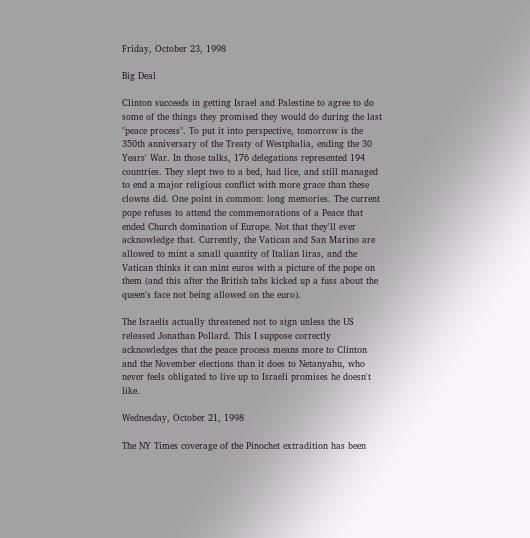Friday, October 23, 1998

Big Deal

Clinton succeeds in getting Israel and Palestine to agree to do some of the things they promised they would do during the last "peace process". To put it into perspective, tomorrow is the 350th anniversary of the Treaty of Westphalia, ending the 30 Years' War. In those talks, 176 delegations represented 194 countries. They slept two to a bed, had lice, and still managed to end a major religious conflict with more grace than these clowns did. One point in common: long memories. The current pope refuses to attend the commemorations of a Peace that ended Church domination of Europe. Not that they'll ever acknowledge that. Currently, the Vatican and San Marino are allowed to mint a small quantity of Italian liras, and the Vatican thinks it can mint euros with a picture of the pope on them (and this after the British tabs kicked up a fuss about the queen's face not being allowed on the euro).

The Israelis actually threatened not to sign unless the US released Jonathan Pollard. This I suppose correctly acknowledges that the peace process means more to Clinton and the November elections than it does to Netanyahu, who never feels obligated to live up to Israeli promises he doesn't like.

Wednesday, October 21, 1998

The NY Times coverage of the Pinochet extradition has been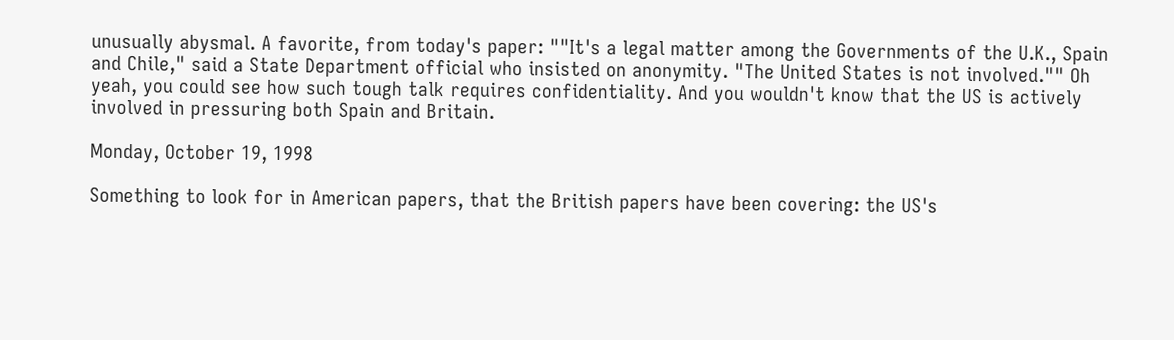unusually abysmal. A favorite, from today's paper: ""It's a legal matter among the Governments of the U.K., Spain and Chile," said a State Department official who insisted on anonymity. "The United States is not involved."" Oh yeah, you could see how such tough talk requires confidentiality. And you wouldn't know that the US is actively involved in pressuring both Spain and Britain.

Monday, October 19, 1998

Something to look for in American papers, that the British papers have been covering: the US's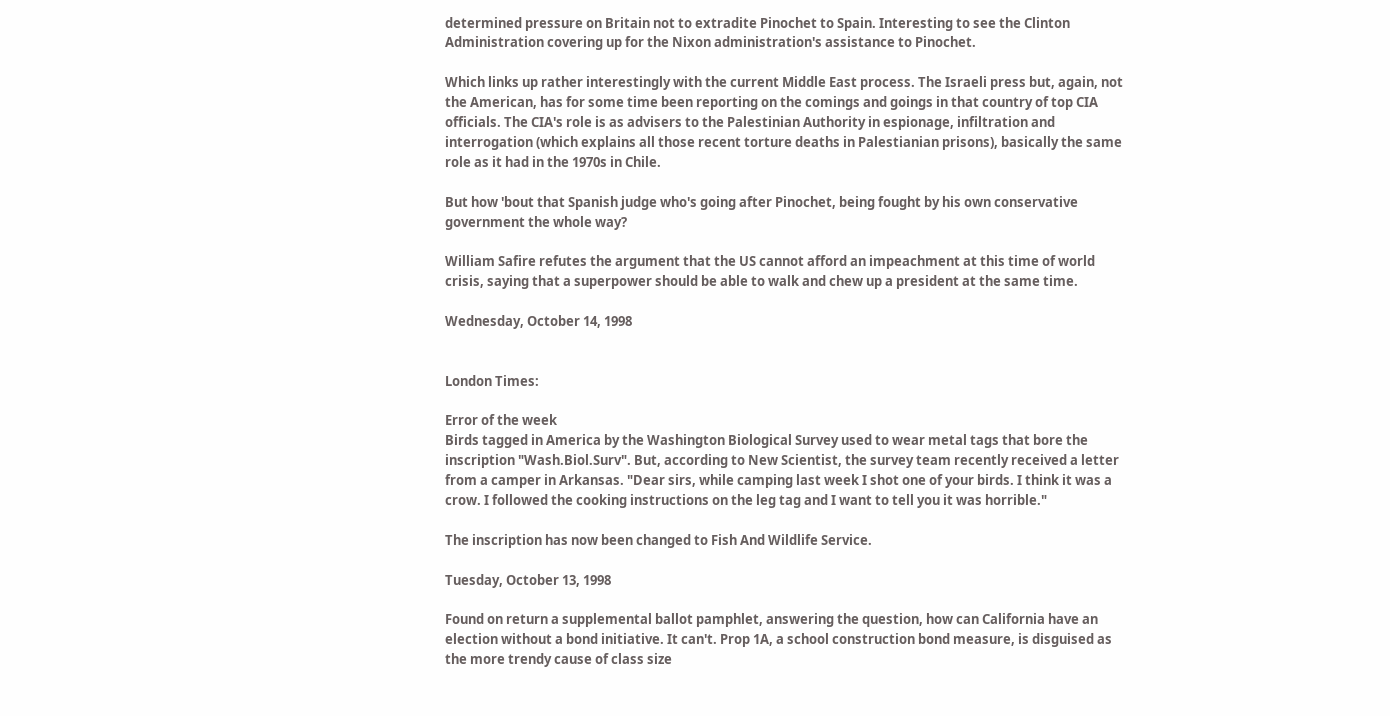determined pressure on Britain not to extradite Pinochet to Spain. Interesting to see the Clinton Administration covering up for the Nixon administration's assistance to Pinochet.

Which links up rather interestingly with the current Middle East process. The Israeli press but, again, not the American, has for some time been reporting on the comings and goings in that country of top CIA officials. The CIA's role is as advisers to the Palestinian Authority in espionage, infiltration and interrogation (which explains all those recent torture deaths in Palestianian prisons), basically the same role as it had in the 1970s in Chile.

But how 'bout that Spanish judge who's going after Pinochet, being fought by his own conservative government the whole way?

William Safire refutes the argument that the US cannot afford an impeachment at this time of world crisis, saying that a superpower should be able to walk and chew up a president at the same time.

Wednesday, October 14, 1998


London Times:

Error of the week
Birds tagged in America by the Washington Biological Survey used to wear metal tags that bore the inscription "Wash.Biol.Surv". But, according to New Scientist, the survey team recently received a letter from a camper in Arkansas. "Dear sirs, while camping last week I shot one of your birds. I think it was a crow. I followed the cooking instructions on the leg tag and I want to tell you it was horrible."

The inscription has now been changed to Fish And Wildlife Service.

Tuesday, October 13, 1998

Found on return a supplemental ballot pamphlet, answering the question, how can California have an election without a bond initiative. It can't. Prop 1A, a school construction bond measure, is disguised as the more trendy cause of class size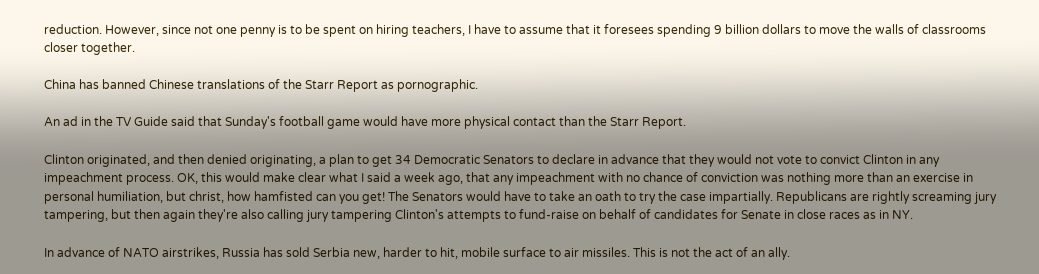reduction. However, since not one penny is to be spent on hiring teachers, I have to assume that it foresees spending 9 billion dollars to move the walls of classrooms closer together.

China has banned Chinese translations of the Starr Report as pornographic.

An ad in the TV Guide said that Sunday's football game would have more physical contact than the Starr Report.

Clinton originated, and then denied originating, a plan to get 34 Democratic Senators to declare in advance that they would not vote to convict Clinton in any impeachment process. OK, this would make clear what I said a week ago, that any impeachment with no chance of conviction was nothing more than an exercise in personal humiliation, but christ, how hamfisted can you get! The Senators would have to take an oath to try the case impartially. Republicans are rightly screaming jury tampering, but then again they're also calling jury tampering Clinton's attempts to fund-raise on behalf of candidates for Senate in close races as in NY.

In advance of NATO airstrikes, Russia has sold Serbia new, harder to hit, mobile surface to air missiles. This is not the act of an ally.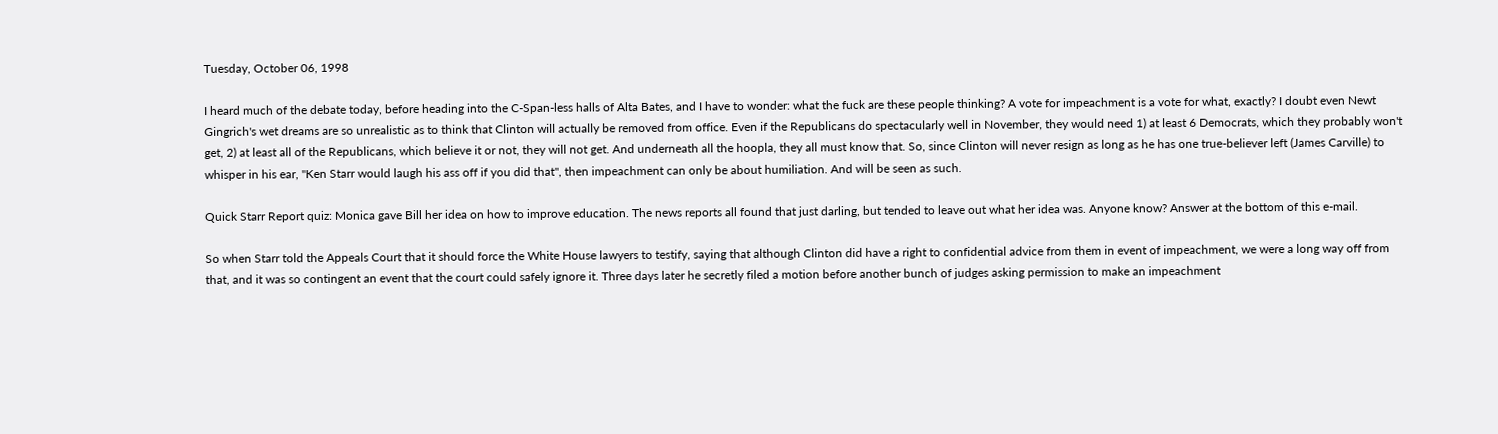Tuesday, October 06, 1998

I heard much of the debate today, before heading into the C-Span-less halls of Alta Bates, and I have to wonder: what the fuck are these people thinking? A vote for impeachment is a vote for what, exactly? I doubt even Newt Gingrich's wet dreams are so unrealistic as to think that Clinton will actually be removed from office. Even if the Republicans do spectacularly well in November, they would need 1) at least 6 Democrats, which they probably won't get, 2) at least all of the Republicans, which believe it or not, they will not get. And underneath all the hoopla, they all must know that. So, since Clinton will never resign as long as he has one true-believer left (James Carville) to whisper in his ear, "Ken Starr would laugh his ass off if you did that", then impeachment can only be about humiliation. And will be seen as such.

Quick Starr Report quiz: Monica gave Bill her idea on how to improve education. The news reports all found that just darling, but tended to leave out what her idea was. Anyone know? Answer at the bottom of this e-mail.

So when Starr told the Appeals Court that it should force the White House lawyers to testify, saying that although Clinton did have a right to confidential advice from them in event of impeachment, we were a long way off from that, and it was so contingent an event that the court could safely ignore it. Three days later he secretly filed a motion before another bunch of judges asking permission to make an impeachment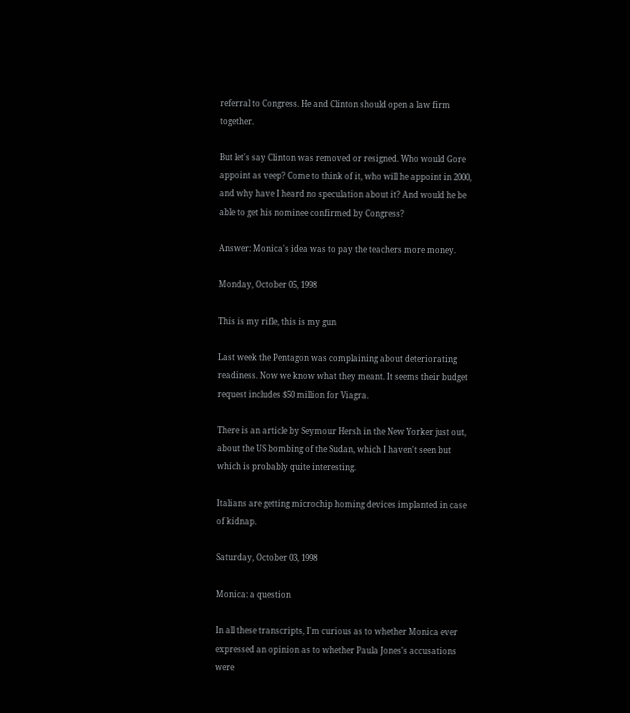referral to Congress. He and Clinton should open a law firm together.

But let's say Clinton was removed or resigned. Who would Gore appoint as veep? Come to think of it, who will he appoint in 2000, and why have I heard no speculation about it? And would he be able to get his nominee confirmed by Congress?

Answer: Monica's idea was to pay the teachers more money.

Monday, October 05, 1998

This is my rifle, this is my gun

Last week the Pentagon was complaining about deteriorating readiness. Now we know what they meant. It seems their budget request includes $50 million for Viagra.

There is an article by Seymour Hersh in the New Yorker just out, about the US bombing of the Sudan, which I haven't seen but which is probably quite interesting.

Italians are getting microchip homing devices implanted in case of kidnap.

Saturday, October 03, 1998

Monica: a question

In all these transcripts, I'm curious as to whether Monica ever expressed an opinion as to whether Paula Jones's accusations were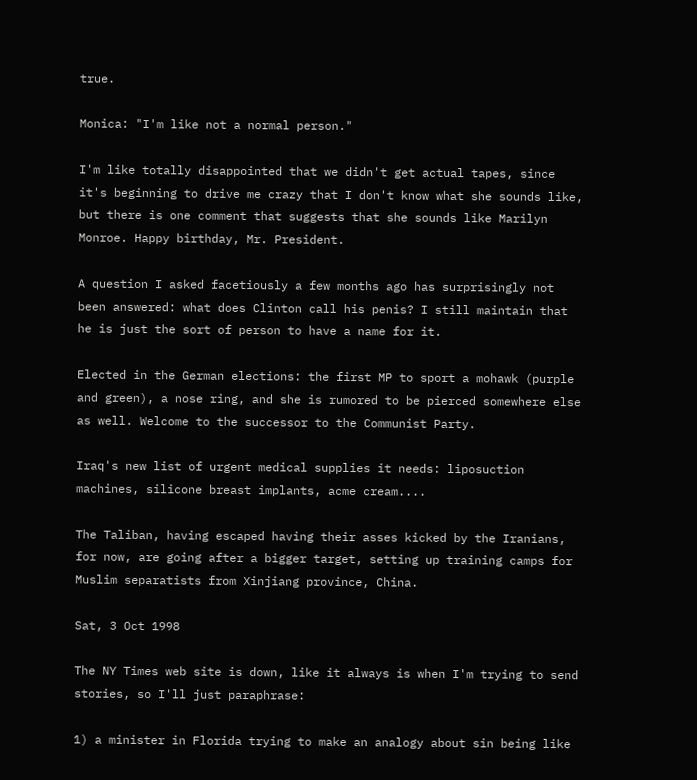true.

Monica: "I'm like not a normal person."

I'm like totally disappointed that we didn't get actual tapes, since it's beginning to drive me crazy that I don't know what she sounds like, but there is one comment that suggests that she sounds like Marilyn Monroe. Happy birthday, Mr. President.

A question I asked facetiously a few months ago has surprisingly not been answered: what does Clinton call his penis? I still maintain that he is just the sort of person to have a name for it.

Elected in the German elections: the first MP to sport a mohawk (purple and green), a nose ring, and she is rumored to be pierced somewhere else as well. Welcome to the successor to the Communist Party.

Iraq's new list of urgent medical supplies it needs: liposuction machines, silicone breast implants, acme cream....

The Taliban, having escaped having their asses kicked by the Iranians, for now, are going after a bigger target, setting up training camps for Muslim separatists from Xinjiang province, China.

Sat, 3 Oct 1998

The NY Times web site is down, like it always is when I'm trying to send stories, so I'll just paraphrase:

1) a minister in Florida trying to make an analogy about sin being like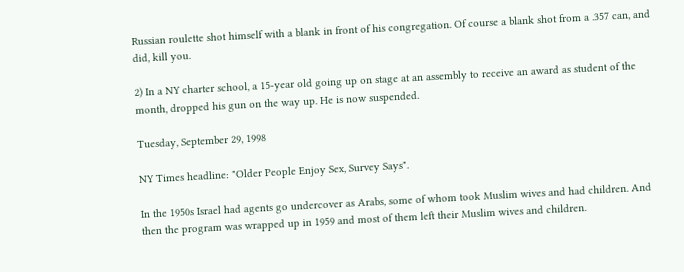Russian roulette shot himself with a blank in front of his congregation. Of course a blank shot from a .357 can, and did, kill you.

2) In a NY charter school, a 15-year old going up on stage at an assembly to receive an award as student of the month, dropped his gun on the way up. He is now suspended.

Tuesday, September 29, 1998

NY Times headline: "Older People Enjoy Sex, Survey Says".

In the 1950s Israel had agents go undercover as Arabs, some of whom took Muslim wives and had children. And then the program was wrapped up in 1959 and most of them left their Muslim wives and children.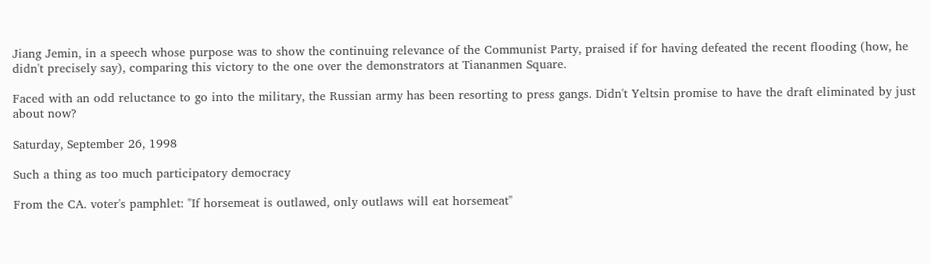Jiang Jemin, in a speech whose purpose was to show the continuing relevance of the Communist Party, praised if for having defeated the recent flooding (how, he didn't precisely say), comparing this victory to the one over the demonstrators at Tiananmen Square.

Faced with an odd reluctance to go into the military, the Russian army has been resorting to press gangs. Didn't Yeltsin promise to have the draft eliminated by just about now?

Saturday, September 26, 1998

Such a thing as too much participatory democracy

From the CA. voter's pamphlet: "If horsemeat is outlawed, only outlaws will eat horsemeat"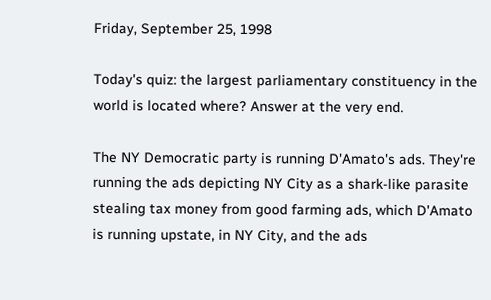Friday, September 25, 1998

Today's quiz: the largest parliamentary constituency in the world is located where? Answer at the very end.

The NY Democratic party is running D'Amato's ads. They're running the ads depicting NY City as a shark-like parasite stealing tax money from good farming ads, which D'Amato is running upstate, in NY City, and the ads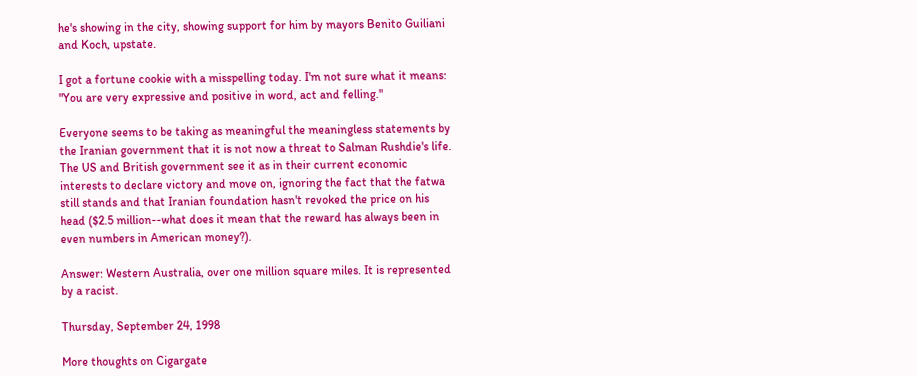he's showing in the city, showing support for him by mayors Benito Guiliani and Koch, upstate.

I got a fortune cookie with a misspelling today. I'm not sure what it means: "You are very expressive and positive in word, act and felling."

Everyone seems to be taking as meaningful the meaningless statements by the Iranian government that it is not now a threat to Salman Rushdie's life. The US and British government see it as in their current economic interests to declare victory and move on, ignoring the fact that the fatwa still stands and that Iranian foundation hasn't revoked the price on his head ($2.5 million--what does it mean that the reward has always been in even numbers in American money?).

Answer: Western Australia, over one million square miles. It is represented by a racist.

Thursday, September 24, 1998

More thoughts on Cigargate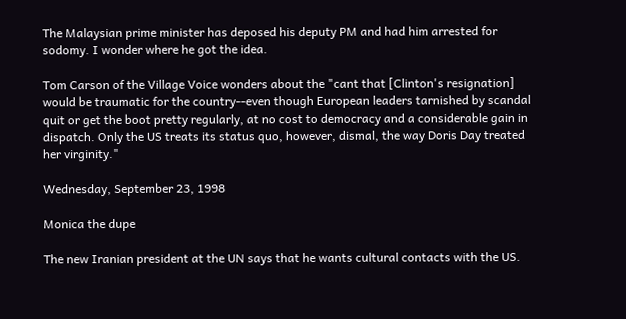The Malaysian prime minister has deposed his deputy PM and had him arrested for sodomy. I wonder where he got the idea.

Tom Carson of the Village Voice wonders about the "cant that [Clinton's resignation] would be traumatic for the country--even though European leaders tarnished by scandal quit or get the boot pretty regularly, at no cost to democracy and a considerable gain in dispatch. Only the US treats its status quo, however, dismal, the way Doris Day treated her virginity."

Wednesday, September 23, 1998

Monica the dupe

The new Iranian president at the UN says that he wants cultural contacts with the US.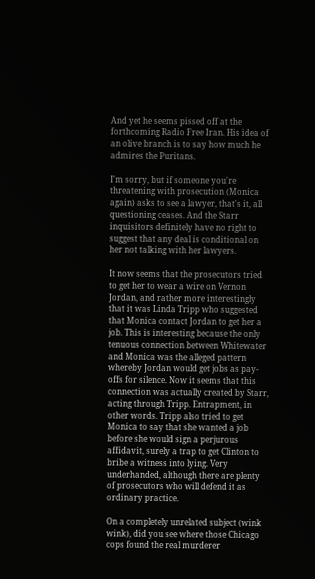And yet he seems pissed off at the forthcoming Radio Free Iran. His idea of an olive branch is to say how much he admires the Puritans.

I'm sorry, but if someone you're threatening with prosecution (Monica again) asks to see a lawyer, that's it, all questioning ceases. And the Starr inquisitors definitely have no right to suggest that any deal is conditional on her not talking with her lawyers.

It now seems that the prosecutors tried to get her to wear a wire on Vernon Jordan, and rather more interestingly that it was Linda Tripp who suggested that Monica contact Jordan to get her a job. This is interesting because the only tenuous connection between Whitewater and Monica was the alleged pattern whereby Jordan would get jobs as pay-offs for silence. Now it seems that this connection was actually created by Starr, acting through Tripp. Entrapment, in other words. Tripp also tried to get Monica to say that she wanted a job before she would sign a perjurous affidavit, surely a trap to get Clinton to bribe a witness into lying. Very underhanded, although there are plenty of prosecutors who will defend it as ordinary practice.

On a completely unrelated subject (wink wink), did you see where those Chicago cops found the real murderer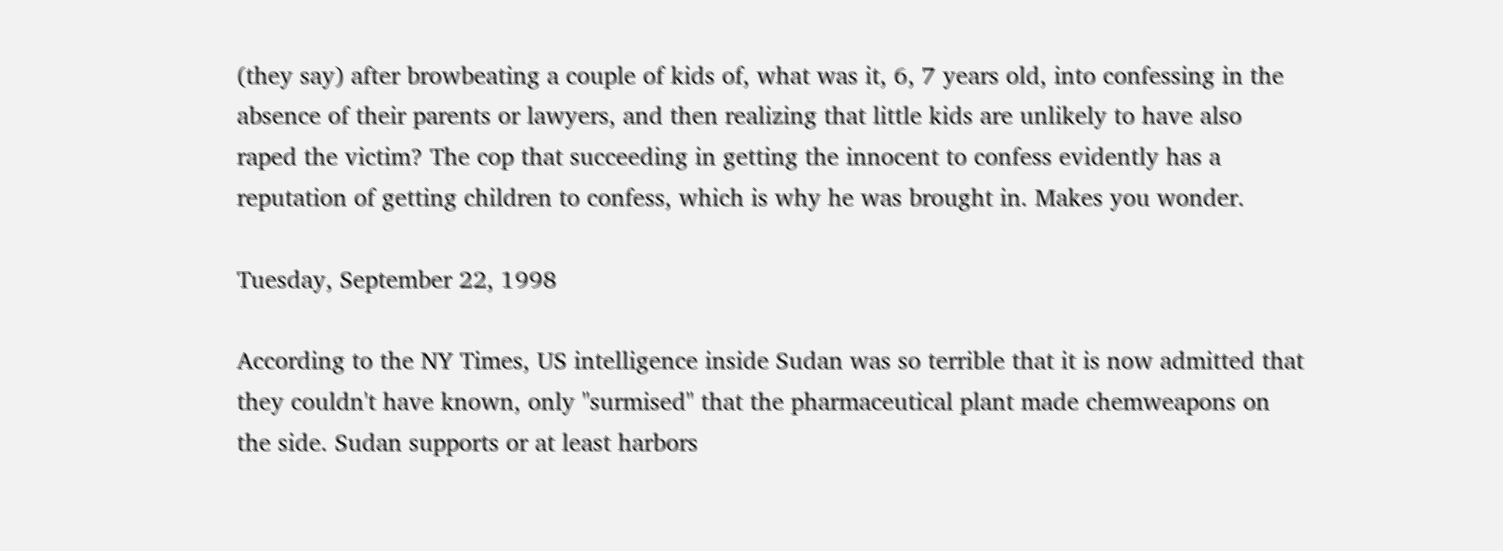(they say) after browbeating a couple of kids of, what was it, 6, 7 years old, into confessing in the absence of their parents or lawyers, and then realizing that little kids are unlikely to have also raped the victim? The cop that succeeding in getting the innocent to confess evidently has a reputation of getting children to confess, which is why he was brought in. Makes you wonder.

Tuesday, September 22, 1998

According to the NY Times, US intelligence inside Sudan was so terrible that it is now admitted that they couldn't have known, only "surmised" that the pharmaceutical plant made chemweapons on the side. Sudan supports or at least harbors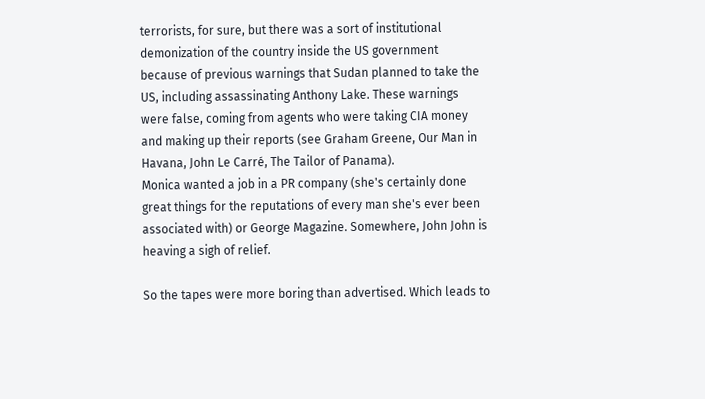terrorists, for sure, but there was a sort of institutional demonization of the country inside the US government because of previous warnings that Sudan planned to take the US, including assassinating Anthony Lake. These warnings were false, coming from agents who were taking CIA money and making up their reports (see Graham Greene, Our Man in Havana, John Le Carré, The Tailor of Panama).
Monica wanted a job in a PR company (she's certainly done great things for the reputations of every man she's ever been associated with) or George Magazine. Somewhere, John John is heaving a sigh of relief.

So the tapes were more boring than advertised. Which leads to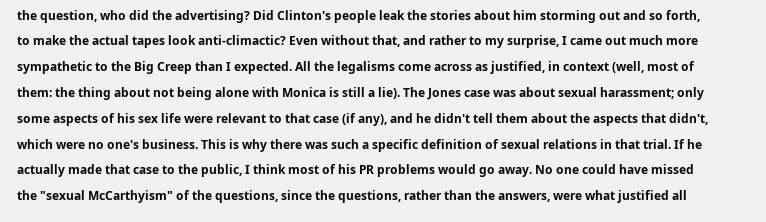the question, who did the advertising? Did Clinton's people leak the stories about him storming out and so forth, to make the actual tapes look anti-climactic? Even without that, and rather to my surprise, I came out much more sympathetic to the Big Creep than I expected. All the legalisms come across as justified, in context (well, most of them: the thing about not being alone with Monica is still a lie). The Jones case was about sexual harassment; only some aspects of his sex life were relevant to that case (if any), and he didn't tell them about the aspects that didn't, which were no one's business. This is why there was such a specific definition of sexual relations in that trial. If he actually made that case to the public, I think most of his PR problems would go away. No one could have missed the "sexual McCarthyism" of the questions, since the questions, rather than the answers, were what justified all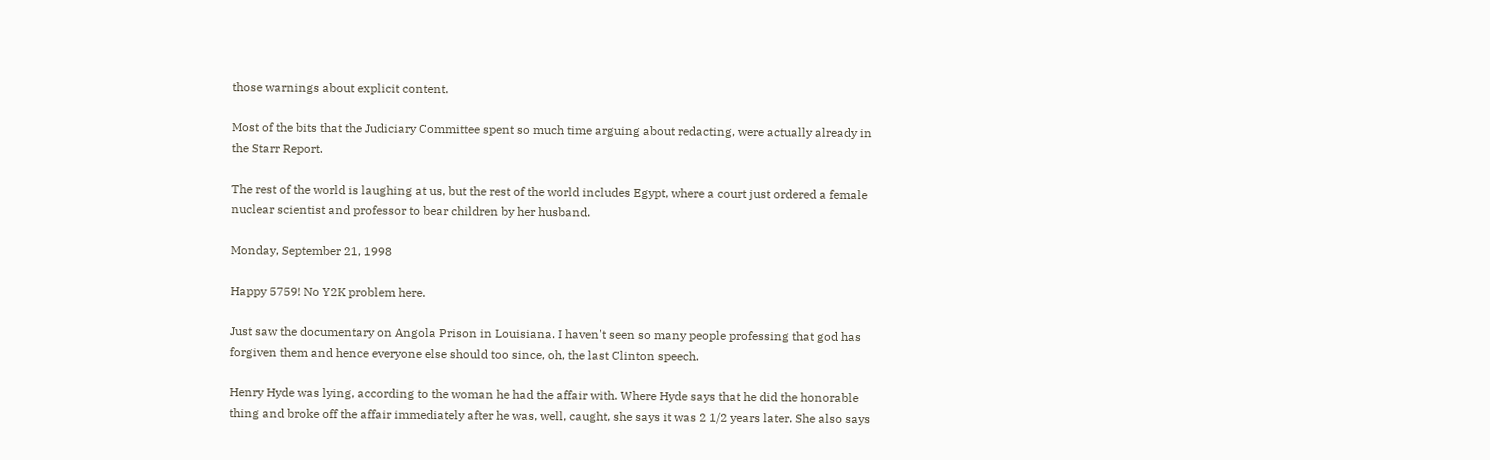those warnings about explicit content.

Most of the bits that the Judiciary Committee spent so much time arguing about redacting, were actually already in the Starr Report.

The rest of the world is laughing at us, but the rest of the world includes Egypt, where a court just ordered a female nuclear scientist and professor to bear children by her husband.

Monday, September 21, 1998

Happy 5759! No Y2K problem here.

Just saw the documentary on Angola Prison in Louisiana. I haven't seen so many people professing that god has forgiven them and hence everyone else should too since, oh, the last Clinton speech.

Henry Hyde was lying, according to the woman he had the affair with. Where Hyde says that he did the honorable thing and broke off the affair immediately after he was, well, caught, she says it was 2 1/2 years later. She also says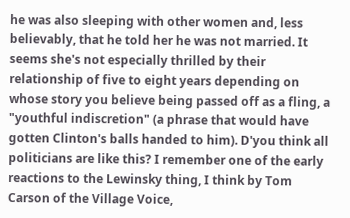he was also sleeping with other women and, less believably, that he told her he was not married. It seems she's not especially thrilled by their relationship of five to eight years depending on whose story you believe being passed off as a fling, a "youthful indiscretion" (a phrase that would have gotten Clinton's balls handed to him). D'you think all politicians are like this? I remember one of the early reactions to the Lewinsky thing, I think by Tom Carson of the Village Voice,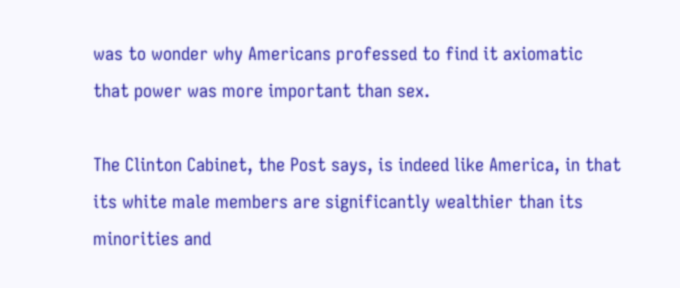was to wonder why Americans professed to find it axiomatic that power was more important than sex.

The Clinton Cabinet, the Post says, is indeed like America, in that its white male members are significantly wealthier than its minorities and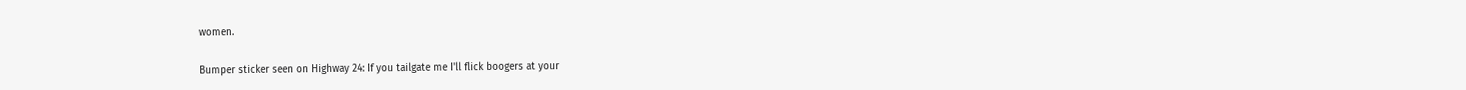women.

Bumper sticker seen on Highway 24: If you tailgate me I'll flick boogers at your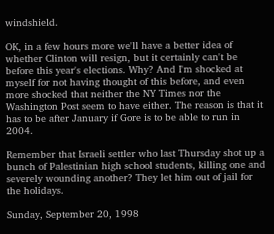windshield.

OK, in a few hours more we'll have a better idea of whether Clinton will resign, but it certainly can't be before this year's elections. Why? And I'm shocked at myself for not having thought of this before, and even more shocked that neither the NY Times nor the Washington Post seem to have either. The reason is that it has to be after January if Gore is to be able to run in 2004.

Remember that Israeli settler who last Thursday shot up a bunch of Palestinian high school students, killing one and severely wounding another? They let him out of jail for the holidays.

Sunday, September 20, 1998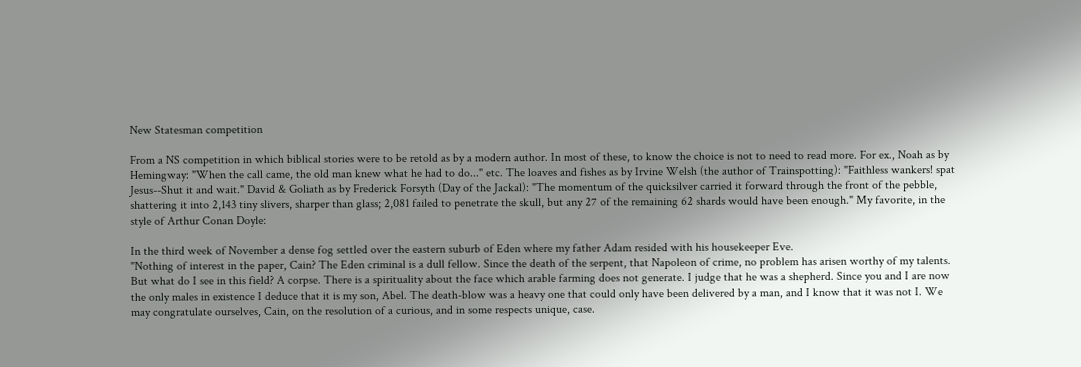New Statesman competition

From a NS competition in which biblical stories were to be retold as by a modern author. In most of these, to know the choice is not to need to read more. For ex., Noah as by Hemingway: "When the call came, the old man knew what he had to do..." etc. The loaves and fishes as by Irvine Welsh (the author of Trainspotting): "Faithless wankers! spat Jesus--Shut it and wait." David & Goliath as by Frederick Forsyth (Day of the Jackal): "The momentum of the quicksilver carried it forward through the front of the pebble, shattering it into 2,143 tiny slivers, sharper than glass; 2,081 failed to penetrate the skull, but any 27 of the remaining 62 shards would have been enough." My favorite, in the style of Arthur Conan Doyle:

In the third week of November a dense fog settled over the eastern suburb of Eden where my father Adam resided with his housekeeper Eve.
"Nothing of interest in the paper, Cain? The Eden criminal is a dull fellow. Since the death of the serpent, that Napoleon of crime, no problem has arisen worthy of my talents. But what do I see in this field? A corpse. There is a spirituality about the face which arable farming does not generate. I judge that he was a shepherd. Since you and I are now the only males in existence I deduce that it is my son, Abel. The death-blow was a heavy one that could only have been delivered by a man, and I know that it was not I. We may congratulate ourselves, Cain, on the resolution of a curious, and in some respects unique, case.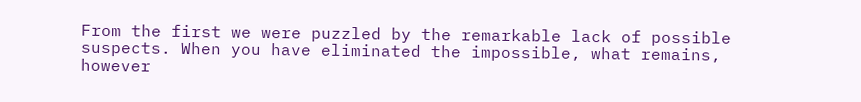From the first we were puzzled by the remarkable lack of possible suspects. When you have eliminated the impossible, what remains, however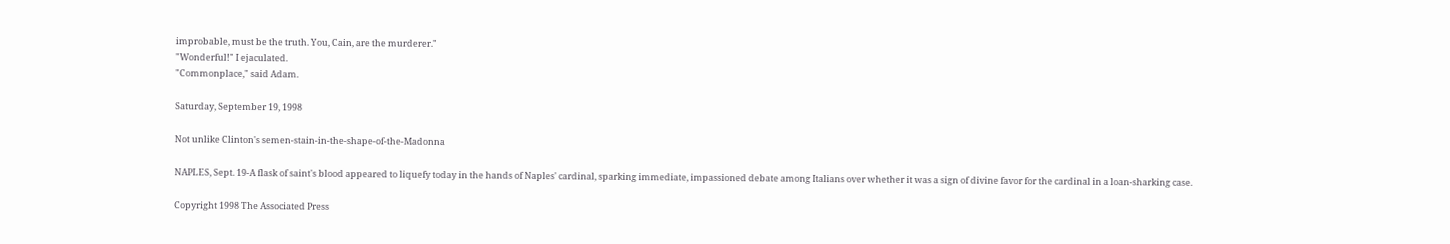improbable, must be the truth. You, Cain, are the murderer."
"Wonderful!" I ejaculated.
"Commonplace," said Adam.

Saturday, September 19, 1998

Not unlike Clinton's semen-stain-in-the-shape-of-the-Madonna

NAPLES, Sept. 19-A flask of saint's blood appeared to liquefy today in the hands of Naples' cardinal, sparking immediate, impassioned debate among Italians over whether it was a sign of divine favor for the cardinal in a loan-sharking case.

Copyright 1998 The Associated Press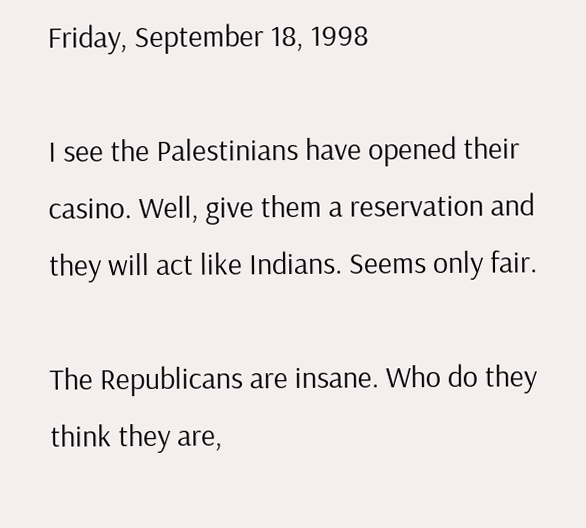Friday, September 18, 1998

I see the Palestinians have opened their casino. Well, give them a reservation and they will act like Indians. Seems only fair.

The Republicans are insane. Who do they think they are,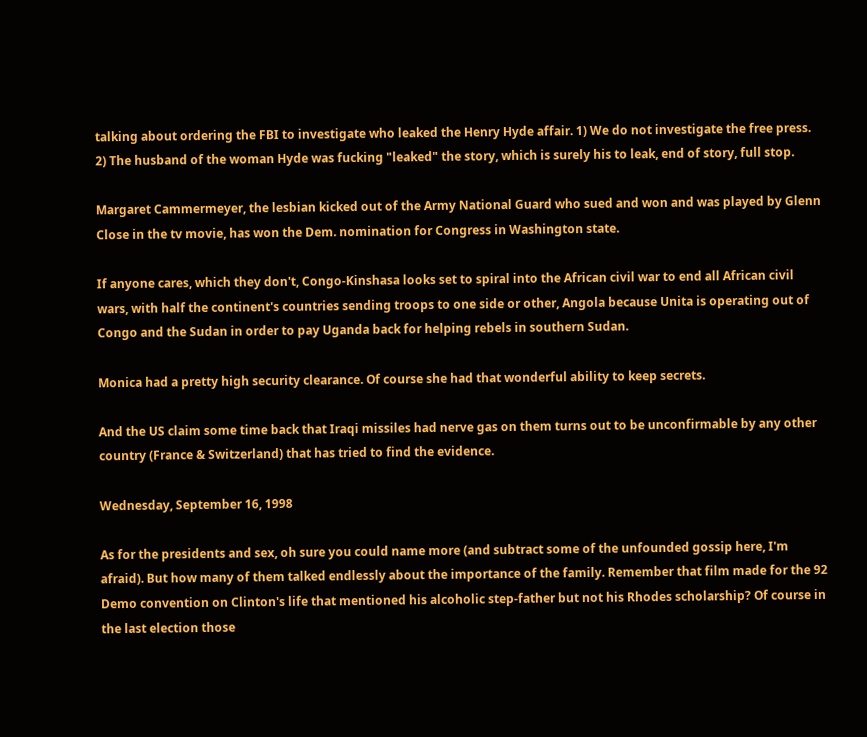talking about ordering the FBI to investigate who leaked the Henry Hyde affair. 1) We do not investigate the free press. 2) The husband of the woman Hyde was fucking "leaked" the story, which is surely his to leak, end of story, full stop.

Margaret Cammermeyer, the lesbian kicked out of the Army National Guard who sued and won and was played by Glenn Close in the tv movie, has won the Dem. nomination for Congress in Washington state.

If anyone cares, which they don't, Congo-Kinshasa looks set to spiral into the African civil war to end all African civil wars, with half the continent's countries sending troops to one side or other, Angola because Unita is operating out of Congo and the Sudan in order to pay Uganda back for helping rebels in southern Sudan.

Monica had a pretty high security clearance. Of course she had that wonderful ability to keep secrets.

And the US claim some time back that Iraqi missiles had nerve gas on them turns out to be unconfirmable by any other country (France & Switzerland) that has tried to find the evidence.

Wednesday, September 16, 1998

As for the presidents and sex, oh sure you could name more (and subtract some of the unfounded gossip here, I'm afraid). But how many of them talked endlessly about the importance of the family. Remember that film made for the 92 Demo convention on Clinton's life that mentioned his alcoholic step-father but not his Rhodes scholarship? Of course in the last election those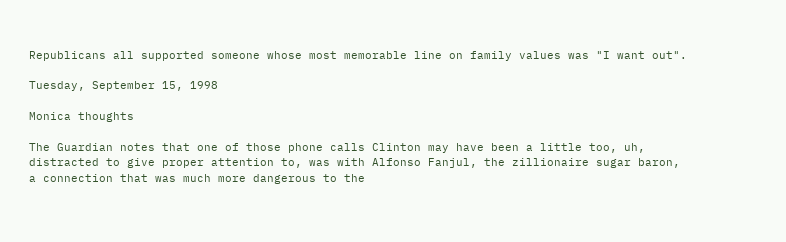Republicans all supported someone whose most memorable line on family values was "I want out".

Tuesday, September 15, 1998

Monica thoughts

The Guardian notes that one of those phone calls Clinton may have been a little too, uh, distracted to give proper attention to, was with Alfonso Fanjul, the zillionaire sugar baron, a connection that was much more dangerous to the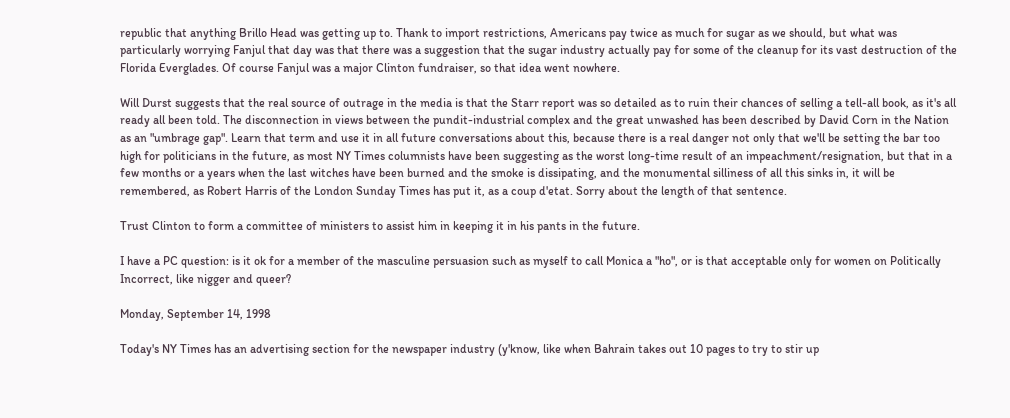republic that anything Brillo Head was getting up to. Thank to import restrictions, Americans pay twice as much for sugar as we should, but what was particularly worrying Fanjul that day was that there was a suggestion that the sugar industry actually pay for some of the cleanup for its vast destruction of the Florida Everglades. Of course Fanjul was a major Clinton fundraiser, so that idea went nowhere.

Will Durst suggests that the real source of outrage in the media is that the Starr report was so detailed as to ruin their chances of selling a tell-all book, as it's all ready all been told. The disconnection in views between the pundit-industrial complex and the great unwashed has been described by David Corn in the Nation as an "umbrage gap". Learn that term and use it in all future conversations about this, because there is a real danger not only that we'll be setting the bar too high for politicians in the future, as most NY Times columnists have been suggesting as the worst long-time result of an impeachment/resignation, but that in a few months or a years when the last witches have been burned and the smoke is dissipating, and the monumental silliness of all this sinks in, it will be remembered, as Robert Harris of the London Sunday Times has put it, as a coup d'etat. Sorry about the length of that sentence.

Trust Clinton to form a committee of ministers to assist him in keeping it in his pants in the future.

I have a PC question: is it ok for a member of the masculine persuasion such as myself to call Monica a "ho", or is that acceptable only for women on Politically Incorrect, like nigger and queer?

Monday, September 14, 1998

Today's NY Times has an advertising section for the newspaper industry (y'know, like when Bahrain takes out 10 pages to try to stir up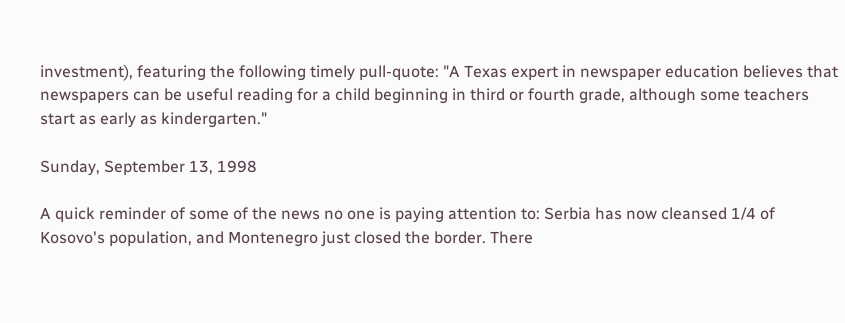investment), featuring the following timely pull-quote: "A Texas expert in newspaper education believes that newspapers can be useful reading for a child beginning in third or fourth grade, although some teachers start as early as kindergarten."

Sunday, September 13, 1998

A quick reminder of some of the news no one is paying attention to: Serbia has now cleansed 1/4 of Kosovo's population, and Montenegro just closed the border. There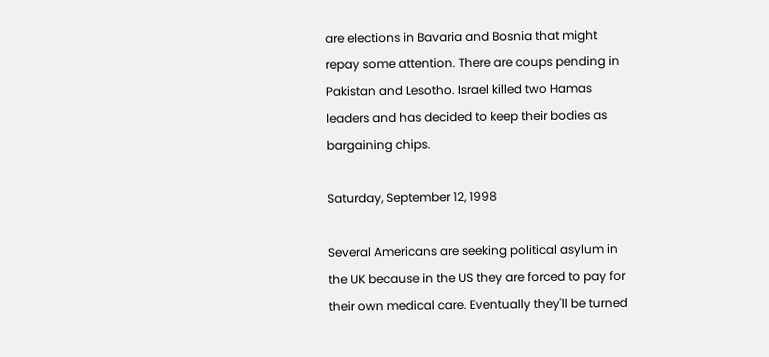are elections in Bavaria and Bosnia that might repay some attention. There are coups pending in Pakistan and Lesotho. Israel killed two Hamas leaders and has decided to keep their bodies as bargaining chips.

Saturday, September 12, 1998

Several Americans are seeking political asylum in the UK because in the US they are forced to pay for their own medical care. Eventually they'll be turned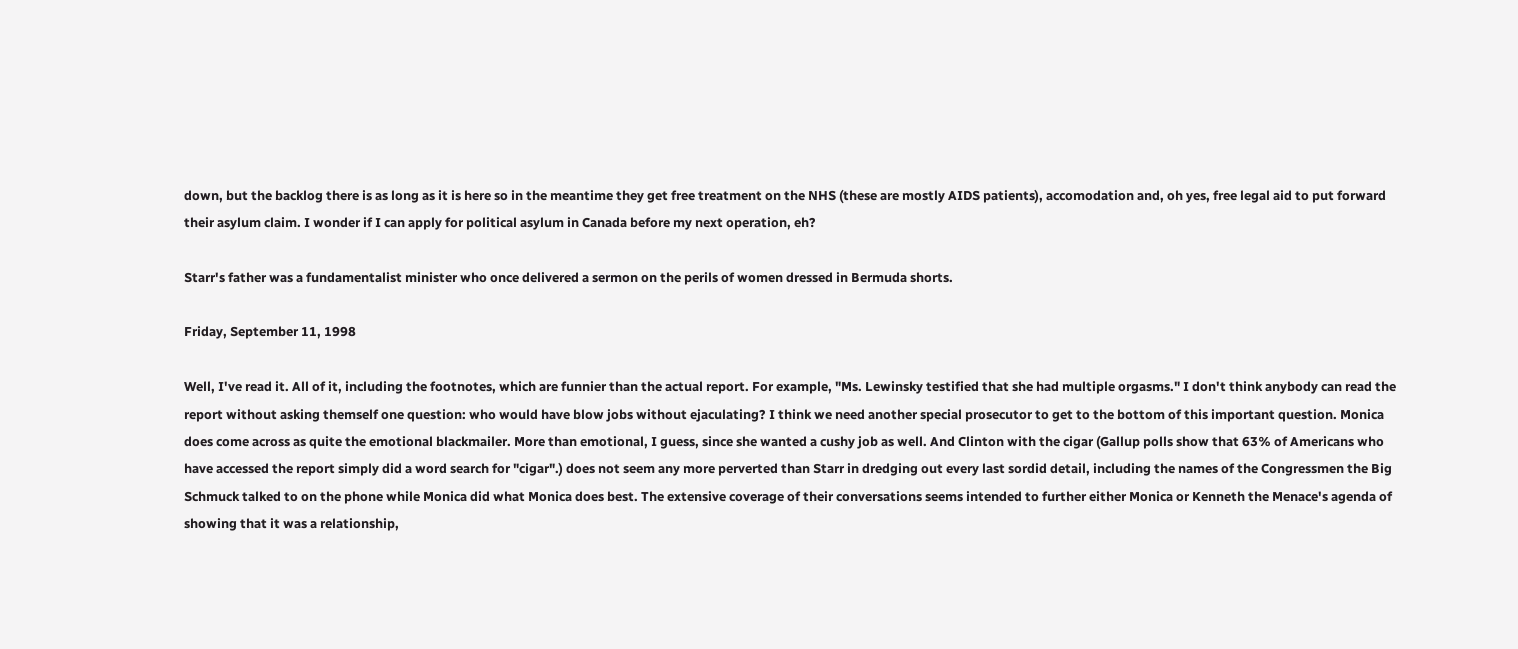down, but the backlog there is as long as it is here so in the meantime they get free treatment on the NHS (these are mostly AIDS patients), accomodation and, oh yes, free legal aid to put forward their asylum claim. I wonder if I can apply for political asylum in Canada before my next operation, eh?

Starr's father was a fundamentalist minister who once delivered a sermon on the perils of women dressed in Bermuda shorts.

Friday, September 11, 1998

Well, I've read it. All of it, including the footnotes, which are funnier than the actual report. For example, "Ms. Lewinsky testified that she had multiple orgasms." I don't think anybody can read the report without asking themself one question: who would have blow jobs without ejaculating? I think we need another special prosecutor to get to the bottom of this important question. Monica does come across as quite the emotional blackmailer. More than emotional, I guess, since she wanted a cushy job as well. And Clinton with the cigar (Gallup polls show that 63% of Americans who have accessed the report simply did a word search for "cigar".) does not seem any more perverted than Starr in dredging out every last sordid detail, including the names of the Congressmen the Big Schmuck talked to on the phone while Monica did what Monica does best. The extensive coverage of their conversations seems intended to further either Monica or Kenneth the Menace's agenda of showing that it was a relationship,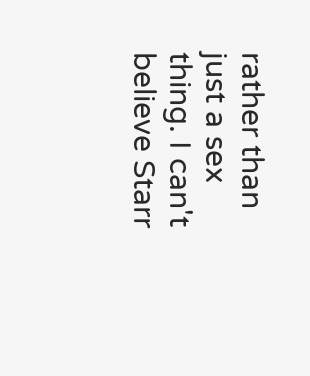rather than just a sex thing. I can't believe Starr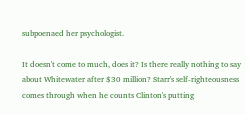subpoenaed her psychologist.

It doesn't come to much, does it? Is there really nothing to say about Whitewater after $30 million? Starr's self-righteousness comes through when he counts Clinton's putting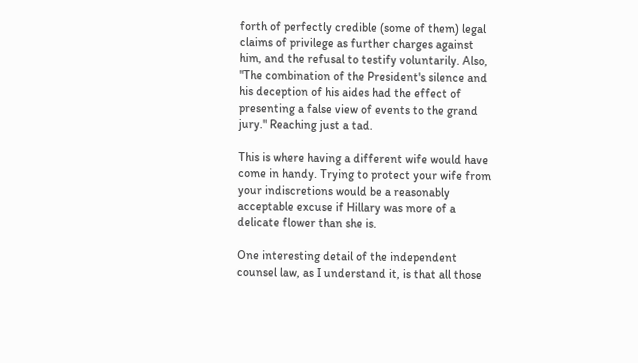forth of perfectly credible (some of them) legal claims of privilege as further charges against him, and the refusal to testify voluntarily. Also, "The combination of the President's silence and his deception of his aides had the effect of presenting a false view of events to the grand jury." Reaching just a tad.

This is where having a different wife would have come in handy. Trying to protect your wife from your indiscretions would be a reasonably acceptable excuse if Hillary was more of a delicate flower than she is.

One interesting detail of the independent counsel law, as I understand it, is that all those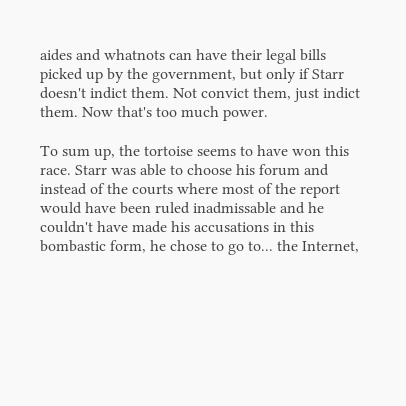aides and whatnots can have their legal bills picked up by the government, but only if Starr doesn't indict them. Not convict them, just indict them. Now that's too much power.

To sum up, the tortoise seems to have won this race. Starr was able to choose his forum and instead of the courts where most of the report would have been ruled inadmissable and he couldn't have made his accusations in this bombastic form, he chose to go to... the Internet,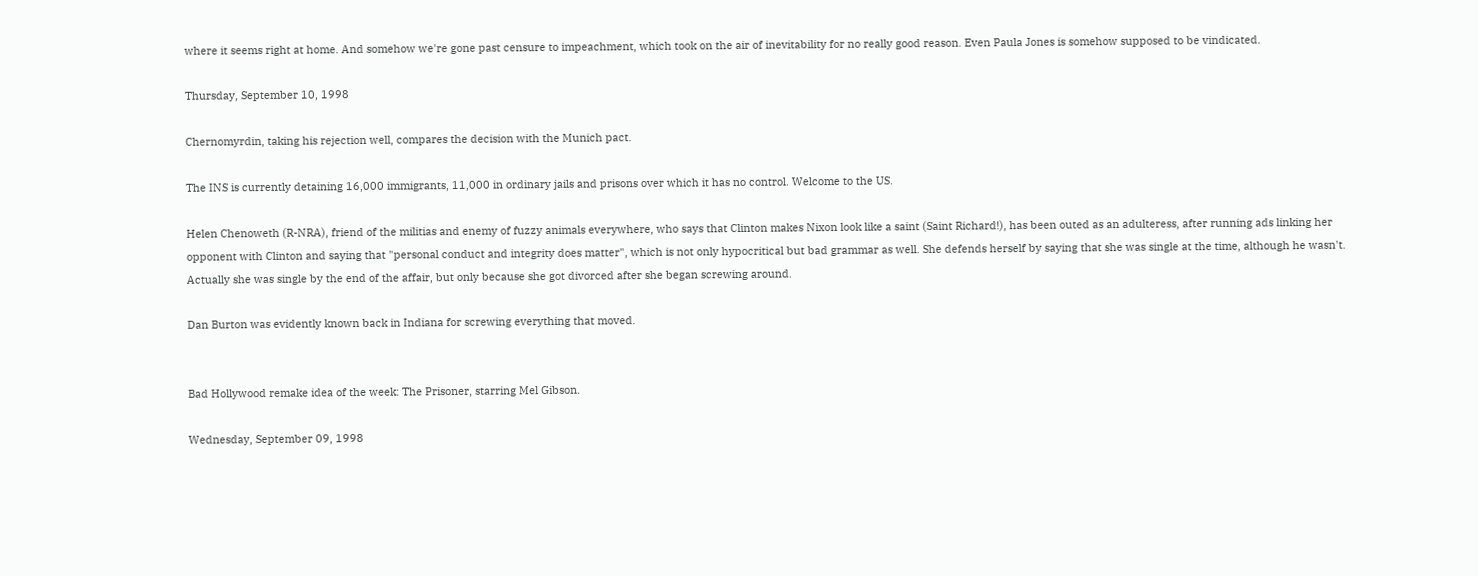where it seems right at home. And somehow we're gone past censure to impeachment, which took on the air of inevitability for no really good reason. Even Paula Jones is somehow supposed to be vindicated.

Thursday, September 10, 1998

Chernomyrdin, taking his rejection well, compares the decision with the Munich pact.

The INS is currently detaining 16,000 immigrants, 11,000 in ordinary jails and prisons over which it has no control. Welcome to the US.

Helen Chenoweth (R-NRA), friend of the militias and enemy of fuzzy animals everywhere, who says that Clinton makes Nixon look like a saint (Saint Richard!), has been outed as an adulteress, after running ads linking her opponent with Clinton and saying that "personal conduct and integrity does matter", which is not only hypocritical but bad grammar as well. She defends herself by saying that she was single at the time, although he wasn't. Actually she was single by the end of the affair, but only because she got divorced after she began screwing around.

Dan Burton was evidently known back in Indiana for screwing everything that moved.


Bad Hollywood remake idea of the week: The Prisoner, starring Mel Gibson.

Wednesday, September 09, 1998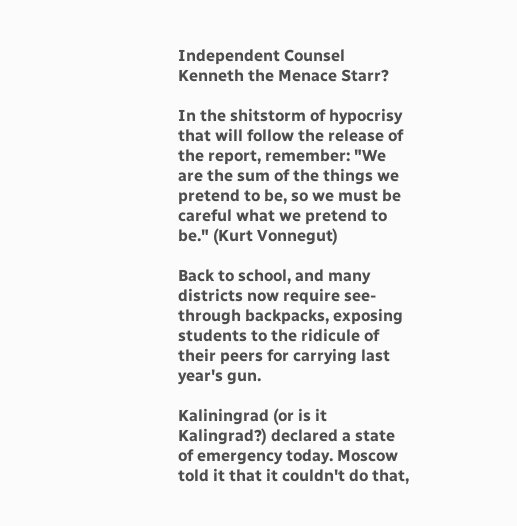Independent Counsel Kenneth the Menace Starr?

In the shitstorm of hypocrisy that will follow the release of the report, remember: "We are the sum of the things we pretend to be, so we must be careful what we pretend to be." (Kurt Vonnegut)

Back to school, and many districts now require see-through backpacks, exposing students to the ridicule of their peers for carrying last year's gun.

Kaliningrad (or is it Kalingrad?) declared a state of emergency today. Moscow told it that it couldn't do that,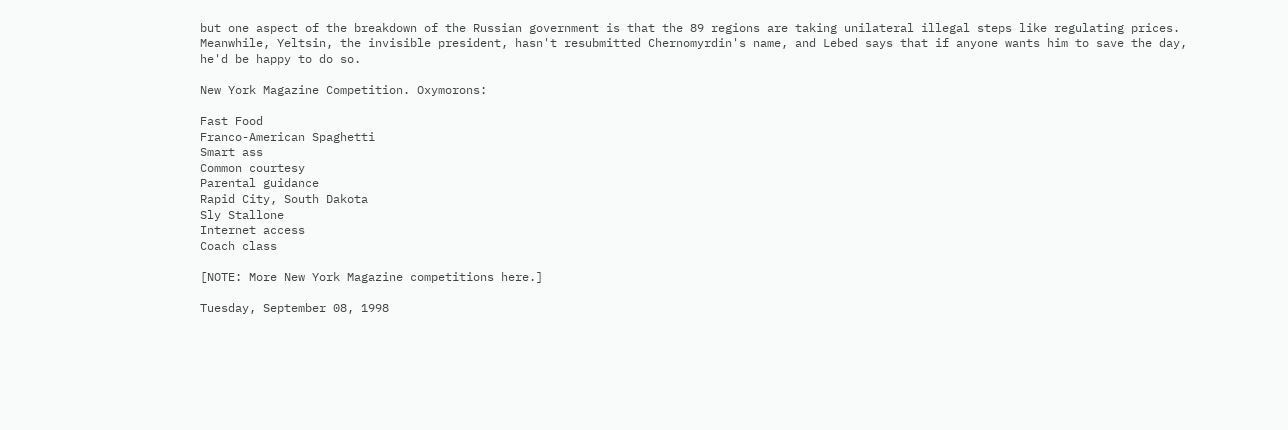but one aspect of the breakdown of the Russian government is that the 89 regions are taking unilateral illegal steps like regulating prices. Meanwhile, Yeltsin, the invisible president, hasn't resubmitted Chernomyrdin's name, and Lebed says that if anyone wants him to save the day, he'd be happy to do so.

New York Magazine Competition. Oxymorons:

Fast Food
Franco-American Spaghetti
Smart ass
Common courtesy
Parental guidance
Rapid City, South Dakota
Sly Stallone
Internet access
Coach class

[NOTE: More New York Magazine competitions here.]

Tuesday, September 08, 1998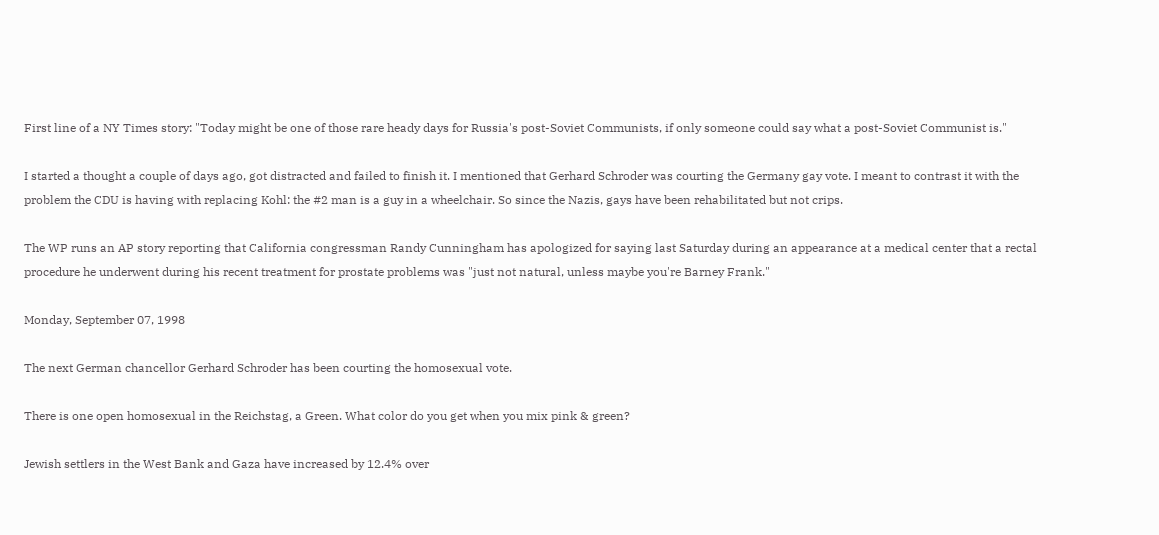First line of a NY Times story: "Today might be one of those rare heady days for Russia's post-Soviet Communists, if only someone could say what a post-Soviet Communist is."

I started a thought a couple of days ago, got distracted and failed to finish it. I mentioned that Gerhard Schroder was courting the Germany gay vote. I meant to contrast it with the problem the CDU is having with replacing Kohl: the #2 man is a guy in a wheelchair. So since the Nazis, gays have been rehabilitated but not crips.

The WP runs an AP story reporting that California congressman Randy Cunningham has apologized for saying last Saturday during an appearance at a medical center that a rectal procedure he underwent during his recent treatment for prostate problems was "just not natural, unless maybe you're Barney Frank."

Monday, September 07, 1998

The next German chancellor Gerhard Schroder has been courting the homosexual vote.

There is one open homosexual in the Reichstag, a Green. What color do you get when you mix pink & green?

Jewish settlers in the West Bank and Gaza have increased by 12.4% over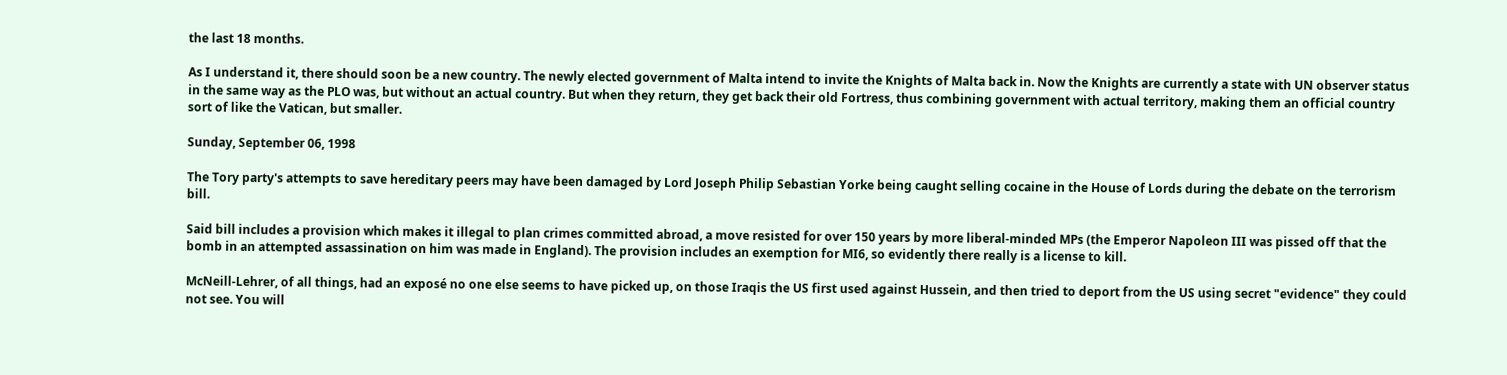the last 18 months.

As I understand it, there should soon be a new country. The newly elected government of Malta intend to invite the Knights of Malta back in. Now the Knights are currently a state with UN observer status in the same way as the PLO was, but without an actual country. But when they return, they get back their old Fortress, thus combining government with actual territory, making them an official country sort of like the Vatican, but smaller.

Sunday, September 06, 1998

The Tory party's attempts to save hereditary peers may have been damaged by Lord Joseph Philip Sebastian Yorke being caught selling cocaine in the House of Lords during the debate on the terrorism bill.

Said bill includes a provision which makes it illegal to plan crimes committed abroad, a move resisted for over 150 years by more liberal-minded MPs (the Emperor Napoleon III was pissed off that the bomb in an attempted assassination on him was made in England). The provision includes an exemption for MI6, so evidently there really is a license to kill.

McNeill-Lehrer, of all things, had an exposé no one else seems to have picked up, on those Iraqis the US first used against Hussein, and then tried to deport from the US using secret "evidence" they could not see. You will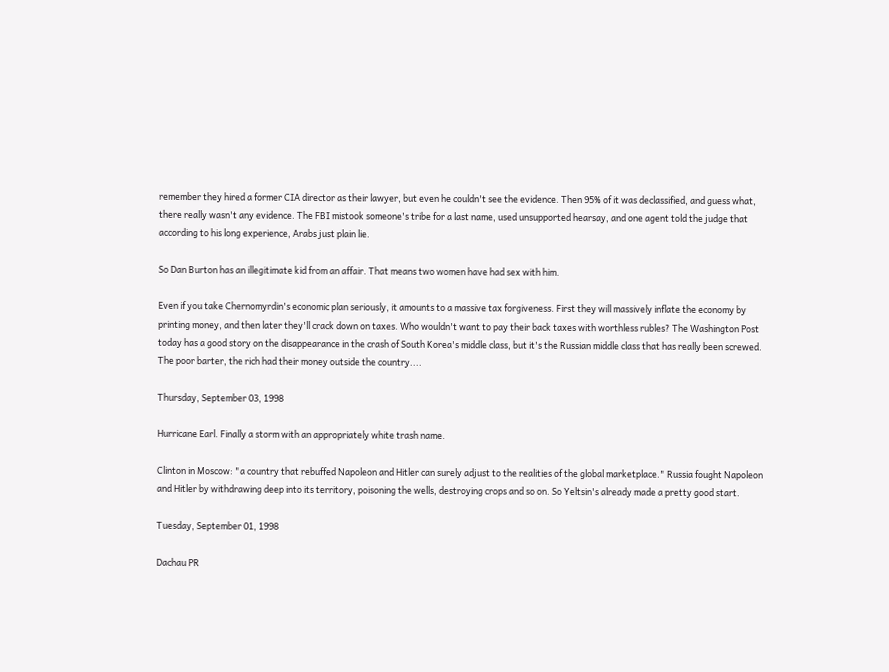remember they hired a former CIA director as their lawyer, but even he couldn't see the evidence. Then 95% of it was declassified, and guess what, there really wasn't any evidence. The FBI mistook someone's tribe for a last name, used unsupported hearsay, and one agent told the judge that according to his long experience, Arabs just plain lie.

So Dan Burton has an illegitimate kid from an affair. That means two women have had sex with him.

Even if you take Chernomyrdin's economic plan seriously, it amounts to a massive tax forgiveness. First they will massively inflate the economy by printing money, and then later they'll crack down on taxes. Who wouldn't want to pay their back taxes with worthless rubles? The Washington Post today has a good story on the disappearance in the crash of South Korea's middle class, but it's the Russian middle class that has really been screwed. The poor barter, the rich had their money outside the country....

Thursday, September 03, 1998

Hurricane Earl. Finally a storm with an appropriately white trash name.

Clinton in Moscow: "a country that rebuffed Napoleon and Hitler can surely adjust to the realities of the global marketplace." Russia fought Napoleon and Hitler by withdrawing deep into its territory, poisoning the wells, destroying crops and so on. So Yeltsin's already made a pretty good start.

Tuesday, September 01, 1998

Dachau PR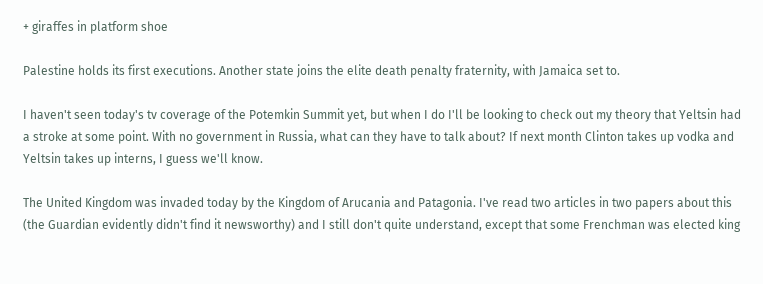+ giraffes in platform shoe

Palestine holds its first executions. Another state joins the elite death penalty fraternity, with Jamaica set to.

I haven't seen today's tv coverage of the Potemkin Summit yet, but when I do I'll be looking to check out my theory that Yeltsin had a stroke at some point. With no government in Russia, what can they have to talk about? If next month Clinton takes up vodka and Yeltsin takes up interns, I guess we'll know.

The United Kingdom was invaded today by the Kingdom of Arucania and Patagonia. I've read two articles in two papers about this (the Guardian evidently didn't find it newsworthy) and I still don't quite understand, except that some Frenchman was elected king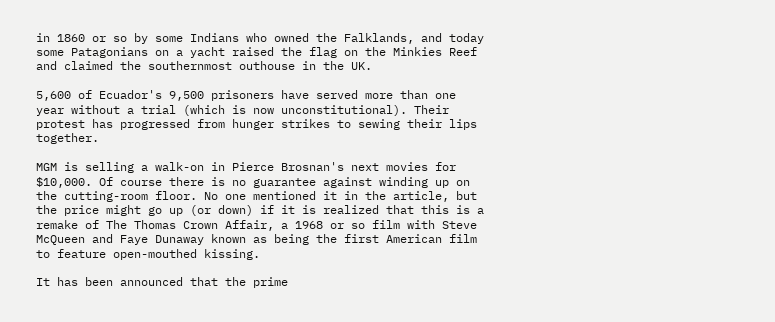in 1860 or so by some Indians who owned the Falklands, and today some Patagonians on a yacht raised the flag on the Minkies Reef and claimed the southernmost outhouse in the UK.

5,600 of Ecuador's 9,500 prisoners have served more than one year without a trial (which is now unconstitutional). Their protest has progressed from hunger strikes to sewing their lips together.

MGM is selling a walk-on in Pierce Brosnan's next movies for $10,000. Of course there is no guarantee against winding up on the cutting-room floor. No one mentioned it in the article, but the price might go up (or down) if it is realized that this is a remake of The Thomas Crown Affair, a 1968 or so film with Steve McQueen and Faye Dunaway known as being the first American film to feature open-mouthed kissing.

It has been announced that the prime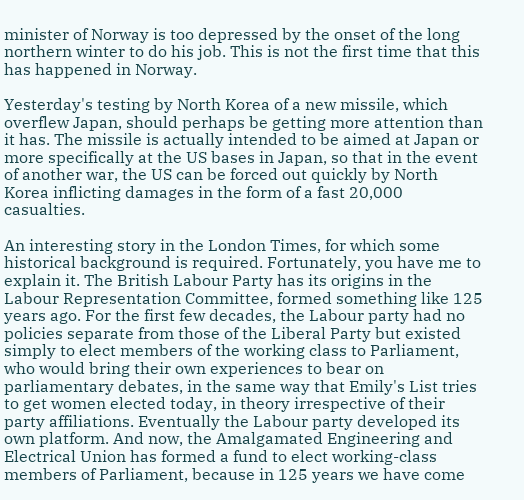minister of Norway is too depressed by the onset of the long northern winter to do his job. This is not the first time that this has happened in Norway.

Yesterday's testing by North Korea of a new missile, which overflew Japan, should perhaps be getting more attention than it has. The missile is actually intended to be aimed at Japan or more specifically at the US bases in Japan, so that in the event of another war, the US can be forced out quickly by North Korea inflicting damages in the form of a fast 20,000 casualties.

An interesting story in the London Times, for which some historical background is required. Fortunately, you have me to explain it. The British Labour Party has its origins in the Labour Representation Committee, formed something like 125 years ago. For the first few decades, the Labour party had no policies separate from those of the Liberal Party but existed simply to elect members of the working class to Parliament, who would bring their own experiences to bear on parliamentary debates, in the same way that Emily's List tries to get women elected today, in theory irrespective of their party affiliations. Eventually the Labour party developed its own platform. And now, the Amalgamated Engineering and Electrical Union has formed a fund to elect working-class members of Parliament, because in 125 years we have come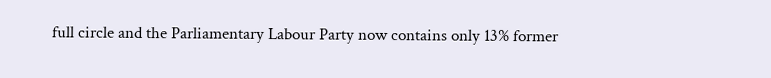full circle and the Parliamentary Labour Party now contains only 13% former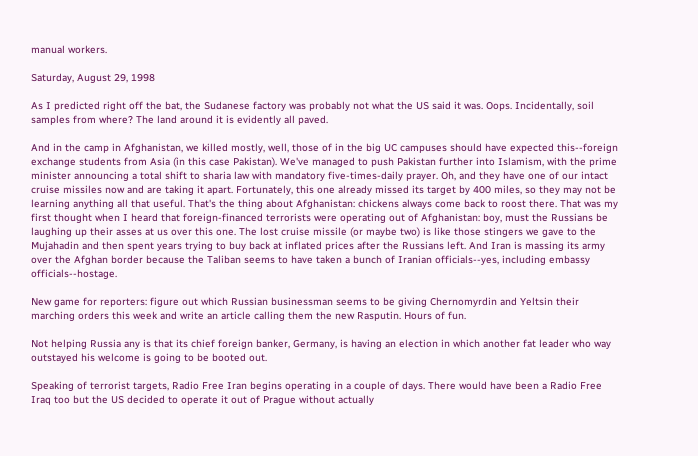manual workers.

Saturday, August 29, 1998

As I predicted right off the bat, the Sudanese factory was probably not what the US said it was. Oops. Incidentally, soil samples from where? The land around it is evidently all paved.

And in the camp in Afghanistan, we killed mostly, well, those of in the big UC campuses should have expected this--foreign exchange students from Asia (in this case Pakistan). We've managed to push Pakistan further into Islamism, with the prime minister announcing a total shift to sharia law with mandatory five-times-daily prayer. Oh, and they have one of our intact cruise missiles now and are taking it apart. Fortunately, this one already missed its target by 400 miles, so they may not be learning anything all that useful. That's the thing about Afghanistan: chickens always come back to roost there. That was my first thought when I heard that foreign-financed terrorists were operating out of Afghanistan: boy, must the Russians be laughing up their asses at us over this one. The lost cruise missile (or maybe two) is like those stingers we gave to the Mujahadin and then spent years trying to buy back at inflated prices after the Russians left. And Iran is massing its army over the Afghan border because the Taliban seems to have taken a bunch of Iranian officials--yes, including embassy officials--hostage.

New game for reporters: figure out which Russian businessman seems to be giving Chernomyrdin and Yeltsin their marching orders this week and write an article calling them the new Rasputin. Hours of fun.

Not helping Russia any is that its chief foreign banker, Germany, is having an election in which another fat leader who way outstayed his welcome is going to be booted out.

Speaking of terrorist targets, Radio Free Iran begins operating in a couple of days. There would have been a Radio Free Iraq too but the US decided to operate it out of Prague without actually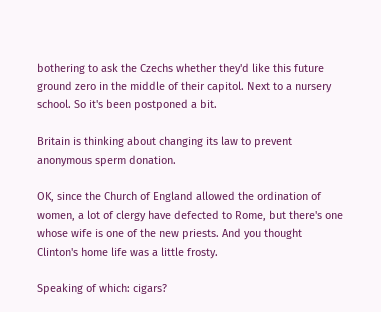bothering to ask the Czechs whether they'd like this future ground zero in the middle of their capitol. Next to a nursery school. So it's been postponed a bit.

Britain is thinking about changing its law to prevent anonymous sperm donation.

OK, since the Church of England allowed the ordination of women, a lot of clergy have defected to Rome, but there's one whose wife is one of the new priests. And you thought Clinton's home life was a little frosty.

Speaking of which: cigars?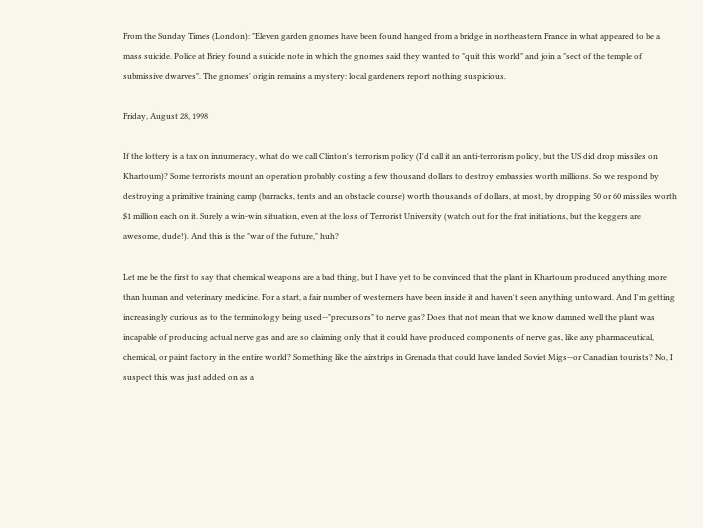From the Sunday Times (London): "Eleven garden gnomes have been found hanged from a bridge in northeastern France in what appeared to be a mass suicide. Police at Briey found a suicide note in which the gnomes said they wanted to "quit this world" and join a "sect of the temple of submissive dwarves". The gnomes' origin remains a mystery: local gardeners report nothing suspicious.

Friday, August 28, 1998

If the lottery is a tax on innumeracy, what do we call Clinton's terrorism policy (I'd call it an anti-terrorism policy, but the US did drop missiles on Khartoum)? Some terrorists mount an operation probably costing a few thousand dollars to destroy embassies worth millions. So we respond by destroying a primitive training camp (barracks, tents and an obstacle course) worth thousands of dollars, at most, by dropping 50 or 60 missiles worth $1 million each on it. Surely a win-win situation, even at the loss of Terrorist University (watch out for the frat initiations, but the keggers are awesome, dude!). And this is the "war of the future," huh?

Let me be the first to say that chemical weapons are a bad thing, but I have yet to be convinced that the plant in Khartoum produced anything more than human and veterinary medicine. For a start, a fair number of westerners have been inside it and haven't seen anything untoward. And I'm getting increasingly curious as to the terminology being used--"precursors" to nerve gas? Does that not mean that we know damned well the plant was incapable of producing actual nerve gas and are so claiming only that it could have produced components of nerve gas, like any pharmaceutical, chemical, or paint factory in the entire world? Something like the airstrips in Grenada that could have landed Soviet Migs--or Canadian tourists? No, I suspect this was just added on as a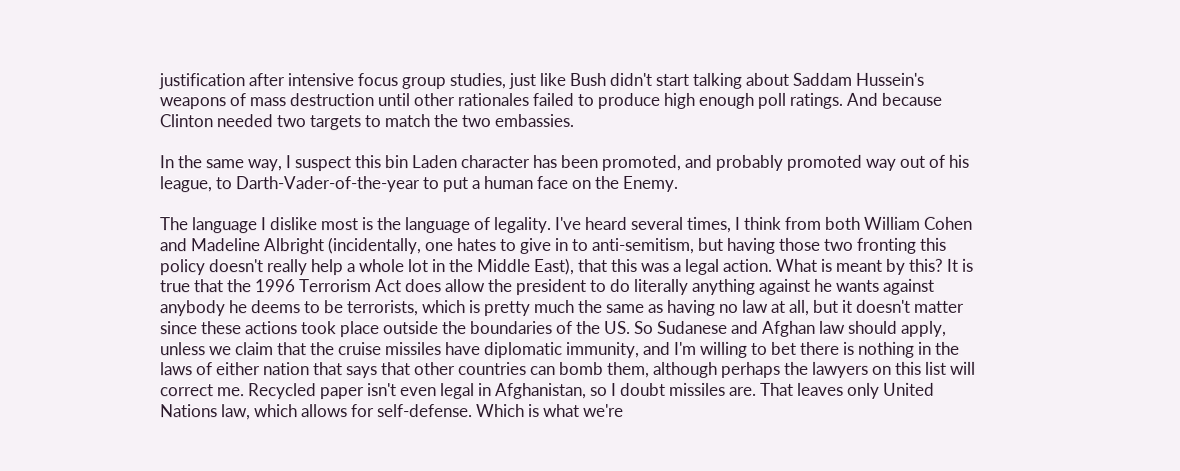justification after intensive focus group studies, just like Bush didn't start talking about Saddam Hussein's weapons of mass destruction until other rationales failed to produce high enough poll ratings. And because Clinton needed two targets to match the two embassies.

In the same way, I suspect this bin Laden character has been promoted, and probably promoted way out of his league, to Darth-Vader-of-the-year to put a human face on the Enemy.

The language I dislike most is the language of legality. I've heard several times, I think from both William Cohen and Madeline Albright (incidentally, one hates to give in to anti-semitism, but having those two fronting this policy doesn't really help a whole lot in the Middle East), that this was a legal action. What is meant by this? It is true that the 1996 Terrorism Act does allow the president to do literally anything against he wants against anybody he deems to be terrorists, which is pretty much the same as having no law at all, but it doesn't matter since these actions took place outside the boundaries of the US. So Sudanese and Afghan law should apply, unless we claim that the cruise missiles have diplomatic immunity, and I'm willing to bet there is nothing in the laws of either nation that says that other countries can bomb them, although perhaps the lawyers on this list will correct me. Recycled paper isn't even legal in Afghanistan, so I doubt missiles are. That leaves only United Nations law, which allows for self-defense. Which is what we're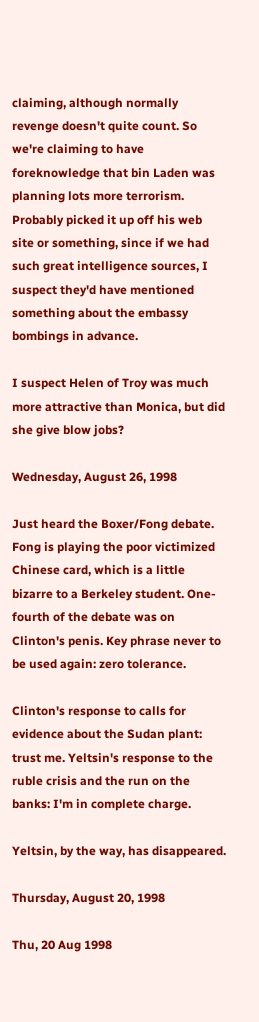claiming, although normally revenge doesn't quite count. So we're claiming to have foreknowledge that bin Laden was planning lots more terrorism. Probably picked it up off his web site or something, since if we had such great intelligence sources, I suspect they'd have mentioned something about the embassy bombings in advance.

I suspect Helen of Troy was much more attractive than Monica, but did she give blow jobs?

Wednesday, August 26, 1998

Just heard the Boxer/Fong debate. Fong is playing the poor victimized Chinese card, which is a little bizarre to a Berkeley student. One-fourth of the debate was on Clinton's penis. Key phrase never to be used again: zero tolerance.

Clinton's response to calls for evidence about the Sudan plant: trust me. Yeltsin's response to the ruble crisis and the run on the banks: I'm in complete charge.

Yeltsin, by the way, has disappeared.

Thursday, August 20, 1998

Thu, 20 Aug 1998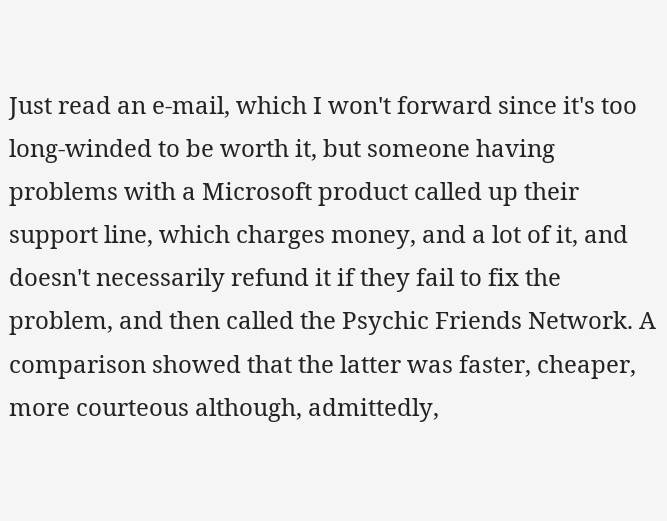Just read an e-mail, which I won't forward since it's too long-winded to be worth it, but someone having problems with a Microsoft product called up their support line, which charges money, and a lot of it, and doesn't necessarily refund it if they fail to fix the problem, and then called the Psychic Friends Network. A comparison showed that the latter was faster, cheaper, more courteous although, admittedly,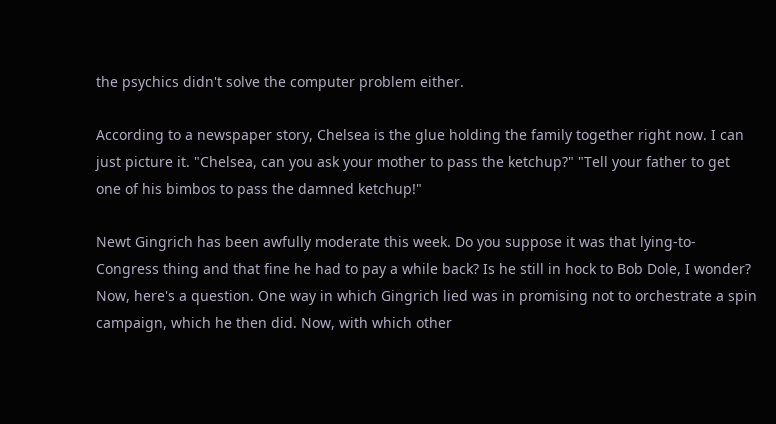the psychics didn't solve the computer problem either.

According to a newspaper story, Chelsea is the glue holding the family together right now. I can just picture it. "Chelsea, can you ask your mother to pass the ketchup?" "Tell your father to get one of his bimbos to pass the damned ketchup!"

Newt Gingrich has been awfully moderate this week. Do you suppose it was that lying-to-Congress thing and that fine he had to pay a while back? Is he still in hock to Bob Dole, I wonder? Now, here's a question. One way in which Gingrich lied was in promising not to orchestrate a spin campaign, which he then did. Now, with which other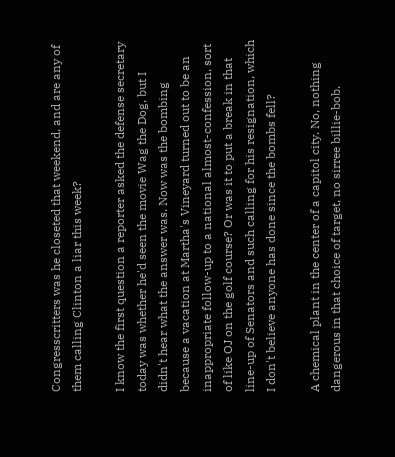Congresscritters was he closeted that weekend, and are any of them calling Clinton a liar this week?

I know the first question a reporter asked the defense secretary today was whether he'd seen the movie Wag the Dog, but I didn't hear what the answer was. Now was the bombing because a vacation at Martha's Vineyard turned out to be an inappropriate follow-up to a national almost-confession, sort of like OJ on the golf course? Or was it to put a break in that line-up of Senators and such calling for his resignation, which I don't believe anyone has done since the bombs fell?

A chemical plant in the center of a capitol city. No, nothing dangerous in that choice of target, no sirree billie-bob.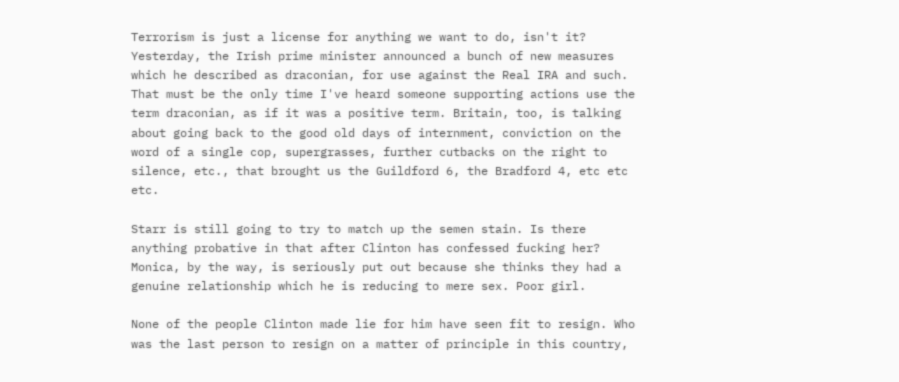Terrorism is just a license for anything we want to do, isn't it? Yesterday, the Irish prime minister announced a bunch of new measures which he described as draconian, for use against the Real IRA and such. That must be the only time I've heard someone supporting actions use the term draconian, as if it was a positive term. Britain, too, is talking about going back to the good old days of internment, conviction on the word of a single cop, supergrasses, further cutbacks on the right to silence, etc., that brought us the Guildford 6, the Bradford 4, etc etc etc.

Starr is still going to try to match up the semen stain. Is there anything probative in that after Clinton has confessed fucking her? Monica, by the way, is seriously put out because she thinks they had a genuine relationship which he is reducing to mere sex. Poor girl.

None of the people Clinton made lie for him have seen fit to resign. Who was the last person to resign on a matter of principle in this country,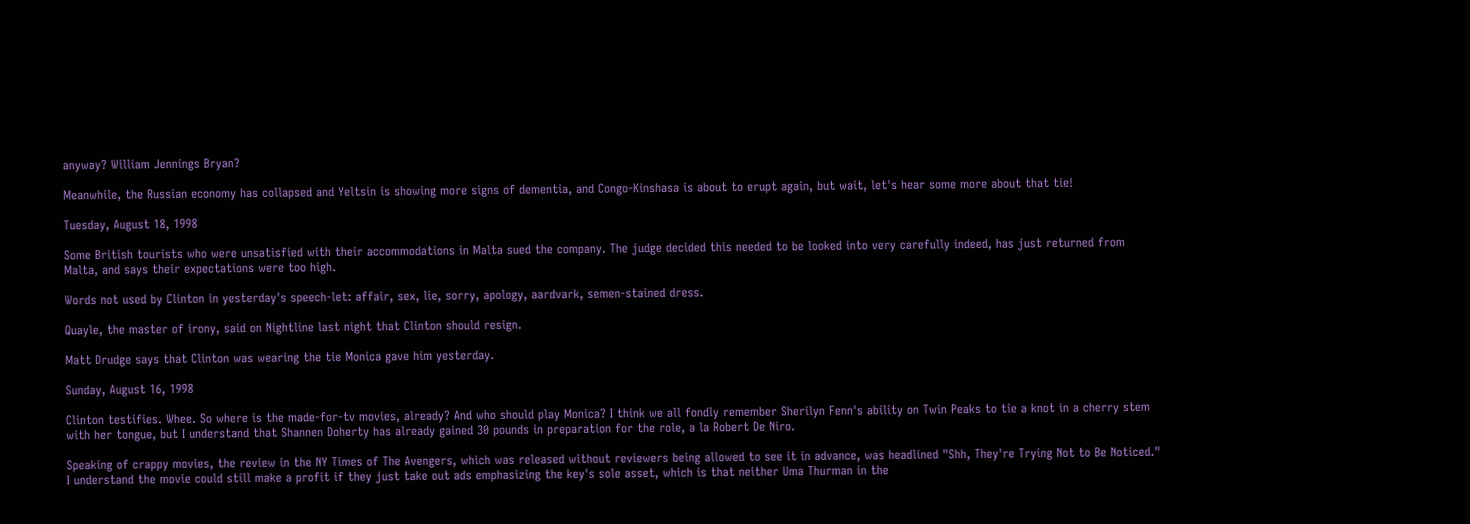anyway? William Jennings Bryan?

Meanwhile, the Russian economy has collapsed and Yeltsin is showing more signs of dementia, and Congo-Kinshasa is about to erupt again, but wait, let's hear some more about that tie!

Tuesday, August 18, 1998

Some British tourists who were unsatisfied with their accommodations in Malta sued the company. The judge decided this needed to be looked into very carefully indeed, has just returned from Malta, and says their expectations were too high.

Words not used by Clinton in yesterday's speech-let: affair, sex, lie, sorry, apology, aardvark, semen-stained dress.

Quayle, the master of irony, said on Nightline last night that Clinton should resign.

Matt Drudge says that Clinton was wearing the tie Monica gave him yesterday.

Sunday, August 16, 1998

Clinton testifies. Whee. So where is the made-for-tv movies, already? And who should play Monica? I think we all fondly remember Sherilyn Fenn's ability on Twin Peaks to tie a knot in a cherry stem with her tongue, but I understand that Shannen Doherty has already gained 30 pounds in preparation for the role, a la Robert De Niro.

Speaking of crappy movies, the review in the NY Times of The Avengers, which was released without reviewers being allowed to see it in advance, was headlined "Shh, They're Trying Not to Be Noticed." I understand the movie could still make a profit if they just take out ads emphasizing the key's sole asset, which is that neither Uma Thurman in the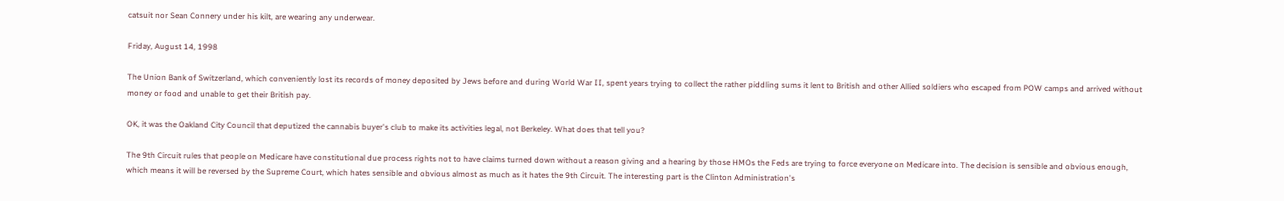catsuit nor Sean Connery under his kilt, are wearing any underwear.

Friday, August 14, 1998

The Union Bank of Switzerland, which conveniently lost its records of money deposited by Jews before and during World War II, spent years trying to collect the rather piddling sums it lent to British and other Allied soldiers who escaped from POW camps and arrived without money or food and unable to get their British pay.

OK, it was the Oakland City Council that deputized the cannabis buyer's club to make its activities legal, not Berkeley. What does that tell you?

The 9th Circuit rules that people on Medicare have constitutional due process rights not to have claims turned down without a reason giving and a hearing by those HMOs the Feds are trying to force everyone on Medicare into. The decision is sensible and obvious enough, which means it will be reversed by the Supreme Court, which hates sensible and obvious almost as much as it hates the 9th Circuit. The interesting part is the Clinton Administration's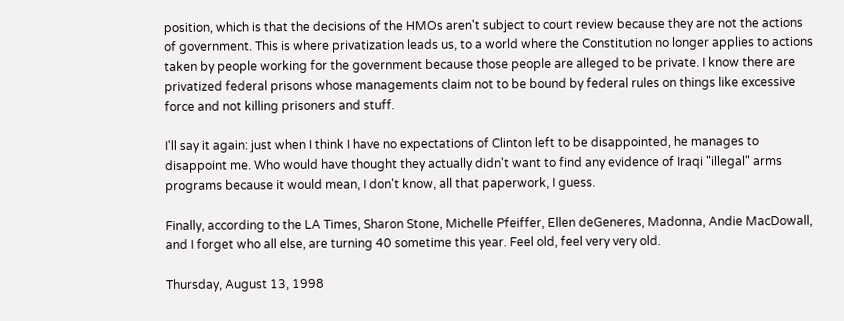position, which is that the decisions of the HMOs aren't subject to court review because they are not the actions of government. This is where privatization leads us, to a world where the Constitution no longer applies to actions taken by people working for the government because those people are alleged to be private. I know there are privatized federal prisons whose managements claim not to be bound by federal rules on things like excessive force and not killing prisoners and stuff.

I'll say it again: just when I think I have no expectations of Clinton left to be disappointed, he manages to disappoint me. Who would have thought they actually didn't want to find any evidence of Iraqi "illegal" arms programs because it would mean, I don't know, all that paperwork, I guess.

Finally, according to the LA Times, Sharon Stone, Michelle Pfeiffer, Ellen deGeneres, Madonna, Andie MacDowall, and I forget who all else, are turning 40 sometime this year. Feel old, feel very very old.

Thursday, August 13, 1998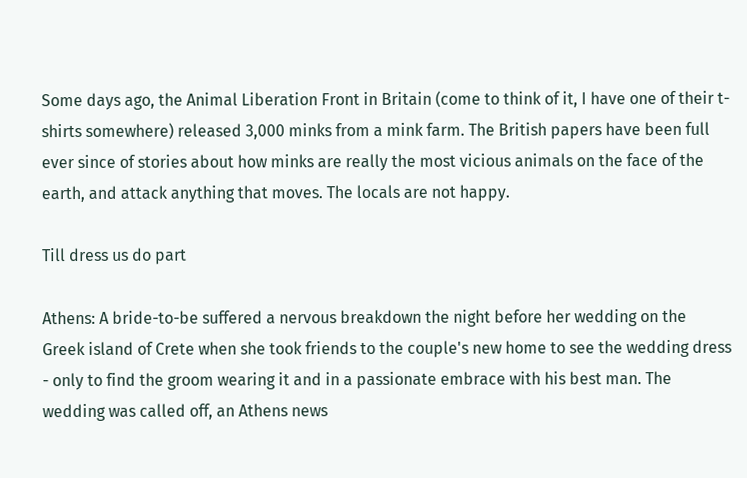Some days ago, the Animal Liberation Front in Britain (come to think of it, I have one of their t-shirts somewhere) released 3,000 minks from a mink farm. The British papers have been full ever since of stories about how minks are really the most vicious animals on the face of the earth, and attack anything that moves. The locals are not happy.

Till dress us do part

Athens: A bride-to-be suffered a nervous breakdown the night before her wedding on the Greek island of Crete when she took friends to the couple's new home to see the wedding dress - only to find the groom wearing it and in a passionate embrace with his best man. The wedding was called off, an Athens news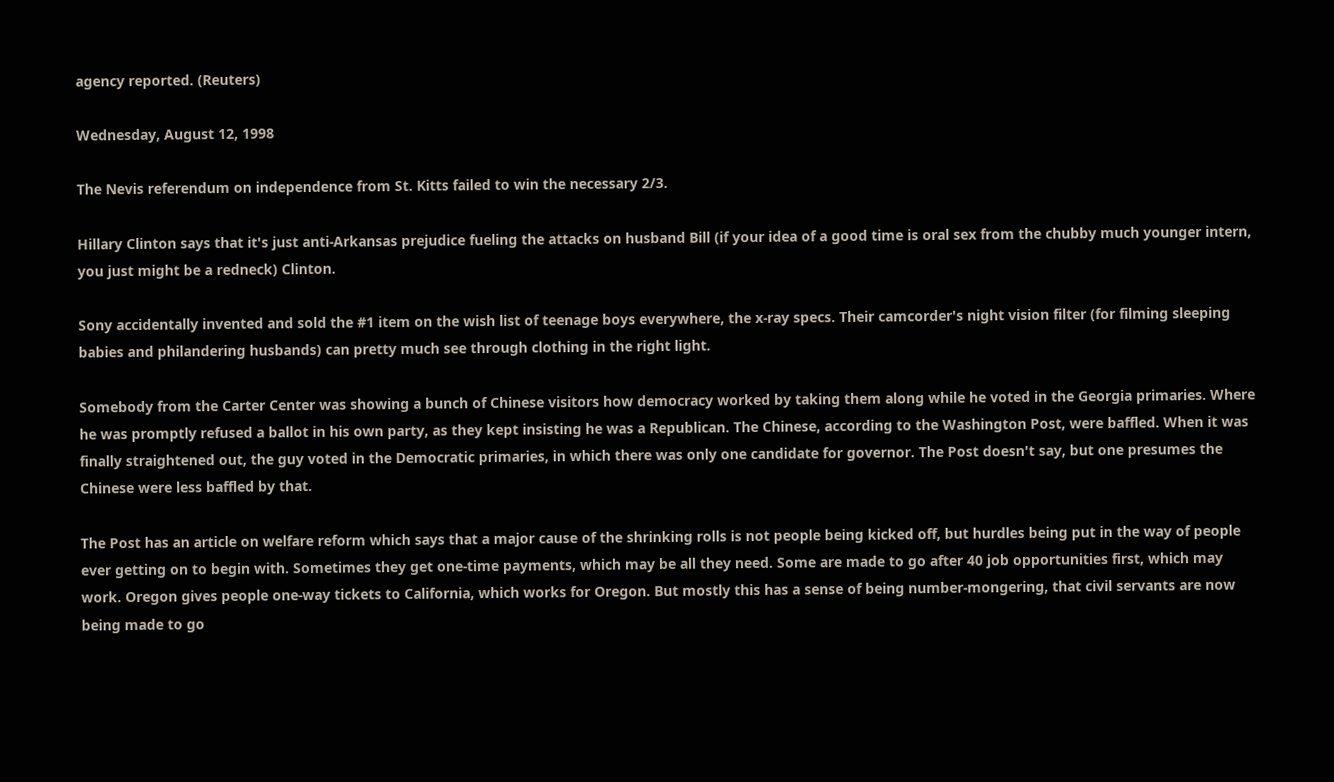agency reported. (Reuters)

Wednesday, August 12, 1998

The Nevis referendum on independence from St. Kitts failed to win the necessary 2/3.

Hillary Clinton says that it's just anti-Arkansas prejudice fueling the attacks on husband Bill (if your idea of a good time is oral sex from the chubby much younger intern, you just might be a redneck) Clinton.

Sony accidentally invented and sold the #1 item on the wish list of teenage boys everywhere, the x-ray specs. Their camcorder's night vision filter (for filming sleeping babies and philandering husbands) can pretty much see through clothing in the right light.

Somebody from the Carter Center was showing a bunch of Chinese visitors how democracy worked by taking them along while he voted in the Georgia primaries. Where he was promptly refused a ballot in his own party, as they kept insisting he was a Republican. The Chinese, according to the Washington Post, were baffled. When it was finally straightened out, the guy voted in the Democratic primaries, in which there was only one candidate for governor. The Post doesn't say, but one presumes the Chinese were less baffled by that.

The Post has an article on welfare reform which says that a major cause of the shrinking rolls is not people being kicked off, but hurdles being put in the way of people ever getting on to begin with. Sometimes they get one-time payments, which may be all they need. Some are made to go after 40 job opportunities first, which may work. Oregon gives people one-way tickets to California, which works for Oregon. But mostly this has a sense of being number-mongering, that civil servants are now being made to go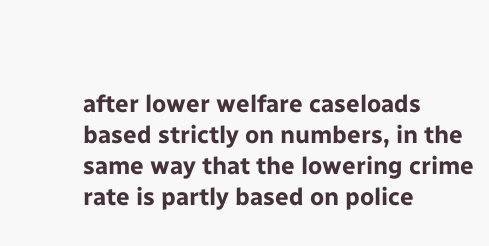after lower welfare caseloads based strictly on numbers, in the same way that the lowering crime rate is partly based on police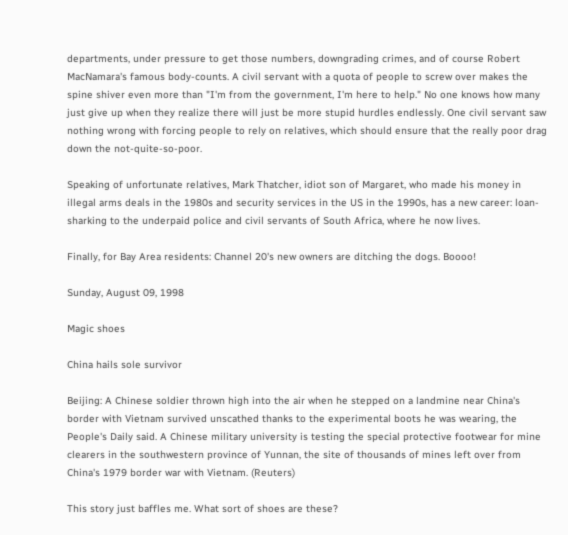departments, under pressure to get those numbers, downgrading crimes, and of course Robert MacNamara's famous body-counts. A civil servant with a quota of people to screw over makes the spine shiver even more than "I'm from the government, I'm here to help." No one knows how many just give up when they realize there will just be more stupid hurdles endlessly. One civil servant saw nothing wrong with forcing people to rely on relatives, which should ensure that the really poor drag down the not-quite-so-poor.

Speaking of unfortunate relatives, Mark Thatcher, idiot son of Margaret, who made his money in illegal arms deals in the 1980s and security services in the US in the 1990s, has a new career: loan-sharking to the underpaid police and civil servants of South Africa, where he now lives.

Finally, for Bay Area residents: Channel 20's new owners are ditching the dogs. Boooo!

Sunday, August 09, 1998

Magic shoes

China hails sole survivor

Beijing: A Chinese soldier thrown high into the air when he stepped on a landmine near China's border with Vietnam survived unscathed thanks to the experimental boots he was wearing, the People's Daily said. A Chinese military university is testing the special protective footwear for mine clearers in the southwestern province of Yunnan, the site of thousands of mines left over from China's 1979 border war with Vietnam. (Reuters)

This story just baffles me. What sort of shoes are these?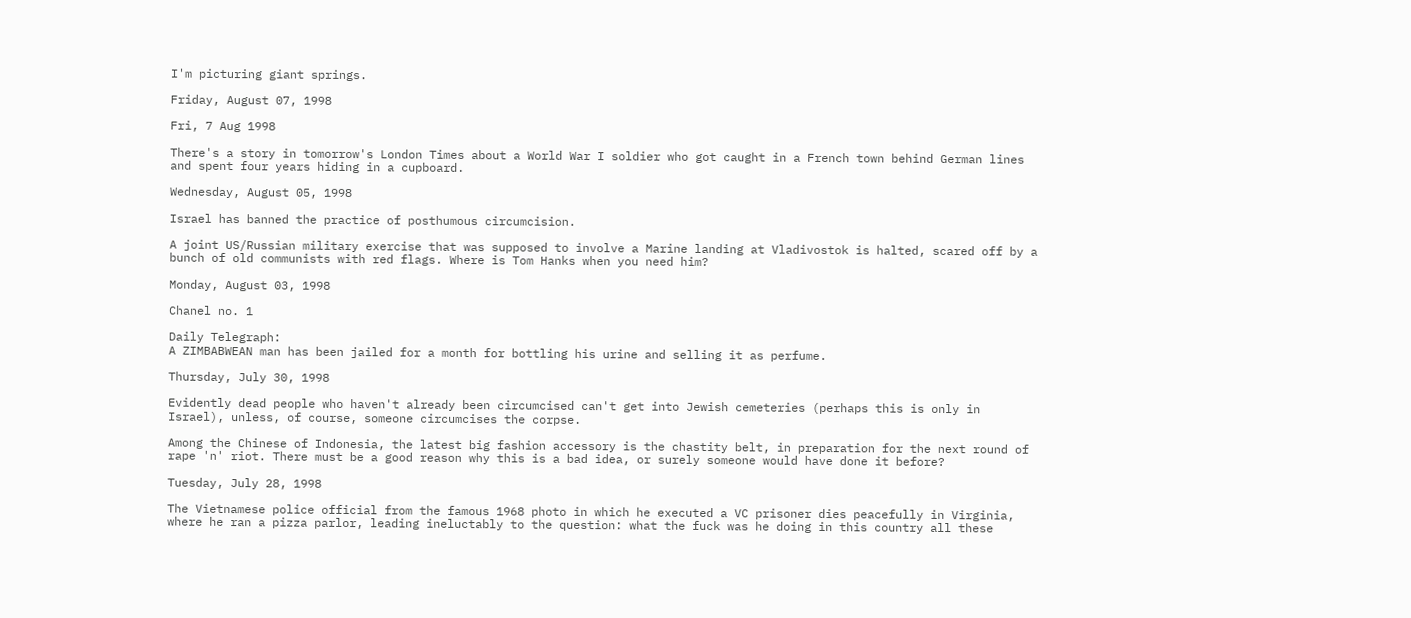I'm picturing giant springs.

Friday, August 07, 1998

Fri, 7 Aug 1998

There's a story in tomorrow's London Times about a World War I soldier who got caught in a French town behind German lines and spent four years hiding in a cupboard.

Wednesday, August 05, 1998

Israel has banned the practice of posthumous circumcision.

A joint US/Russian military exercise that was supposed to involve a Marine landing at Vladivostok is halted, scared off by a bunch of old communists with red flags. Where is Tom Hanks when you need him?

Monday, August 03, 1998

Chanel no. 1

Daily Telegraph:
A ZIMBABWEAN man has been jailed for a month for bottling his urine and selling it as perfume.

Thursday, July 30, 1998

Evidently dead people who haven't already been circumcised can't get into Jewish cemeteries (perhaps this is only in Israel), unless, of course, someone circumcises the corpse.

Among the Chinese of Indonesia, the latest big fashion accessory is the chastity belt, in preparation for the next round of rape 'n' riot. There must be a good reason why this is a bad idea, or surely someone would have done it before?

Tuesday, July 28, 1998

The Vietnamese police official from the famous 1968 photo in which he executed a VC prisoner dies peacefully in Virginia, where he ran a pizza parlor, leading ineluctably to the question: what the fuck was he doing in this country all these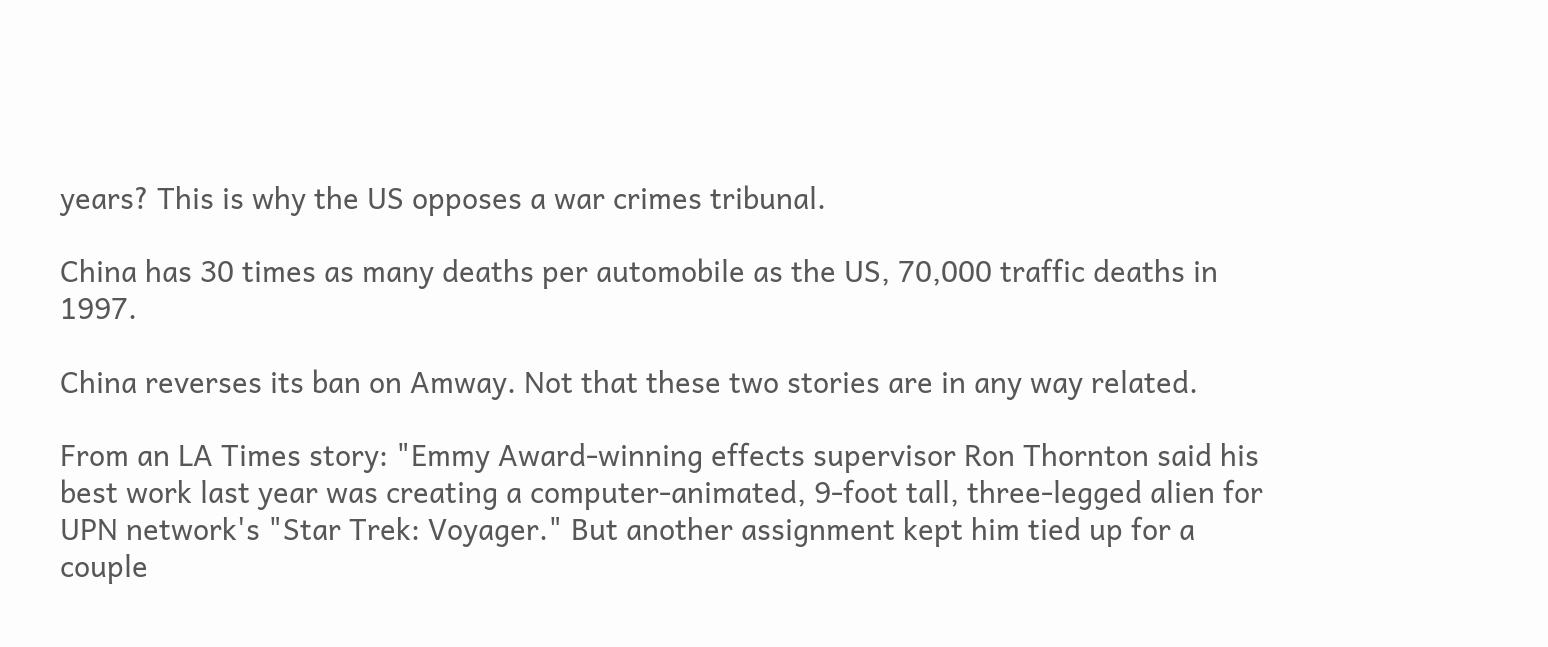years? This is why the US opposes a war crimes tribunal.

China has 30 times as many deaths per automobile as the US, 70,000 traffic deaths in 1997.

China reverses its ban on Amway. Not that these two stories are in any way related.

From an LA Times story: "Emmy Award-winning effects supervisor Ron Thornton said his best work last year was creating a computer-animated, 9-foot tall, three-legged alien for UPN network's "Star Trek: Voyager." But another assignment kept him tied up for a couple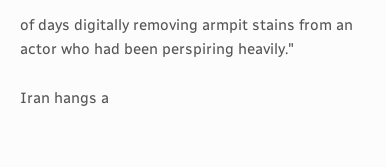of days digitally removing armpit stains from an actor who had been perspiring heavily."

Iran hangs a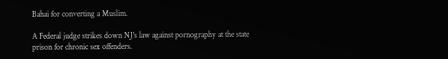Bahai for converting a Muslim.

A Federal judge strikes down NJ's law against pornography at the state prison for chronic sex offenders.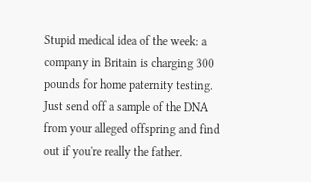Stupid medical idea of the week: a company in Britain is charging 300 pounds for home paternity testing. Just send off a sample of the DNA from your alleged offspring and find out if you're really the father.